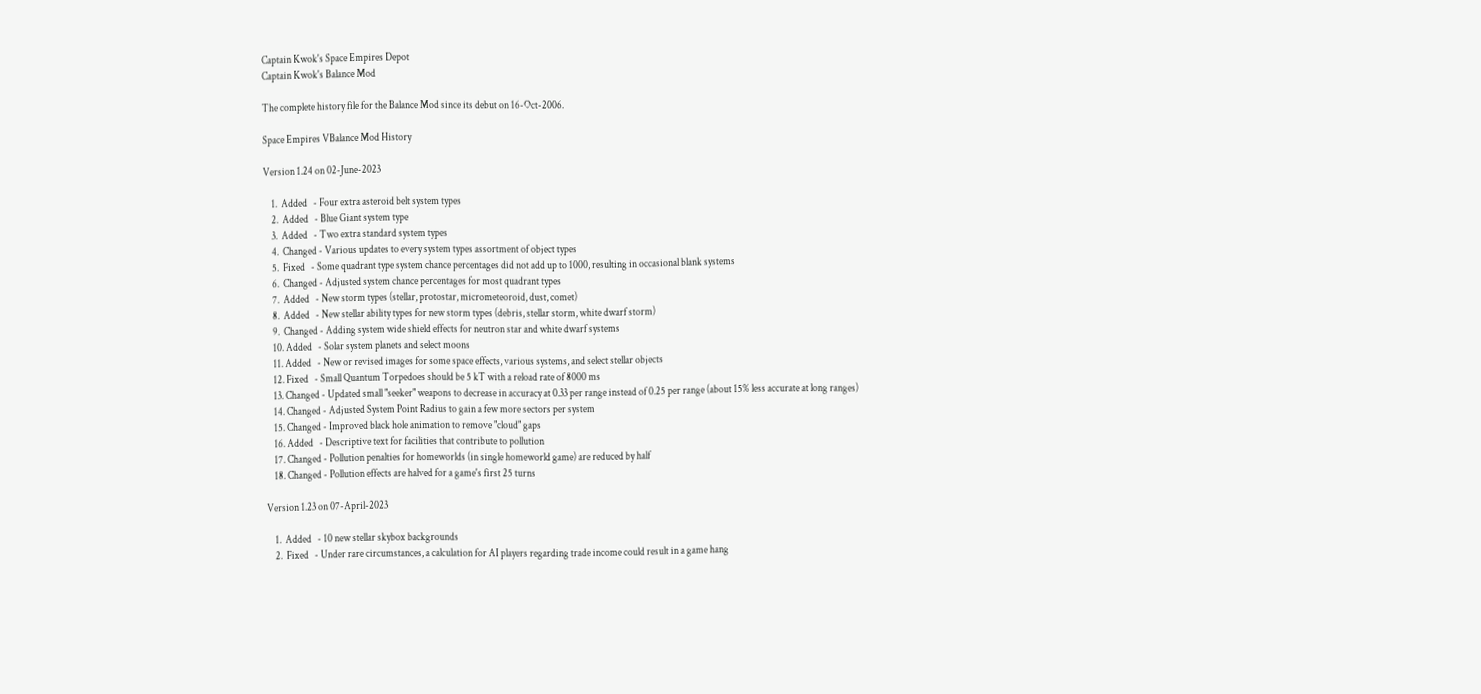Captain Kwok's Space Empires Depot
Captain Kwok's Balance Mod

The complete history file for the Balance Mod since its debut on 16-Oct-2006.

Space Empires VBalance Mod History

Version 1.24 on 02-June-2023

    1.  Added   - Four extra asteroid belt system types
    2.  Added   - Blue Giant system type
    3.  Added   - Two extra standard system types
    4.  Changed - Various updates to every system types assortment of object types
    5.  Fixed   - Some quadrant type system chance percentages did not add up to 1000, resulting in occasional blank systems
    6.  Changed - Adjusted system chance percentages for most quadrant types
    7.  Added   - New storm types (stellar, protostar, micrometeoroid, dust, comet)
    8.  Added   - New stellar ability types for new storm types (debris, stellar storm, white dwarf storm)
    9.  Changed - Adding system wide shield effects for neutron star and white dwarf systems
    10. Added   - Solar system planets and select moons
    11. Added   - New or revised images for some space effects, various systems, and select stellar objects
    12. Fixed   - Small Quantum Torpedoes should be 5 kT with a reload rate of 8000 ms
    13. Changed - Updated small "seeker" weapons to decrease in accuracy at 0.33 per range instead of 0.25 per range (about 15% less accurate at long ranges)
    14. Changed - Adjusted System Point Radius to gain a few more sectors per system
    15. Changed - Improved black hole animation to remove "cloud" gaps
    16. Added   - Descriptive text for facilities that contribute to pollution
    17. Changed - Pollution penalties for homeworlds (in single homeworld game) are reduced by half
    18. Changed - Pollution effects are halved for a game's first 25 turns

Version 1.23 on 07-April-2023

    1.  Added   - 10 new stellar skybox backgrounds
    2.  Fixed   - Under rare circumstances, a calculation for AI players regarding trade income could result in a game hang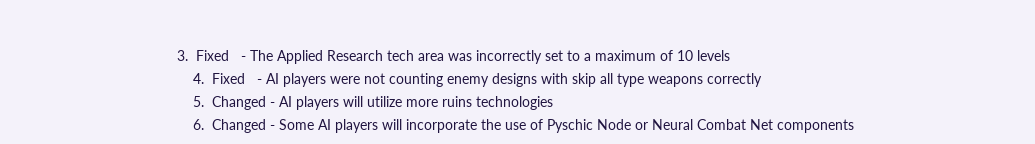3.  Fixed   - The Applied Research tech area was incorrectly set to a maximum of 10 levels
    4.  Fixed   - AI players were not counting enemy designs with skip all type weapons correctly
    5.  Changed - AI players will utilize more ruins technologies
    6.  Changed - Some AI players will incorporate the use of Pyschic Node or Neural Combat Net components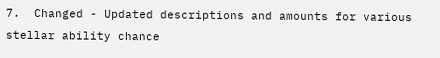7.  Changed - Updated descriptions and amounts for various stellar ability chance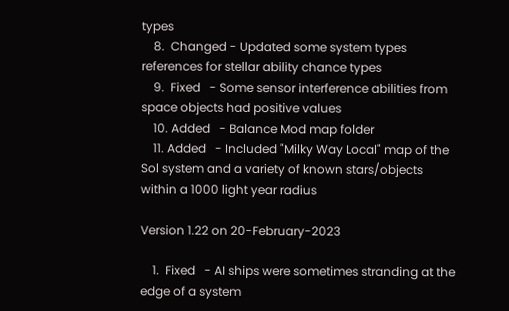types
    8.  Changed - Updated some system types references for stellar ability chance types
    9.  Fixed   - Some sensor interference abilities from space objects had positive values
    10. Added   - Balance Mod map folder
    11. Added   - Included "Milky Way Local" map of the Sol system and a variety of known stars/objects within a 1000 light year radius

Version 1.22 on 20-February-2023

    1.  Fixed   - AI ships were sometimes stranding at the edge of a system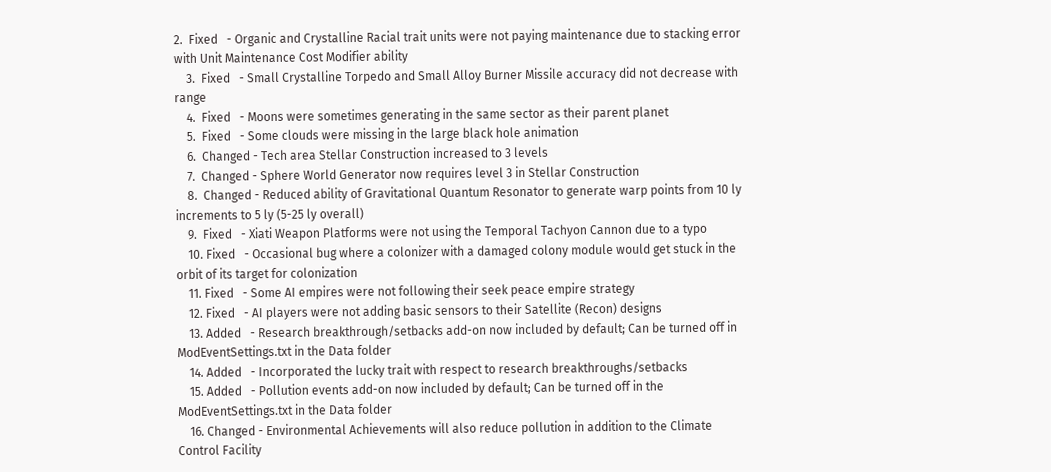2.  Fixed   - Organic and Crystalline Racial trait units were not paying maintenance due to stacking error with Unit Maintenance Cost Modifier ability
    3.  Fixed   - Small Crystalline Torpedo and Small Alloy Burner Missile accuracy did not decrease with range
    4.  Fixed   - Moons were sometimes generating in the same sector as their parent planet
    5.  Fixed   - Some clouds were missing in the large black hole animation
    6.  Changed - Tech area Stellar Construction increased to 3 levels
    7.  Changed - Sphere World Generator now requires level 3 in Stellar Construction
    8.  Changed - Reduced ability of Gravitational Quantum Resonator to generate warp points from 10 ly increments to 5 ly (5-25 ly overall)
    9.  Fixed   - Xiati Weapon Platforms were not using the Temporal Tachyon Cannon due to a typo
    10. Fixed   - Occasional bug where a colonizer with a damaged colony module would get stuck in the orbit of its target for colonization
    11. Fixed   - Some AI empires were not following their seek peace empire strategy
    12. Fixed   - AI players were not adding basic sensors to their Satellite (Recon) designs
    13. Added   - Research breakthrough/setbacks add-on now included by default; Can be turned off in ModEventSettings.txt in the Data folder
    14. Added   - Incorporated the lucky trait with respect to research breakthroughs/setbacks
    15. Added   - Pollution events add-on now included by default; Can be turned off in the ModEventSettings.txt in the Data folder
    16. Changed - Environmental Achievements will also reduce pollution in addition to the Climate Control Facility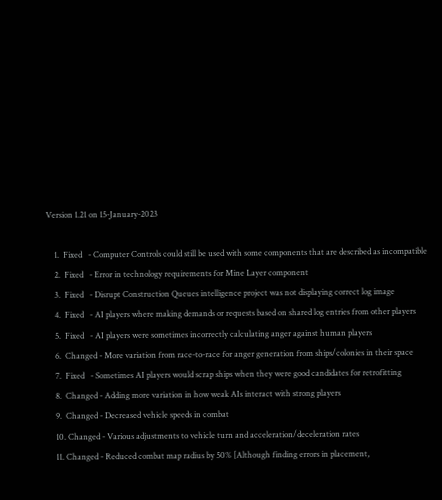Version 1.21 on 15-January-2023

    1.  Fixed   - Computer Controls could still be used with some components that are described as incompatible
    2.  Fixed   - Error in technology requirements for Mine Layer component
    3.  Fixed   - Disrupt Construction Queues intelligence project was not displaying correct log image
    4.  Fixed   - AI players where making demands or requests based on shared log entries from other players
    5.  Fixed   - AI players were sometimes incorrectly calculating anger against human players
    6.  Changed - More variation from race-to-race for anger generation from ships/colonies in their space
    7.  Fixed   - Sometimes AI players would scrap ships when they were good candidates for retrofitting
    8.  Changed - Adding more variation in how weak AIs interact with strong players
    9.  Changed - Decreased vehicle speeds in combat
    10. Changed - Various adjustments to vehicle turn and acceleration/deceleration rates
    11. Changed - Reduced combat map radius by 50% [Although finding errors in placement,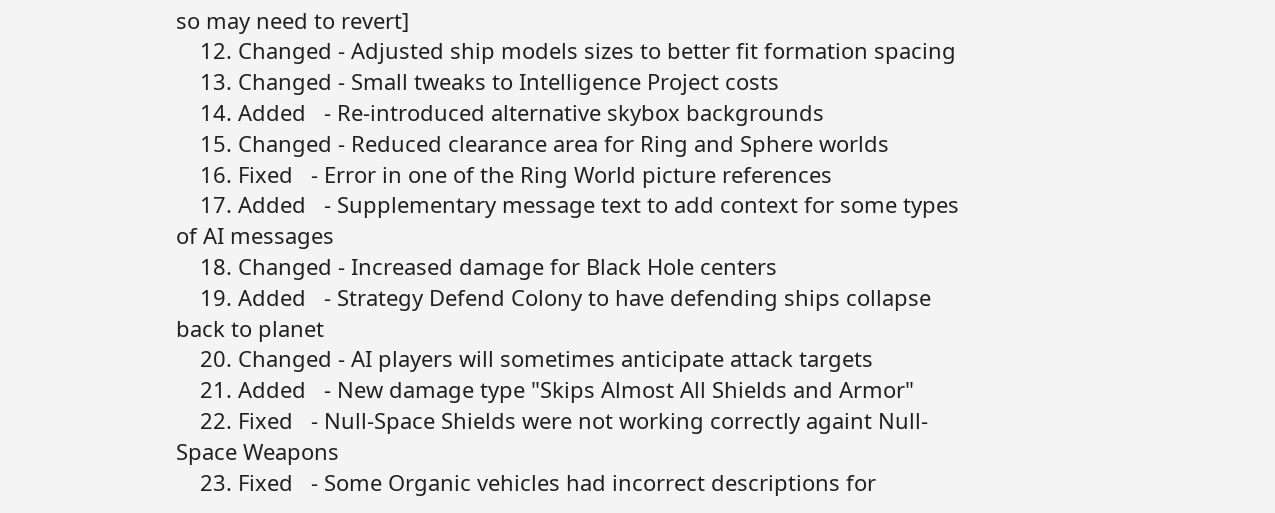so may need to revert]
    12. Changed - Adjusted ship models sizes to better fit formation spacing
    13. Changed - Small tweaks to Intelligence Project costs
    14. Added   - Re-introduced alternative skybox backgrounds
    15. Changed - Reduced clearance area for Ring and Sphere worlds
    16. Fixed   - Error in one of the Ring World picture references
    17. Added   - Supplementary message text to add context for some types of AI messages
    18. Changed - Increased damage for Black Hole centers
    19. Added   - Strategy Defend Colony to have defending ships collapse back to planet
    20. Changed - AI players will sometimes anticipate attack targets
    21. Added   - New damage type "Skips Almost All Shields and Armor"
    22. Fixed   - Null-Space Shields were not working correctly againt Null-Space Weapons
    23. Fixed   - Some Organic vehicles had incorrect descriptions for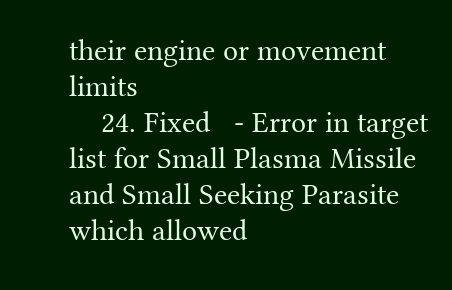their engine or movement limits
    24. Fixed   - Error in target list for Small Plasma Missile and Small Seeking Parasite which allowed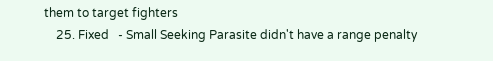them to target fighters
    25. Fixed   - Small Seeking Parasite didn't have a range penalty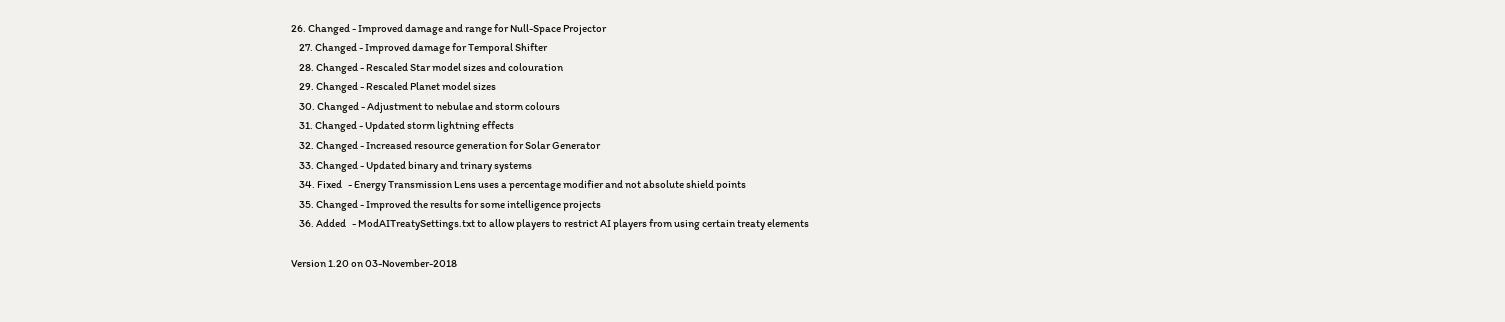26. Changed - Improved damage and range for Null-Space Projector
    27. Changed - Improved damage for Temporal Shifter
    28. Changed - Rescaled Star model sizes and colouration
    29. Changed - Rescaled Planet model sizes
    30. Changed - Adjustment to nebulae and storm colours
    31. Changed - Updated storm lightning effects
    32. Changed - Increased resource generation for Solar Generator
    33. Changed - Updated binary and trinary systems
    34. Fixed   - Energy Transmission Lens uses a percentage modifier and not absolute shield points
    35. Changed - Improved the results for some intelligence projects
    36. Added   - ModAITreatySettings.txt to allow players to restrict AI players from using certain treaty elements

Version 1.20 on 03-November-2018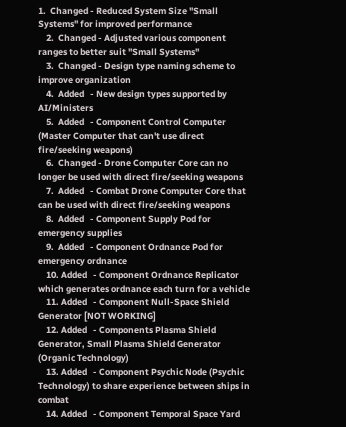1.  Changed - Reduced System Size "Small Systems" for improved performance
    2.  Changed - Adjusted various component ranges to better suit "Small Systems"
    3.  Changed - Design type naming scheme to improve organization
    4.  Added   - New design types supported by AI/Ministers
    5.  Added   - Component Control Computer (Master Computer that can't use direct fire/seeking weapons)
    6.  Changed - Drone Computer Core can no longer be used with direct fire/seeking weapons
    7.  Added   - Combat Drone Computer Core that can be used with direct fire/seeking weapons
    8.  Added   - Component Supply Pod for emergency supplies
    9.  Added   - Component Ordnance Pod for emergency ordnance
    10. Added   - Component Ordnance Replicator which generates ordnance each turn for a vehicle
    11. Added   - Component Null-Space Shield Generator [NOT WORKING]
    12. Added   - Components Plasma Shield Generator, Small Plasma Shield Generator (Organic Technology)
    13. Added   - Component Psychic Node (Psychic Technology) to share experience between ships in combat
    14. Added   - Component Temporal Space Yard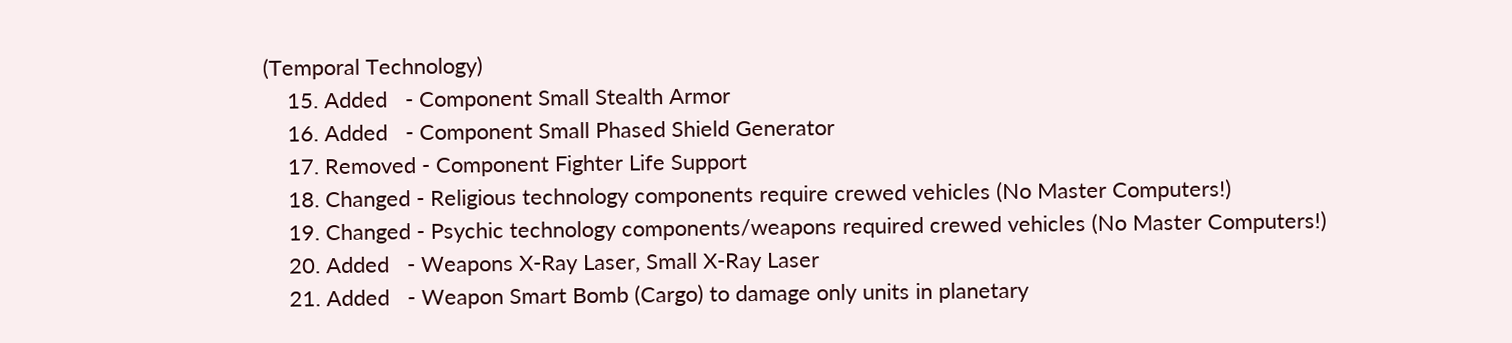(Temporal Technology)
    15. Added   - Component Small Stealth Armor
    16. Added   - Component Small Phased Shield Generator
    17. Removed - Component Fighter Life Support
    18. Changed - Religious technology components require crewed vehicles (No Master Computers!)
    19. Changed - Psychic technology components/weapons required crewed vehicles (No Master Computers!)
    20. Added   - Weapons X-Ray Laser, Small X-Ray Laser
    21. Added   - Weapon Smart Bomb (Cargo) to damage only units in planetary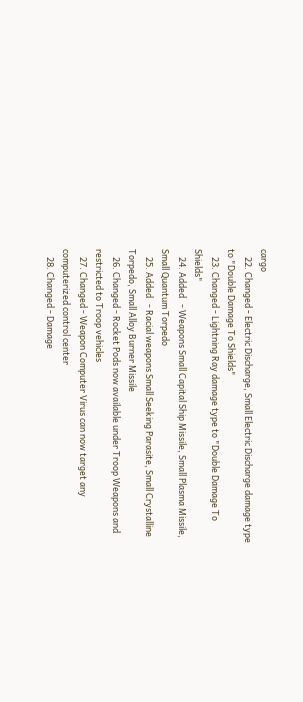cargo
    22. Changed - Electric Discharge, Small Electric Discharge damage type to "Double Damage To Shields"
    23. Changed - Lightning Ray damage type to "Double Damage To Shields"
    24. Added   - Weapons Small Capital Ship Missile, Small Plasma Missile, Small Quantum Torpedo
    25. Added   - Racial weapons Small Seeking Parasite, Small Crystalline Torpedo, Small Alloy Burner Missile
    26. Changed - Rocket Pods now available under Troop Weapons and restricted to Troop vehicles
    27. Changed - Weapon Computer Virus can now target any computerized control center
    28. Changed - Damage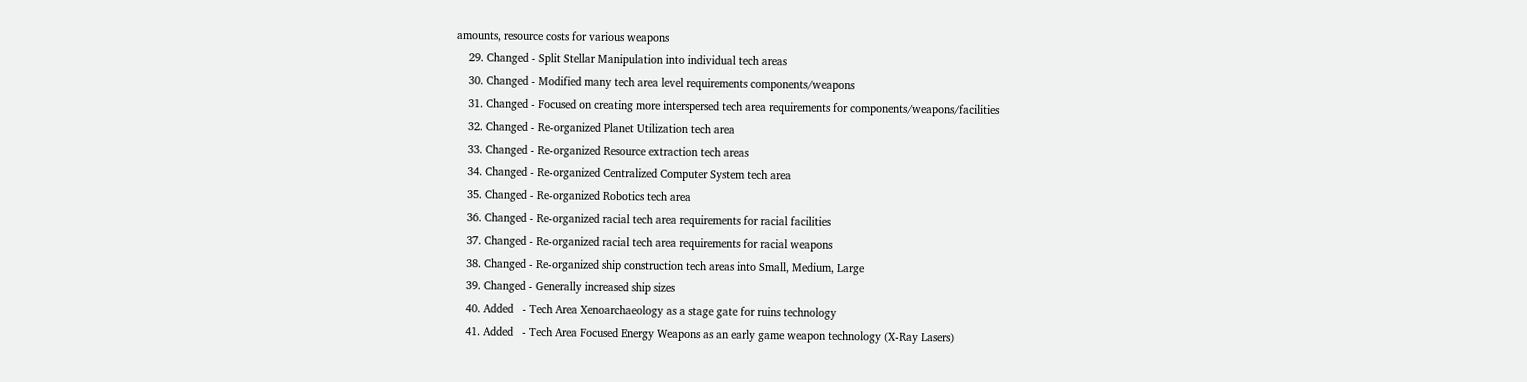amounts, resource costs for various weapons
    29. Changed - Split Stellar Manipulation into individual tech areas
    30. Changed - Modified many tech area level requirements components/weapons
    31. Changed - Focused on creating more interspersed tech area requirements for components/weapons/facilities
    32. Changed - Re-organized Planet Utilization tech area
    33. Changed - Re-organized Resource extraction tech areas
    34. Changed - Re-organized Centralized Computer System tech area
    35. Changed - Re-organized Robotics tech area
    36. Changed - Re-organized racial tech area requirements for racial facilities
    37. Changed - Re-organized racial tech area requirements for racial weapons
    38. Changed - Re-organized ship construction tech areas into Small, Medium, Large
    39. Changed - Generally increased ship sizes
    40. Added   - Tech Area Xenoarchaeology as a stage gate for ruins technology
    41. Added   - Tech Area Focused Energy Weapons as an early game weapon technology (X-Ray Lasers)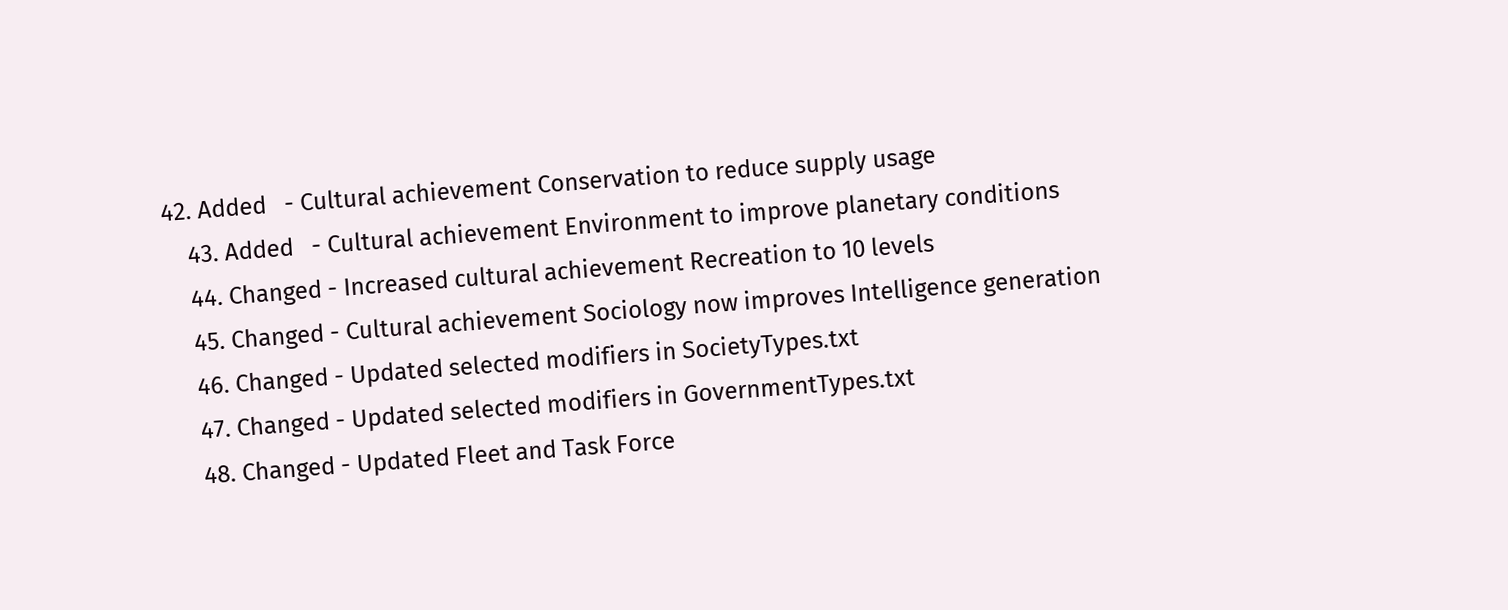42. Added   - Cultural achievement Conservation to reduce supply usage
    43. Added   - Cultural achievement Environment to improve planetary conditions
    44. Changed - Increased cultural achievement Recreation to 10 levels
    45. Changed - Cultural achievement Sociology now improves Intelligence generation
    46. Changed - Updated selected modifiers in SocietyTypes.txt
    47. Changed - Updated selected modifiers in GovernmentTypes.txt
    48. Changed - Updated Fleet and Task Force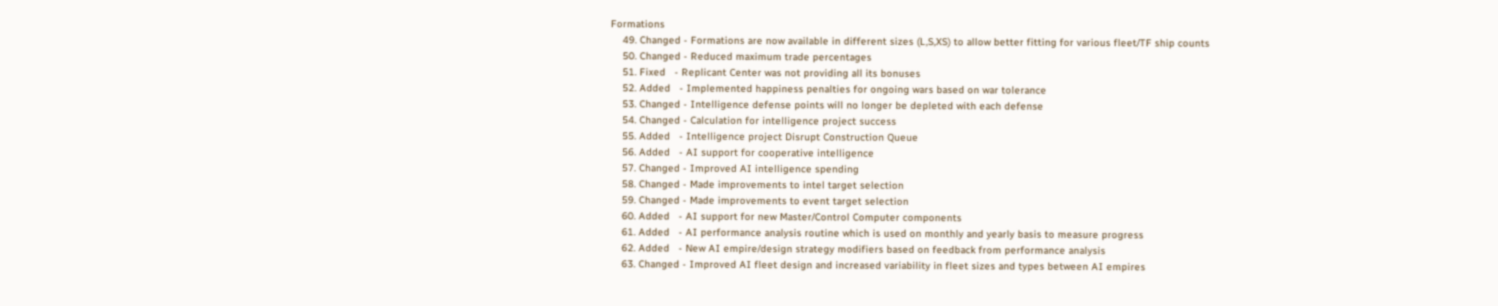Formations
    49. Changed - Formations are now available in different sizes (L,S,XS) to allow better fitting for various fleet/TF ship counts
    50. Changed - Reduced maximum trade percentages
    51. Fixed   - Replicant Center was not providing all its bonuses
    52. Added   - Implemented happiness penalties for ongoing wars based on war tolerance
    53. Changed - Intelligence defense points will no longer be depleted with each defense
    54. Changed - Calculation for intelligence project success
    55. Added   - Intelligence project Disrupt Construction Queue
    56. Added   - AI support for cooperative intelligence
    57. Changed - Improved AI intelligence spending
    58. Changed - Made improvements to intel target selection
    59. Changed - Made improvements to event target selection
    60. Added   - AI support for new Master/Control Computer components
    61. Added   - AI performance analysis routine which is used on monthly and yearly basis to measure progress
    62. Added   - New AI empire/design strategy modifiers based on feedback from performance analysis
    63. Changed - Improved AI fleet design and increased variability in fleet sizes and types between AI empires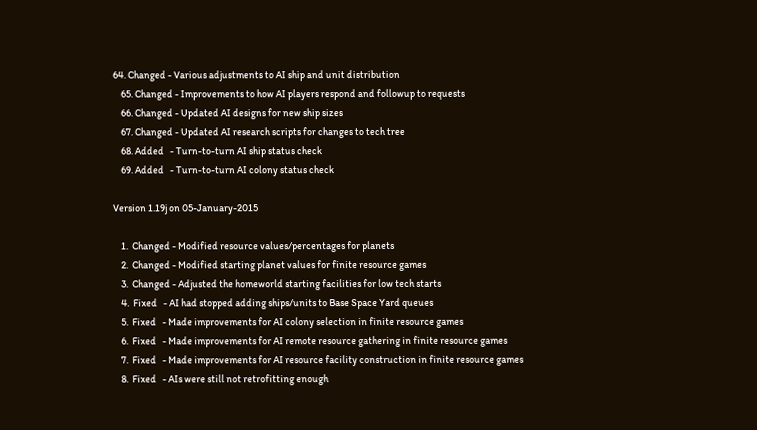64. Changed - Various adjustments to AI ship and unit distribution
    65. Changed - Improvements to how AI players respond and followup to requests
    66. Changed - Updated AI designs for new ship sizes
    67. Changed - Updated AI research scripts for changes to tech tree
    68. Added   - Turn-to-turn AI ship status check
    69. Added   - Turn-to-turn AI colony status check

Version 1.19j on 05-January-2015

    1.  Changed - Modified resource values/percentages for planets
    2.  Changed - Modified starting planet values for finite resource games
    3.  Changed - Adjusted the homeworld starting facilities for low tech starts
    4.  Fixed   - AI had stopped adding ships/units to Base Space Yard queues
    5.  Fixed   - Made improvements for AI colony selection in finite resource games
    6.  Fixed   - Made improvements for AI remote resource gathering in finite resource games
    7.  Fixed   - Made improvements for AI resource facility construction in finite resource games
    8.  Fixed   - AIs were still not retrofitting enough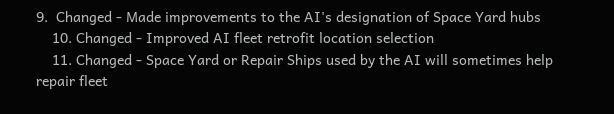9.  Changed - Made improvements to the AI's designation of Space Yard hubs
    10. Changed - Improved AI fleet retrofit location selection
    11. Changed - Space Yard or Repair Ships used by the AI will sometimes help repair fleet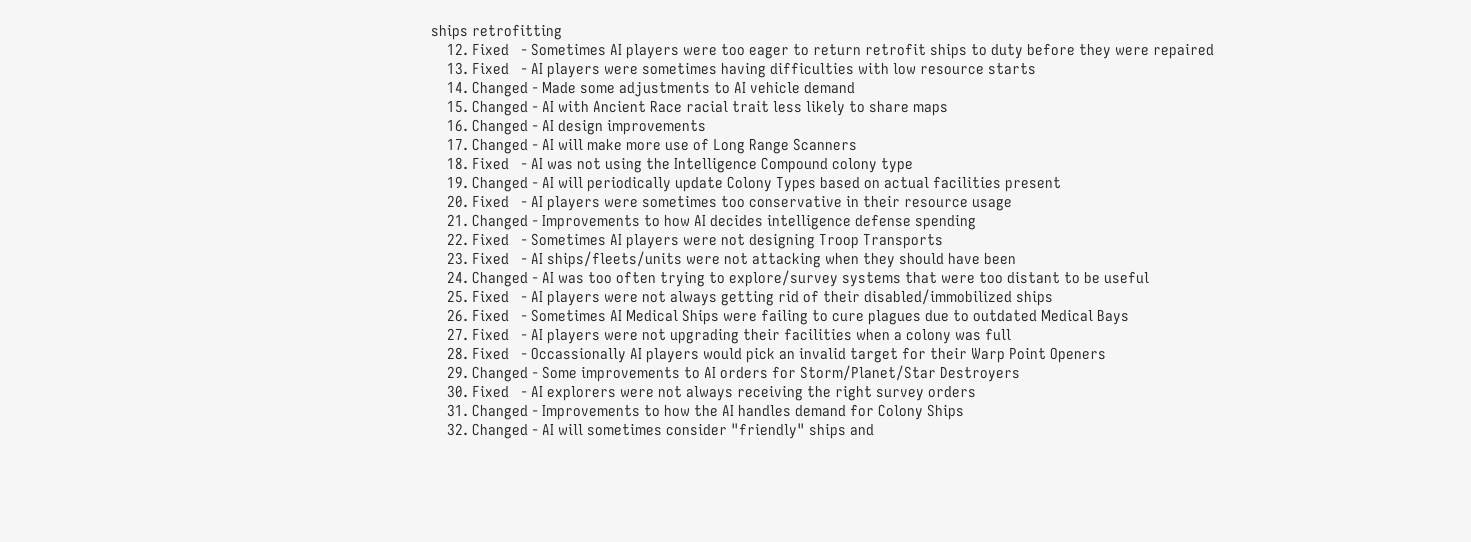ships retrofitting
    12. Fixed   - Sometimes AI players were too eager to return retrofit ships to duty before they were repaired
    13. Fixed   - AI players were sometimes having difficulties with low resource starts
    14. Changed - Made some adjustments to AI vehicle demand
    15. Changed - AI with Ancient Race racial trait less likely to share maps
    16. Changed - AI design improvements
    17. Changed - AI will make more use of Long Range Scanners
    18. Fixed   - AI was not using the Intelligence Compound colony type
    19. Changed - AI will periodically update Colony Types based on actual facilities present
    20. Fixed   - AI players were sometimes too conservative in their resource usage
    21. Changed - Improvements to how AI decides intelligence defense spending
    22. Fixed   - Sometimes AI players were not designing Troop Transports
    23. Fixed   - AI ships/fleets/units were not attacking when they should have been
    24. Changed - AI was too often trying to explore/survey systems that were too distant to be useful
    25. Fixed   - AI players were not always getting rid of their disabled/immobilized ships
    26. Fixed   - Sometimes AI Medical Ships were failing to cure plagues due to outdated Medical Bays
    27. Fixed   - AI players were not upgrading their facilities when a colony was full
    28. Fixed   - Occassionally AI players would pick an invalid target for their Warp Point Openers
    29. Changed - Some improvements to AI orders for Storm/Planet/Star Destroyers
    30. Fixed   - AI explorers were not always receiving the right survey orders
    31. Changed - Improvements to how the AI handles demand for Colony Ships
    32. Changed - AI will sometimes consider "friendly" ships and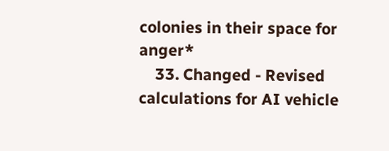colonies in their space for anger*
    33. Changed - Revised calculations for AI vehicle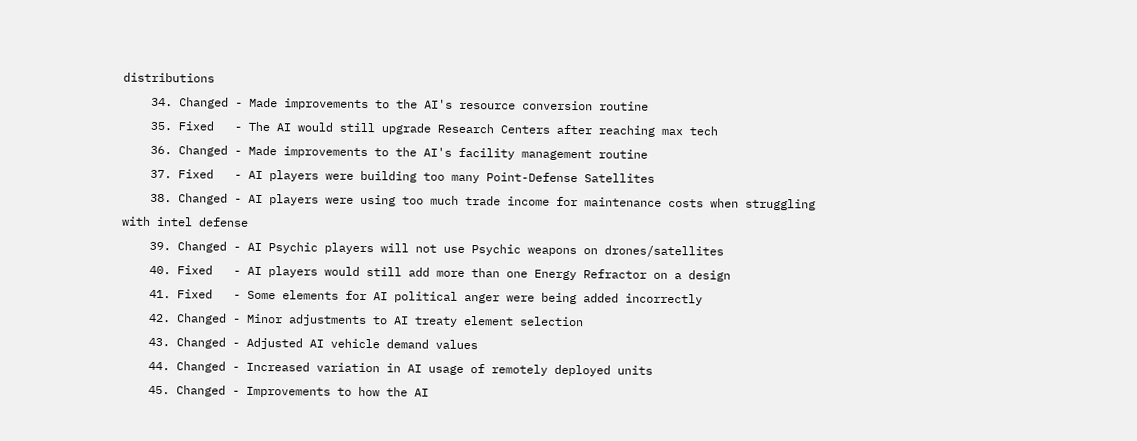distributions
    34. Changed - Made improvements to the AI's resource conversion routine
    35. Fixed   - The AI would still upgrade Research Centers after reaching max tech
    36. Changed - Made improvements to the AI's facility management routine
    37. Fixed   - AI players were building too many Point-Defense Satellites
    38. Changed - AI players were using too much trade income for maintenance costs when struggling with intel defense
    39. Changed - AI Psychic players will not use Psychic weapons on drones/satellites
    40. Fixed   - AI players would still add more than one Energy Refractor on a design
    41. Fixed   - Some elements for AI political anger were being added incorrectly
    42. Changed - Minor adjustments to AI treaty element selection
    43. Changed - Adjusted AI vehicle demand values
    44. Changed - Increased variation in AI usage of remotely deployed units
    45. Changed - Improvements to how the AI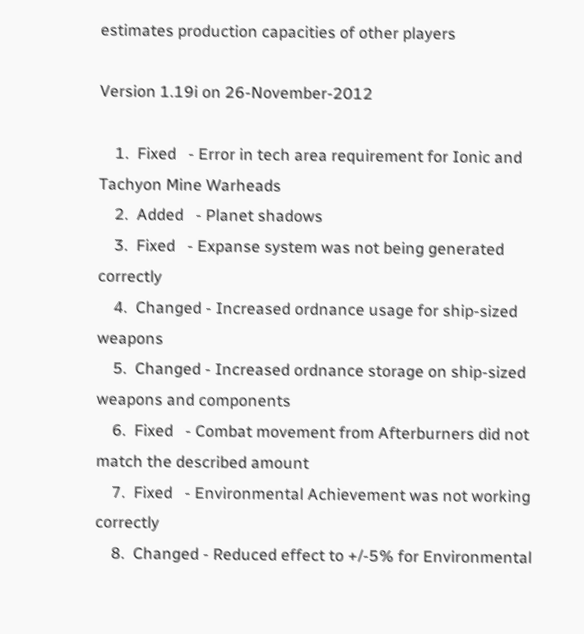estimates production capacities of other players

Version 1.19i on 26-November-2012

    1.  Fixed   - Error in tech area requirement for Ionic and Tachyon Mine Warheads
    2.  Added   - Planet shadows
    3.  Fixed   - Expanse system was not being generated correctly
    4.  Changed - Increased ordnance usage for ship-sized weapons
    5.  Changed - Increased ordnance storage on ship-sized weapons and components
    6.  Fixed   - Combat movement from Afterburners did not match the described amount
    7.  Fixed   - Environmental Achievement was not working correctly
    8.  Changed - Reduced effect to +/-5% for Environmental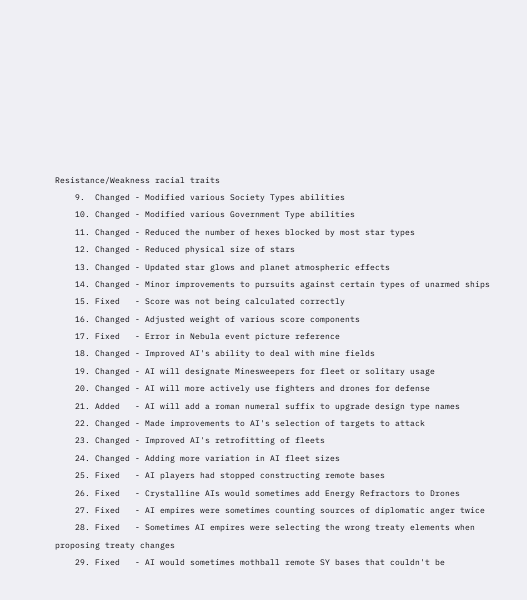Resistance/Weakness racial traits
    9.  Changed - Modified various Society Types abilities
    10. Changed - Modified various Government Type abilities
    11. Changed - Reduced the number of hexes blocked by most star types
    12. Changed - Reduced physical size of stars
    13. Changed - Updated star glows and planet atmospheric effects
    14. Changed - Minor improvements to pursuits against certain types of unarmed ships
    15. Fixed   - Score was not being calculated correctly
    16. Changed - Adjusted weight of various score components
    17. Fixed   - Error in Nebula event picture reference
    18. Changed - Improved AI's ability to deal with mine fields
    19. Changed - AI will designate Minesweepers for fleet or solitary usage
    20. Changed - AI will more actively use fighters and drones for defense
    21. Added   - AI will add a roman numeral suffix to upgrade design type names
    22. Changed - Made improvements to AI's selection of targets to attack
    23. Changed - Improved AI's retrofitting of fleets
    24. Changed - Adding more variation in AI fleet sizes
    25. Fixed   - AI players had stopped constructing remote bases
    26. Fixed   - Crystalline AIs would sometimes add Energy Refractors to Drones
    27. Fixed   - AI empires were sometimes counting sources of diplomatic anger twice
    28. Fixed   - Sometimes AI empires were selecting the wrong treaty elements when proposing treaty changes
    29. Fixed   - AI would sometimes mothball remote SY bases that couldn't be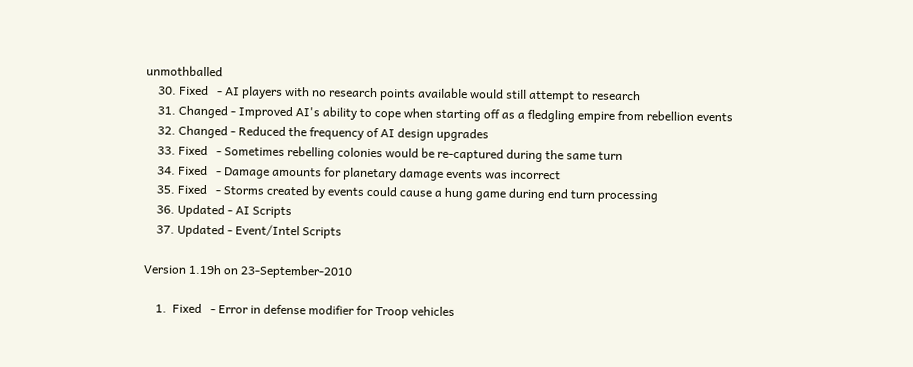unmothballed
    30. Fixed   - AI players with no research points available would still attempt to research
    31. Changed - Improved AI's ability to cope when starting off as a fledgling empire from rebellion events
    32. Changed - Reduced the frequency of AI design upgrades
    33. Fixed   - Sometimes rebelling colonies would be re-captured during the same turn
    34. Fixed   - Damage amounts for planetary damage events was incorrect
    35. Fixed   - Storms created by events could cause a hung game during end turn processing
    36. Updated - AI Scripts
    37. Updated - Event/Intel Scripts

Version 1.19h on 23-September-2010

    1.  Fixed   - Error in defense modifier for Troop vehicles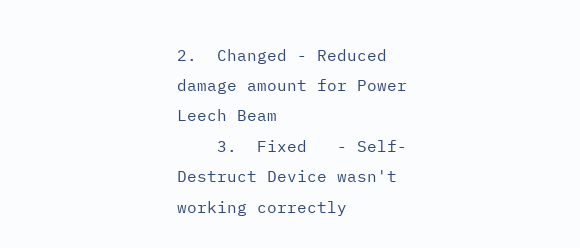2.  Changed - Reduced damage amount for Power Leech Beam
    3.  Fixed   - Self-Destruct Device wasn't working correctly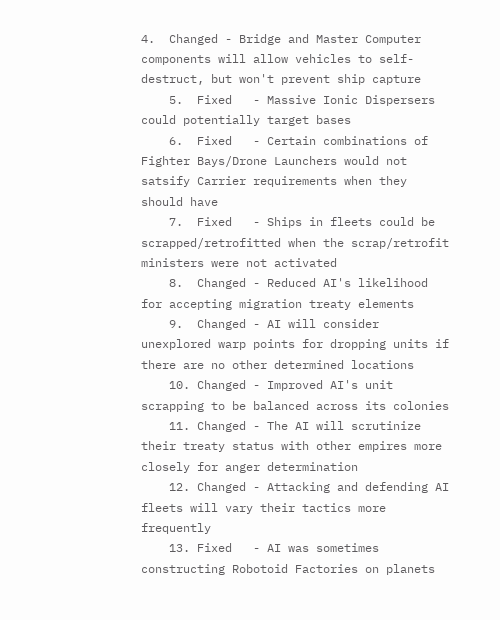4.  Changed - Bridge and Master Computer components will allow vehicles to self-destruct, but won't prevent ship capture
    5.  Fixed   - Massive Ionic Dispersers could potentially target bases
    6.  Fixed   - Certain combinations of Fighter Bays/Drone Launchers would not satsify Carrier requirements when they should have
    7.  Fixed   - Ships in fleets could be scrapped/retrofitted when the scrap/retrofit ministers were not activated
    8.  Changed - Reduced AI's likelihood for accepting migration treaty elements
    9.  Changed - AI will consider unexplored warp points for dropping units if there are no other determined locations
    10. Changed - Improved AI's unit scrapping to be balanced across its colonies
    11. Changed - The AI will scrutinize their treaty status with other empires more closely for anger determination
    12. Changed - Attacking and defending AI fleets will vary their tactics more frequently
    13. Fixed   - AI was sometimes constructing Robotoid Factories on planets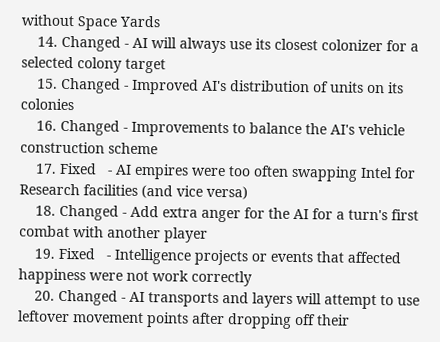without Space Yards
    14. Changed - AI will always use its closest colonizer for a selected colony target
    15. Changed - Improved AI's distribution of units on its colonies
    16. Changed - Improvements to balance the AI's vehicle construction scheme
    17. Fixed   - AI empires were too often swapping Intel for Research facilities (and vice versa)
    18. Changed - Add extra anger for the AI for a turn's first combat with another player
    19. Fixed   - Intelligence projects or events that affected happiness were not work correctly
    20. Changed - AI transports and layers will attempt to use leftover movement points after dropping off their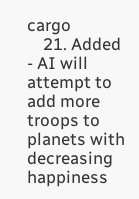cargo
    21. Added   - AI will attempt to add more troops to planets with decreasing happiness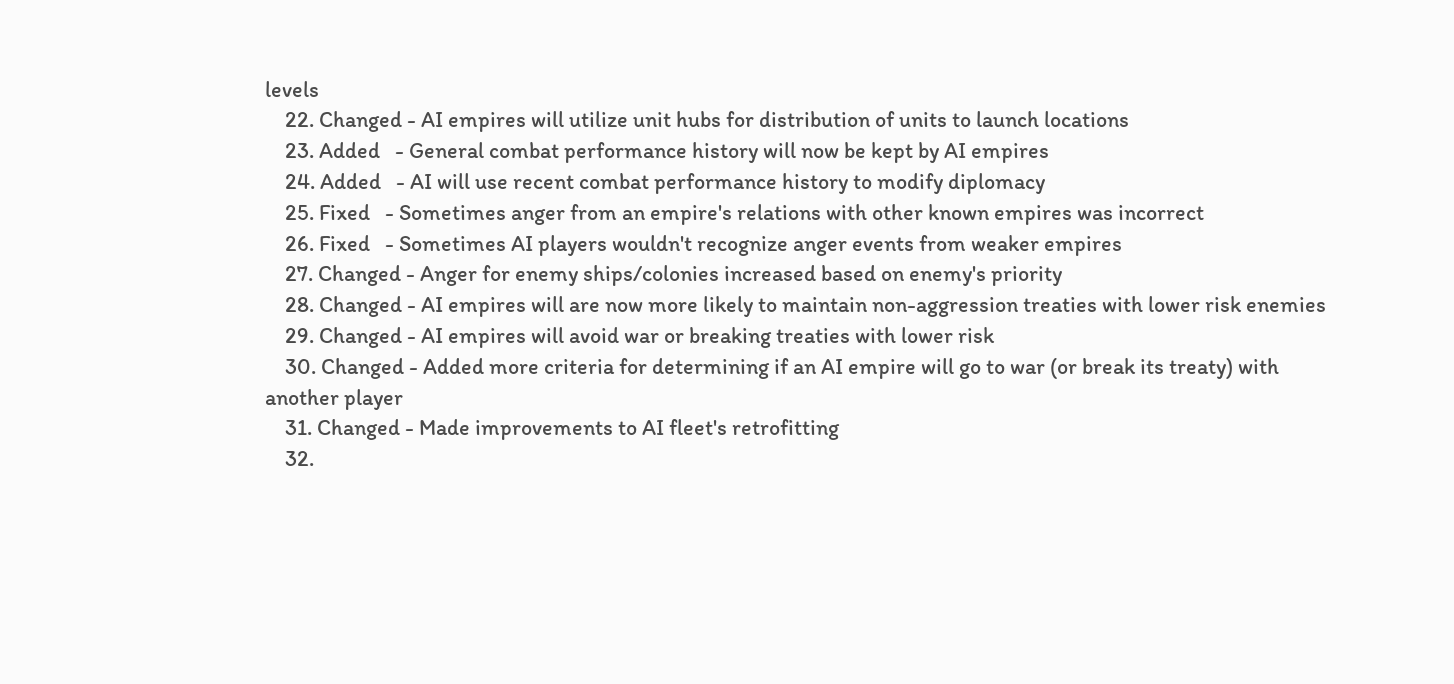levels
    22. Changed - AI empires will utilize unit hubs for distribution of units to launch locations
    23. Added   - General combat performance history will now be kept by AI empires
    24. Added   - AI will use recent combat performance history to modify diplomacy
    25. Fixed   - Sometimes anger from an empire's relations with other known empires was incorrect
    26. Fixed   - Sometimes AI players wouldn't recognize anger events from weaker empires
    27. Changed - Anger for enemy ships/colonies increased based on enemy's priority
    28. Changed - AI empires will are now more likely to maintain non-aggression treaties with lower risk enemies
    29. Changed - AI empires will avoid war or breaking treaties with lower risk
    30. Changed - Added more criteria for determining if an AI empire will go to war (or break its treaty) with another player
    31. Changed - Made improvements to AI fleet's retrofitting
    32.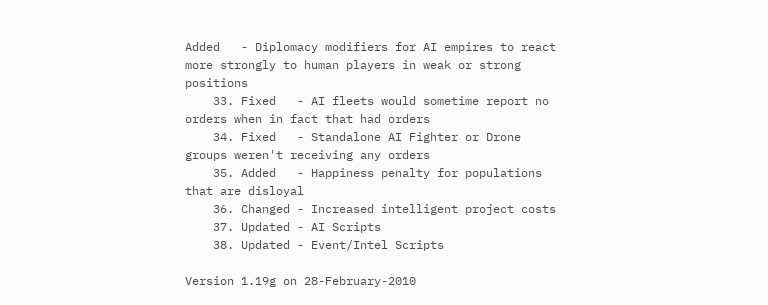Added   - Diplomacy modifiers for AI empires to react more strongly to human players in weak or strong positions
    33. Fixed   - AI fleets would sometime report no orders when in fact that had orders
    34. Fixed   - Standalone AI Fighter or Drone groups weren't receiving any orders
    35. Added   - Happiness penalty for populations that are disloyal
    36. Changed - Increased intelligent project costs
    37. Updated - AI Scripts
    38. Updated - Event/Intel Scripts

Version 1.19g on 28-February-2010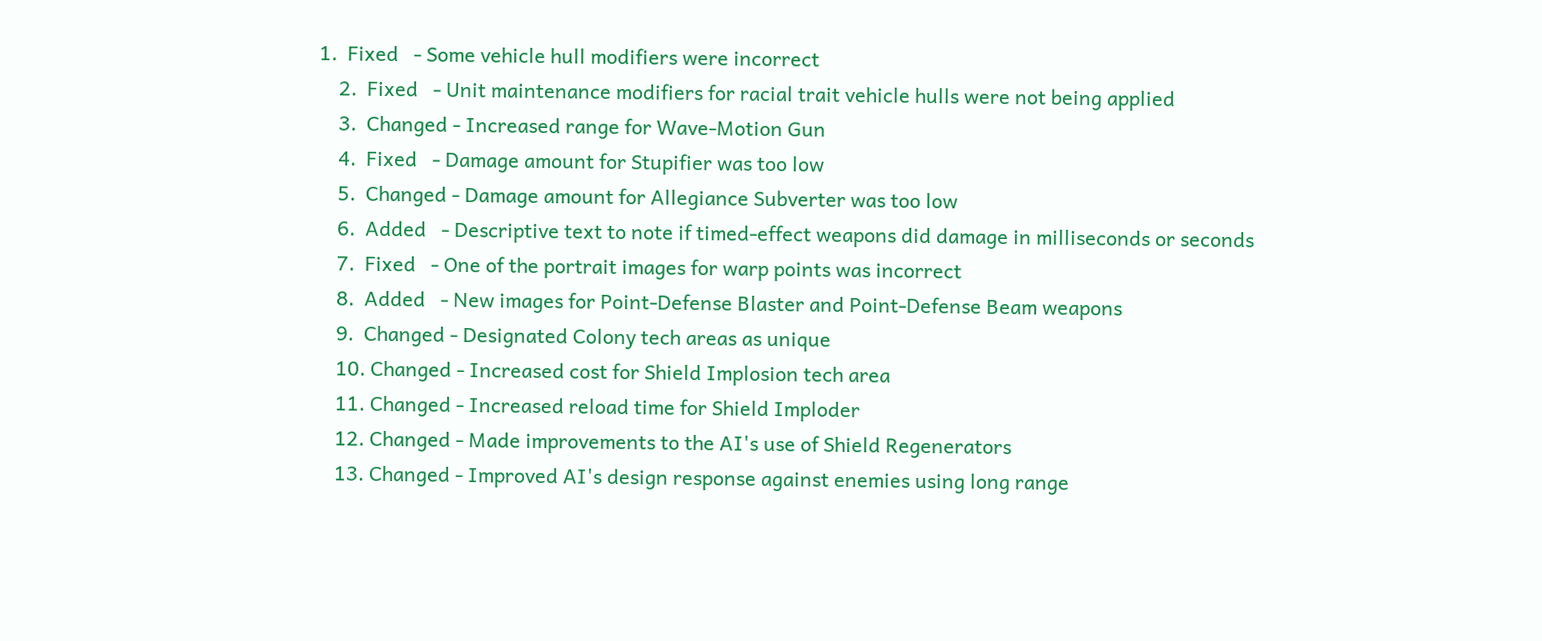1.  Fixed   - Some vehicle hull modifiers were incorrect
    2.  Fixed   - Unit maintenance modifiers for racial trait vehicle hulls were not being applied
    3.  Changed - Increased range for Wave-Motion Gun
    4.  Fixed   - Damage amount for Stupifier was too low
    5.  Changed - Damage amount for Allegiance Subverter was too low
    6.  Added   - Descriptive text to note if timed-effect weapons did damage in milliseconds or seconds
    7.  Fixed   - One of the portrait images for warp points was incorrect
    8.  Added   - New images for Point-Defense Blaster and Point-Defense Beam weapons
    9.  Changed - Designated Colony tech areas as unique
    10. Changed - Increased cost for Shield Implosion tech area
    11. Changed - Increased reload time for Shield Imploder
    12. Changed - Made improvements to the AI's use of Shield Regenerators
    13. Changed - Improved AI's design response against enemies using long range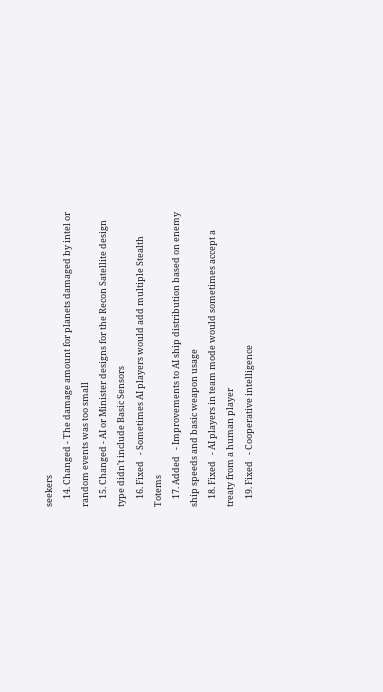seekers
    14. Changed - The damage amount for planets damaged by intel or random events was too small
    15. Changed - AI or Minister designs for the Recon Satellite design type didn't include Basic Sensors
    16. Fixed   - Sometimes AI players would add multiple Stealth Totems
    17. Added   - Improvements to AI ship distribution based on enemy ship speeds and basic weapon usage
    18. Fixed   - AI players in team mode would sometimes accept a treaty from a human player
    19. Fixed   - Cooperative intelligence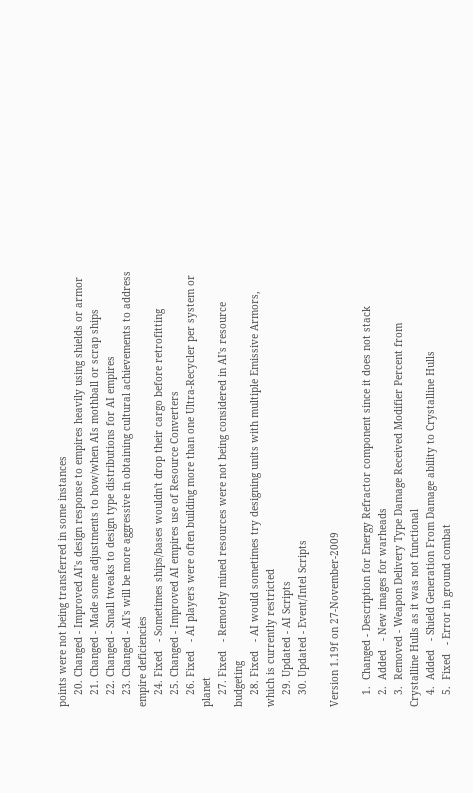points were not being transferred in some instances
    20. Changed - Improved AI's design response to empires heavily using shields or armor
    21. Changed - Made some adjustments to how/when AIs mothball or scrap ships
    22. Changed - Small tweaks to design type distributions for AI empires
    23. Changed - AI's will be more aggressive in obtaining cultural achievements to address empire deficiencies
    24. Fixed   - Sometimes ships/bases wouldn't drop their cargo before retrofitting
    25. Changed - Improved AI empires use of Resource Converters
    26. Fixed   - AI players were often building more than one Ultra-Recycler per system or planet
    27. Fixed   - Remotely mined resources were not being considered in AI's resource budgeting
    28. Fixed   - AI would sometimes try designing units with multiple Emissive Armors, which is currently restricted
    29. Updated - AI Scripts
    30. Updated - Event/Intel Scripts

Version 1.19f on 27-November-2009

    1.  Changed - Description for Energy Refractor component since it does not stack
    2.  Added   - New images for warheads
    3.  Removed - Weapon Delivery Type Damage Received Modifier Percent from Crystalline Hulls as it was not functional
    4.  Added   - Shield Generation From Damage ability to Crystalline Hulls
    5.  Fixed   - Error in ground combat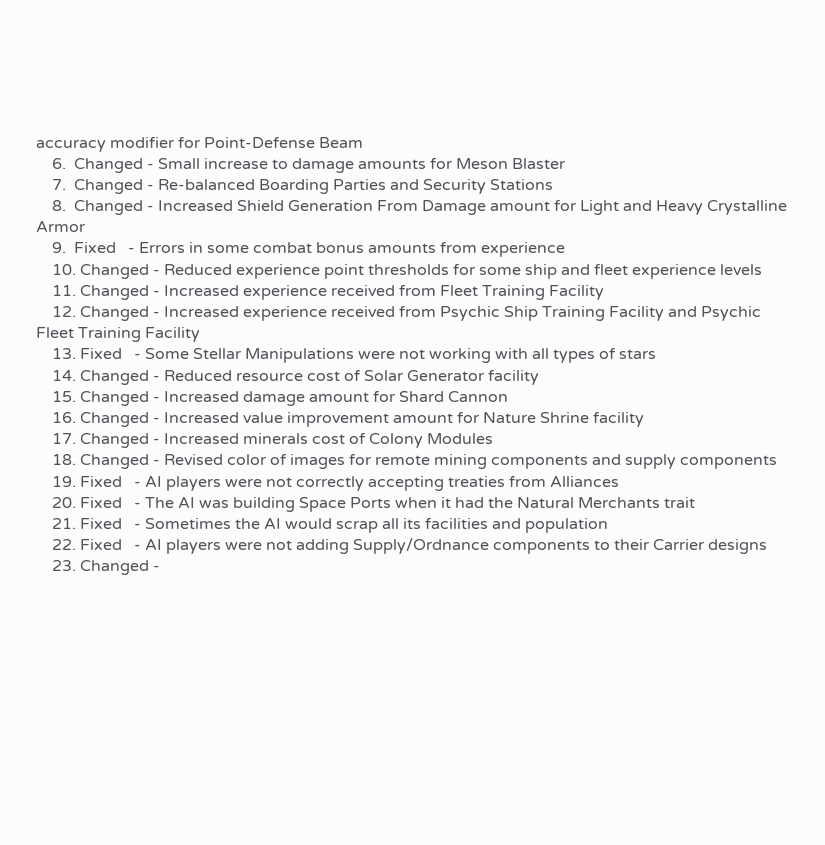accuracy modifier for Point-Defense Beam
    6.  Changed - Small increase to damage amounts for Meson Blaster
    7.  Changed - Re-balanced Boarding Parties and Security Stations
    8.  Changed - Increased Shield Generation From Damage amount for Light and Heavy Crystalline Armor
    9.  Fixed   - Errors in some combat bonus amounts from experience
    10. Changed - Reduced experience point thresholds for some ship and fleet experience levels
    11. Changed - Increased experience received from Fleet Training Facility
    12. Changed - Increased experience received from Psychic Ship Training Facility and Psychic Fleet Training Facility
    13. Fixed   - Some Stellar Manipulations were not working with all types of stars
    14. Changed - Reduced resource cost of Solar Generator facility
    15. Changed - Increased damage amount for Shard Cannon
    16. Changed - Increased value improvement amount for Nature Shrine facility
    17. Changed - Increased minerals cost of Colony Modules
    18. Changed - Revised color of images for remote mining components and supply components
    19. Fixed   - AI players were not correctly accepting treaties from Alliances
    20. Fixed   - The AI was building Space Ports when it had the Natural Merchants trait
    21. Fixed   - Sometimes the AI would scrap all its facilities and population
    22. Fixed   - AI players were not adding Supply/Ordnance components to their Carrier designs
    23. Changed -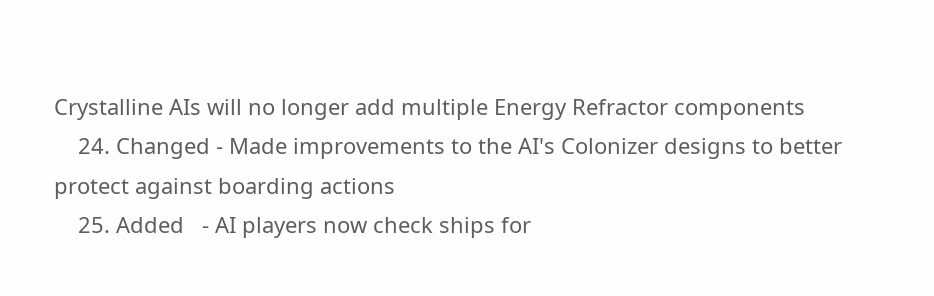Crystalline AIs will no longer add multiple Energy Refractor components
    24. Changed - Made improvements to the AI's Colonizer designs to better protect against boarding actions
    25. Added   - AI players now check ships for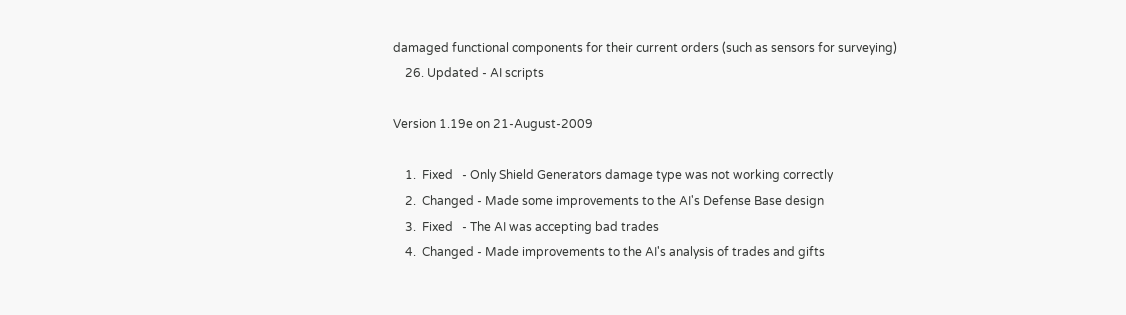damaged functional components for their current orders (such as sensors for surveying)
    26. Updated - AI scripts

Version 1.19e on 21-August-2009

    1.  Fixed   - Only Shield Generators damage type was not working correctly
    2.  Changed - Made some improvements to the AI's Defense Base design
    3.  Fixed   - The AI was accepting bad trades
    4.  Changed - Made improvements to the AI's analysis of trades and gifts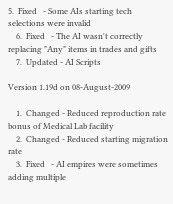5.  Fixed   - Some AIs starting tech selections were invalid
    6.  Fixed   - The AI wasn't correctly replacing "Any" items in trades and gifts
    7.  Updated - AI Scripts

Version 1.19d on 08-August-2009

    1.  Changed - Reduced reproduction rate bonus of Medical Lab facility
    2.  Changed - Reduced starting migration rate
    3.  Fixed   - AI empires were sometimes adding multiple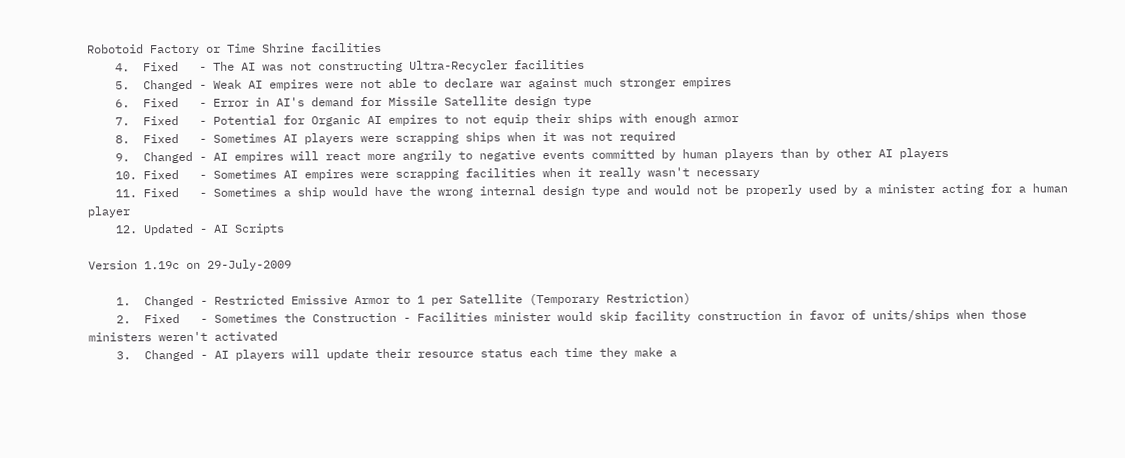Robotoid Factory or Time Shrine facilities
    4.  Fixed   - The AI was not constructing Ultra-Recycler facilities
    5.  Changed - Weak AI empires were not able to declare war against much stronger empires
    6.  Fixed   - Error in AI's demand for Missile Satellite design type
    7.  Fixed   - Potential for Organic AI empires to not equip their ships with enough armor
    8.  Fixed   - Sometimes AI players were scrapping ships when it was not required
    9.  Changed - AI empires will react more angrily to negative events committed by human players than by other AI players
    10. Fixed   - Sometimes AI empires were scrapping facilities when it really wasn't necessary
    11. Fixed   - Sometimes a ship would have the wrong internal design type and would not be properly used by a minister acting for a human player
    12. Updated - AI Scripts

Version 1.19c on 29-July-2009

    1.  Changed - Restricted Emissive Armor to 1 per Satellite (Temporary Restriction)
    2.  Fixed   - Sometimes the Construction - Facilities minister would skip facility construction in favor of units/ships when those ministers weren't activated
    3.  Changed - AI players will update their resource status each time they make a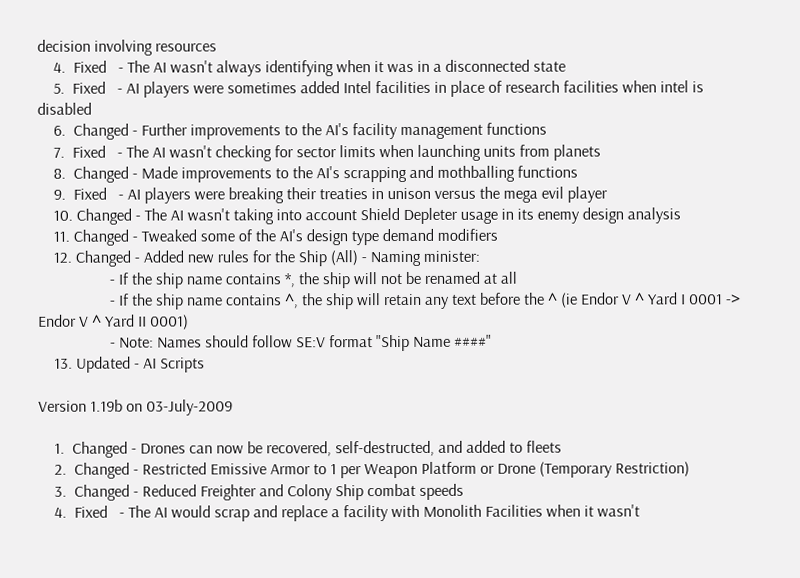decision involving resources
    4.  Fixed   - The AI wasn't always identifying when it was in a disconnected state
    5.  Fixed   - AI players were sometimes added Intel facilities in place of research facilities when intel is disabled
    6.  Changed - Further improvements to the AI's facility management functions
    7.  Fixed   - The AI wasn't checking for sector limits when launching units from planets
    8.  Changed - Made improvements to the AI's scrapping and mothballing functions
    9.  Fixed   - AI players were breaking their treaties in unison versus the mega evil player
    10. Changed - The AI wasn't taking into account Shield Depleter usage in its enemy design analysis
    11. Changed - Tweaked some of the AI's design type demand modifiers
    12. Changed - Added new rules for the Ship (All) - Naming minister:
                  - If the ship name contains *, the ship will not be renamed at all
                  - If the ship name contains ^, the ship will retain any text before the ^ (ie Endor V ^ Yard I 0001 -> Endor V ^ Yard II 0001)
                  - Note: Names should follow SE:V format "Ship Name ####"
    13. Updated - AI Scripts

Version 1.19b on 03-July-2009

    1.  Changed - Drones can now be recovered, self-destructed, and added to fleets
    2.  Changed - Restricted Emissive Armor to 1 per Weapon Platform or Drone (Temporary Restriction)
    3.  Changed - Reduced Freighter and Colony Ship combat speeds
    4.  Fixed   - The AI would scrap and replace a facility with Monolith Facilities when it wasn't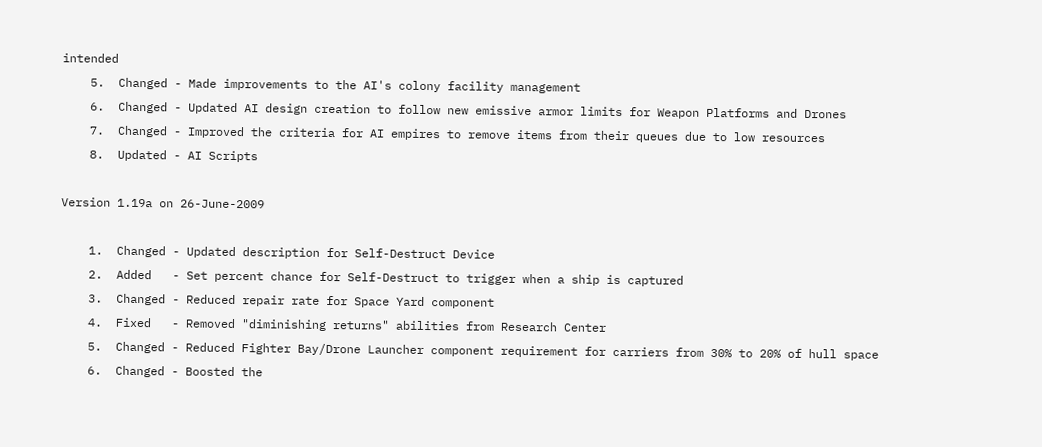intended
    5.  Changed - Made improvements to the AI's colony facility management
    6.  Changed - Updated AI design creation to follow new emissive armor limits for Weapon Platforms and Drones
    7.  Changed - Improved the criteria for AI empires to remove items from their queues due to low resources
    8.  Updated - AI Scripts

Version 1.19a on 26-June-2009

    1.  Changed - Updated description for Self-Destruct Device
    2.  Added   - Set percent chance for Self-Destruct to trigger when a ship is captured
    3.  Changed - Reduced repair rate for Space Yard component
    4.  Fixed   - Removed "diminishing returns" abilities from Research Center
    5.  Changed - Reduced Fighter Bay/Drone Launcher component requirement for carriers from 30% to 20% of hull space
    6.  Changed - Boosted the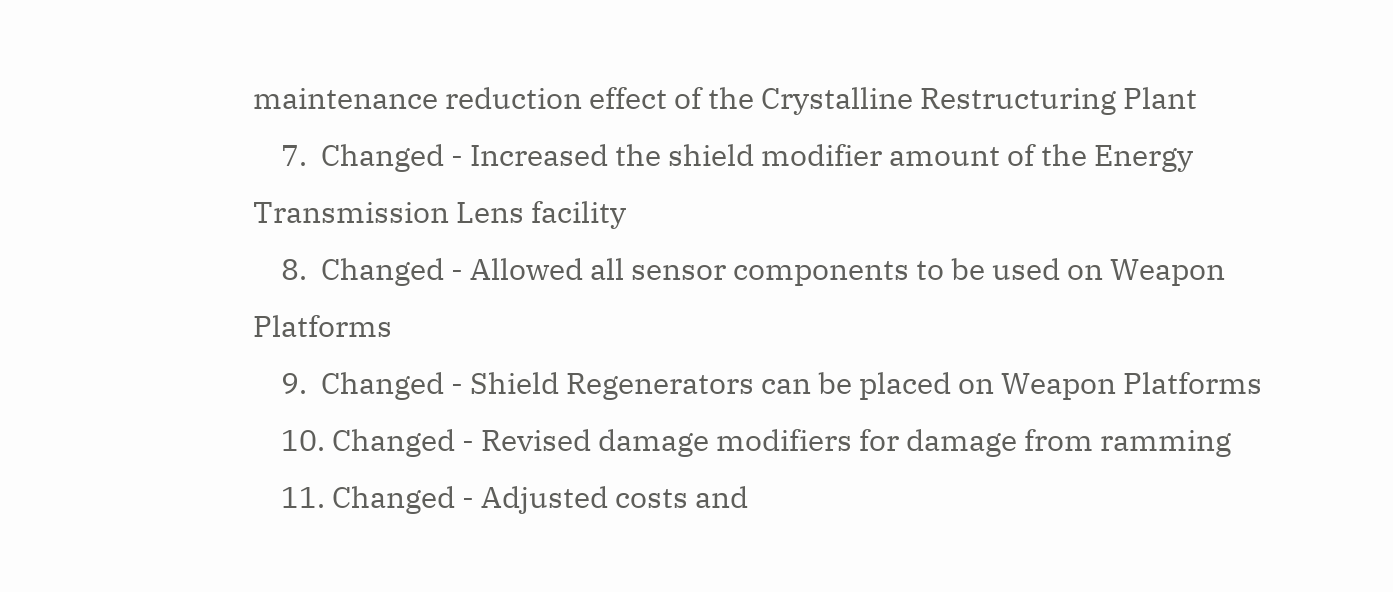maintenance reduction effect of the Crystalline Restructuring Plant
    7.  Changed - Increased the shield modifier amount of the Energy Transmission Lens facility
    8.  Changed - Allowed all sensor components to be used on Weapon Platforms
    9.  Changed - Shield Regenerators can be placed on Weapon Platforms
    10. Changed - Revised damage modifiers for damage from ramming
    11. Changed - Adjusted costs and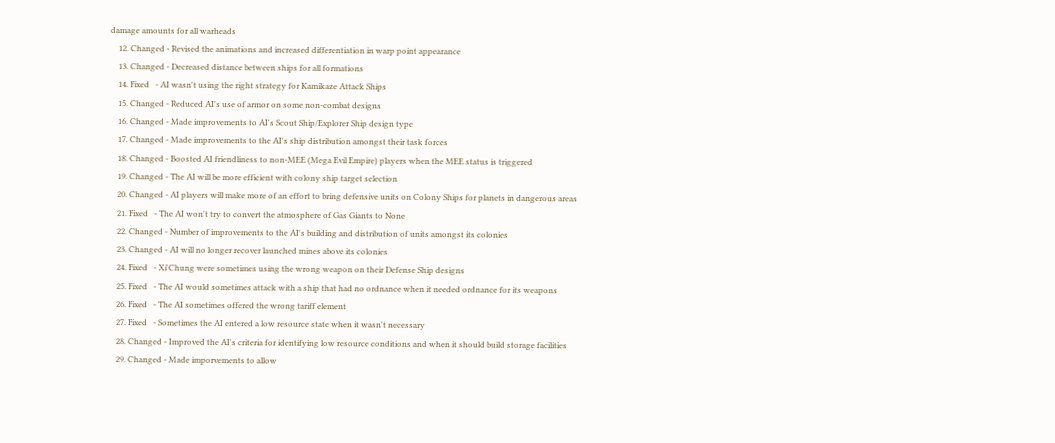damage amounts for all warheads
    12. Changed - Revised the animations and increased differentiation in warp point appearance
    13. Changed - Decreased distance between ships for all formations
    14. Fixed   - AI wasn't using the right strategy for Kamikaze Attack Ships
    15. Changed - Reduced AI's use of armor on some non-combat designs
    16. Changed - Made improvements to AI's Scout Ship/Explorer Ship design type
    17. Changed - Made improvements to the AI's ship distribution amongst their task forces
    18. Changed - Boosted AI friendliness to non-MEE (Mega Evil Empire) players when the MEE status is triggered
    19. Changed - The AI will be more efficient with colony ship target selection
    20. Changed - AI players will make more of an effort to bring defensive units on Colony Ships for planets in dangerous areas
    21. Fixed   - The AI won't try to convert the atmosphere of Gas Giants to None
    22. Changed - Number of improvements to the AI's building and distribution of units amongst its colonies
    23. Changed - AI will no longer recover launched mines above its colonies
    24. Fixed   - Xi'Chung were sometimes using the wrong weapon on their Defense Ship designs
    25. Fixed   - The AI would sometimes attack with a ship that had no ordnance when it needed ordnance for its weapons
    26. Fixed   - The AI sometimes offered the wrong tariff element
    27. Fixed   - Sometimes the AI entered a low resource state when it wasn't necessary
    28. Changed - Improved the AI's criteria for identifying low resource conditions and when it should build storage facilities
    29. Changed - Made imporvements to allow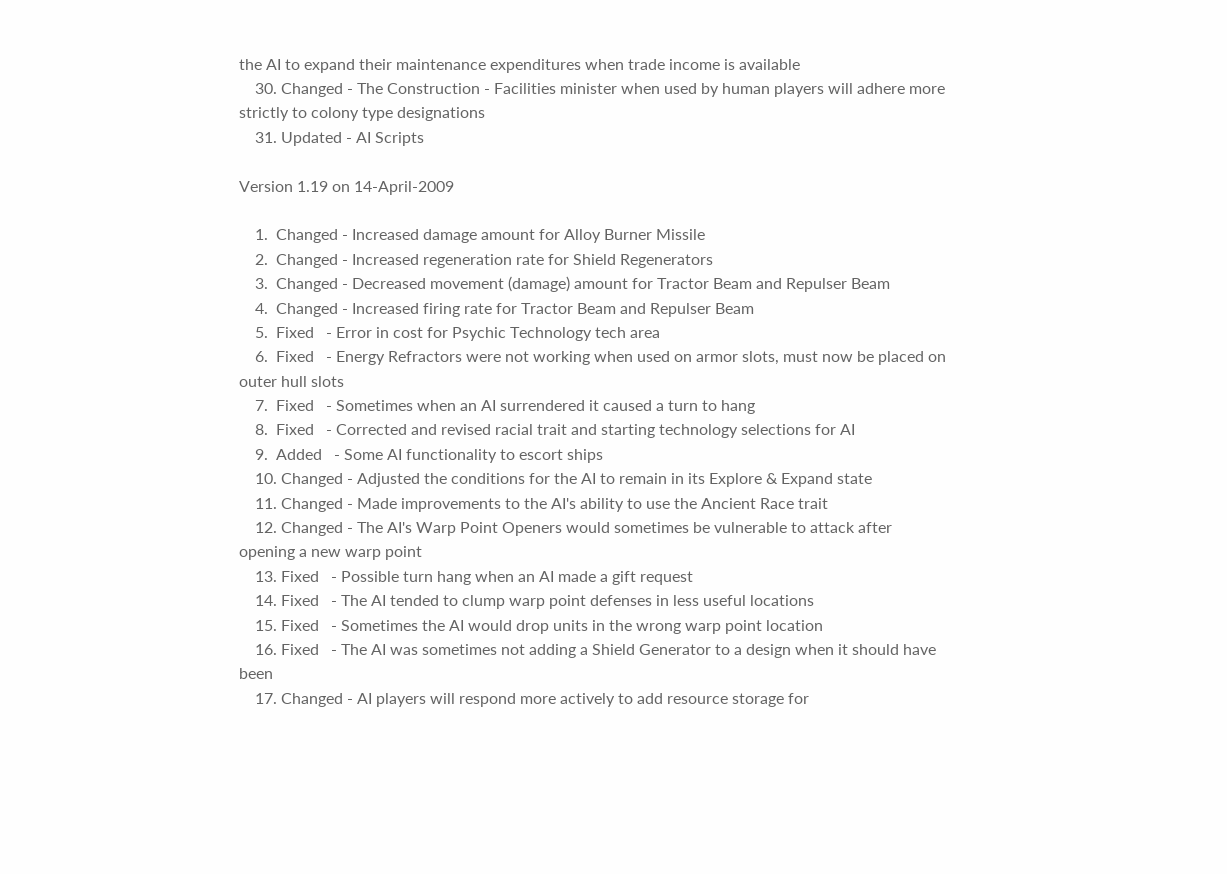the AI to expand their maintenance expenditures when trade income is available
    30. Changed - The Construction - Facilities minister when used by human players will adhere more strictly to colony type designations
    31. Updated - AI Scripts

Version 1.19 on 14-April-2009

    1.  Changed - Increased damage amount for Alloy Burner Missile
    2.  Changed - Increased regeneration rate for Shield Regenerators
    3.  Changed - Decreased movement (damage) amount for Tractor Beam and Repulser Beam
    4.  Changed - Increased firing rate for Tractor Beam and Repulser Beam
    5.  Fixed   - Error in cost for Psychic Technology tech area
    6.  Fixed   - Energy Refractors were not working when used on armor slots, must now be placed on outer hull slots
    7.  Fixed   - Sometimes when an AI surrendered it caused a turn to hang
    8.  Fixed   - Corrected and revised racial trait and starting technology selections for AI
    9.  Added   - Some AI functionality to escort ships
    10. Changed - Adjusted the conditions for the AI to remain in its Explore & Expand state
    11. Changed - Made improvements to the AI's ability to use the Ancient Race trait
    12. Changed - The AI's Warp Point Openers would sometimes be vulnerable to attack after opening a new warp point
    13. Fixed   - Possible turn hang when an AI made a gift request
    14. Fixed   - The AI tended to clump warp point defenses in less useful locations
    15. Fixed   - Sometimes the AI would drop units in the wrong warp point location
    16. Fixed   - The AI was sometimes not adding a Shield Generator to a design when it should have been
    17. Changed - AI players will respond more actively to add resource storage for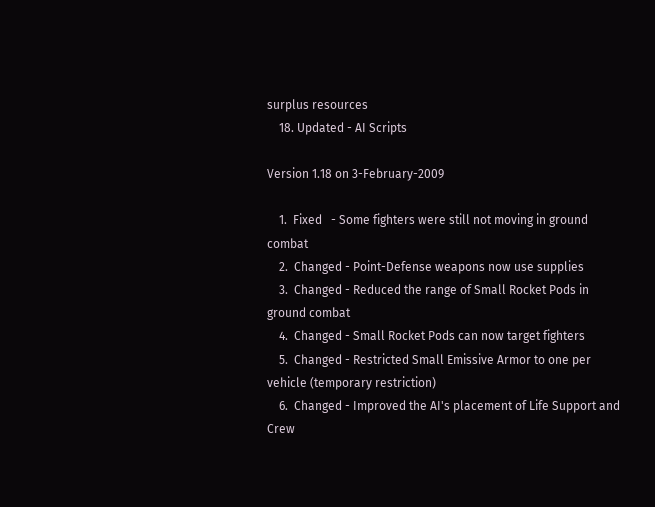surplus resources
    18. Updated - AI Scripts

Version 1.18 on 3-February-2009

    1.  Fixed   - Some fighters were still not moving in ground combat
    2.  Changed - Point-Defense weapons now use supplies
    3.  Changed - Reduced the range of Small Rocket Pods in ground combat
    4.  Changed - Small Rocket Pods can now target fighters
    5.  Changed - Restricted Small Emissive Armor to one per vehicle (temporary restriction)
    6.  Changed - Improved the AI's placement of Life Support and Crew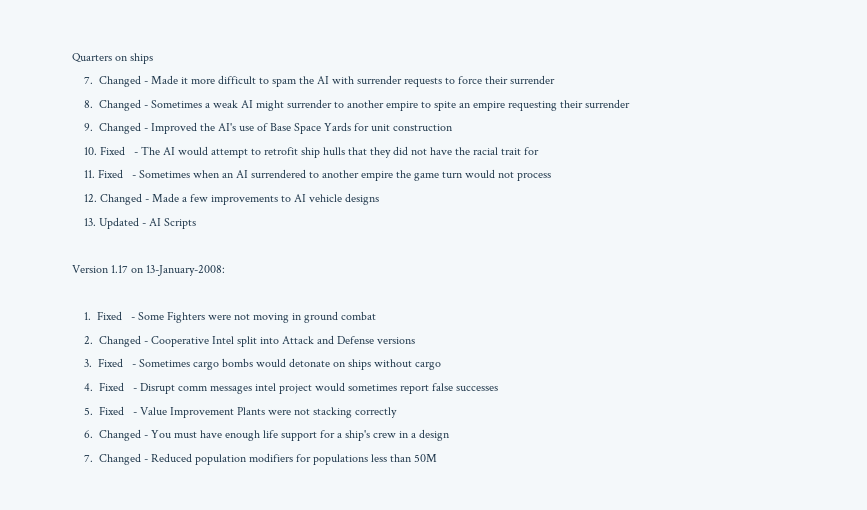Quarters on ships
    7.  Changed - Made it more difficult to spam the AI with surrender requests to force their surrender
    8.  Changed - Sometimes a weak AI might surrender to another empire to spite an empire requesting their surrender
    9.  Changed - Improved the AI's use of Base Space Yards for unit construction
    10. Fixed   - The AI would attempt to retrofit ship hulls that they did not have the racial trait for
    11. Fixed   - Sometimes when an AI surrendered to another empire the game turn would not process
    12. Changed - Made a few improvements to AI vehicle designs
    13. Updated - AI Scripts

Version 1.17 on 13-January-2008:

    1.  Fixed   - Some Fighters were not moving in ground combat
    2.  Changed - Cooperative Intel split into Attack and Defense versions
    3.  Fixed   - Sometimes cargo bombs would detonate on ships without cargo
    4.  Fixed   - Disrupt comm messages intel project would sometimes report false successes
    5.  Fixed   - Value Improvement Plants were not stacking correctly
    6.  Changed - You must have enough life support for a ship's crew in a design
    7.  Changed - Reduced population modifiers for populations less than 50M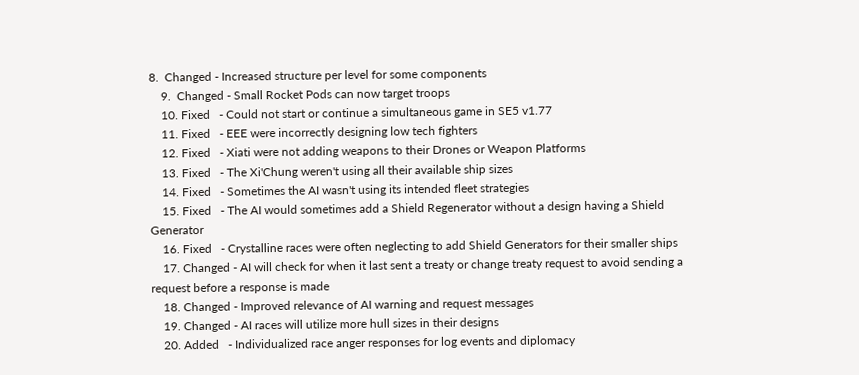8.  Changed - Increased structure per level for some components
    9.  Changed - Small Rocket Pods can now target troops
    10. Fixed   - Could not start or continue a simultaneous game in SE5 v1.77
    11. Fixed   - EEE were incorrectly designing low tech fighters
    12. Fixed   - Xiati were not adding weapons to their Drones or Weapon Platforms
    13. Fixed   - The Xi'Chung weren't using all their available ship sizes
    14. Fixed   - Sometimes the AI wasn't using its intended fleet strategies
    15. Fixed   - The AI would sometimes add a Shield Regenerator without a design having a Shield Generator
    16. Fixed   - Crystalline races were often neglecting to add Shield Generators for their smaller ships
    17. Changed - AI will check for when it last sent a treaty or change treaty request to avoid sending a request before a response is made
    18. Changed - Improved relevance of AI warning and request messages
    19. Changed - AI races will utilize more hull sizes in their designs
    20. Added   - Individualized race anger responses for log events and diplomacy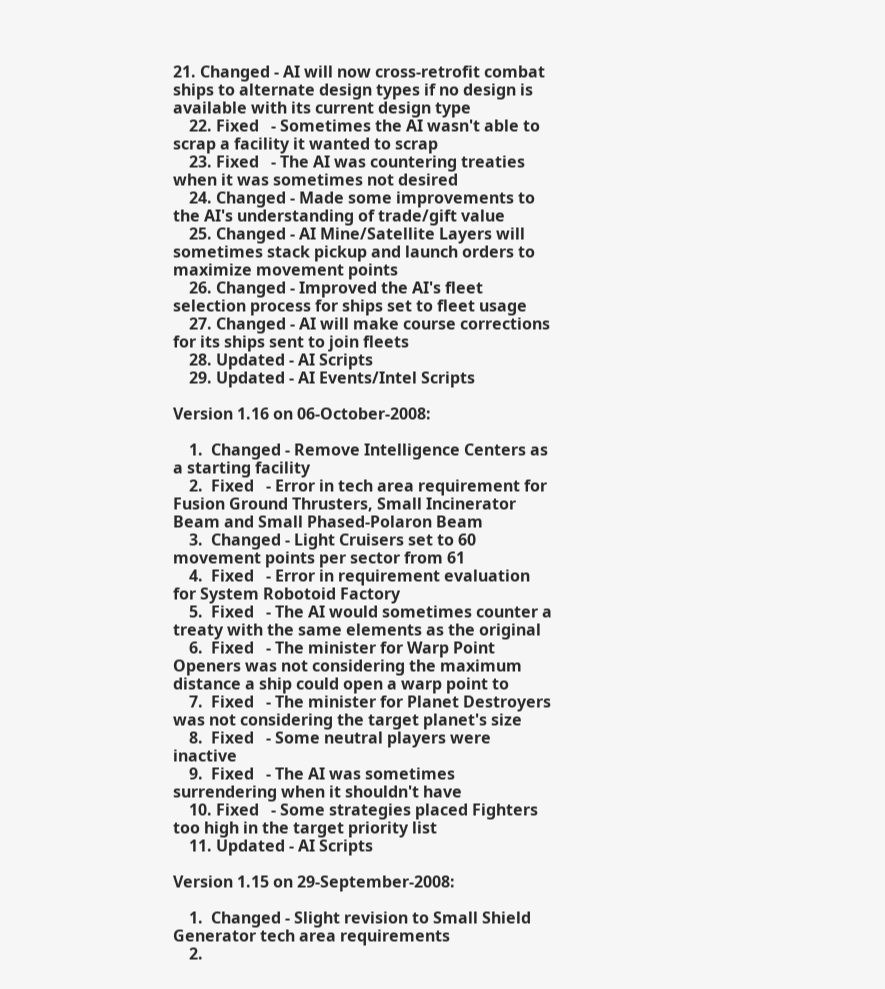21. Changed - AI will now cross-retrofit combat ships to alternate design types if no design is available with its current design type
    22. Fixed   - Sometimes the AI wasn't able to scrap a facility it wanted to scrap
    23. Fixed   - The AI was countering treaties when it was sometimes not desired
    24. Changed - Made some improvements to the AI's understanding of trade/gift value
    25. Changed - AI Mine/Satellite Layers will sometimes stack pickup and launch orders to maximize movement points
    26. Changed - Improved the AI's fleet selection process for ships set to fleet usage
    27. Changed - AI will make course corrections for its ships sent to join fleets
    28. Updated - AI Scripts
    29. Updated - AI Events/Intel Scripts

Version 1.16 on 06-October-2008:

    1.  Changed - Remove Intelligence Centers as a starting facility
    2.  Fixed   - Error in tech area requirement for Fusion Ground Thrusters, Small Incinerator Beam and Small Phased-Polaron Beam
    3.  Changed - Light Cruisers set to 60 movement points per sector from 61
    4.  Fixed   - Error in requirement evaluation for System Robotoid Factory
    5.  Fixed   - The AI would sometimes counter a treaty with the same elements as the original
    6.  Fixed   - The minister for Warp Point Openers was not considering the maximum distance a ship could open a warp point to
    7.  Fixed   - The minister for Planet Destroyers was not considering the target planet's size
    8.  Fixed   - Some neutral players were inactive
    9.  Fixed   - The AI was sometimes surrendering when it shouldn't have
    10. Fixed   - Some strategies placed Fighters too high in the target priority list
    11. Updated - AI Scripts

Version 1.15 on 29-September-2008:

    1.  Changed - Slight revision to Small Shield Generator tech area requirements
    2.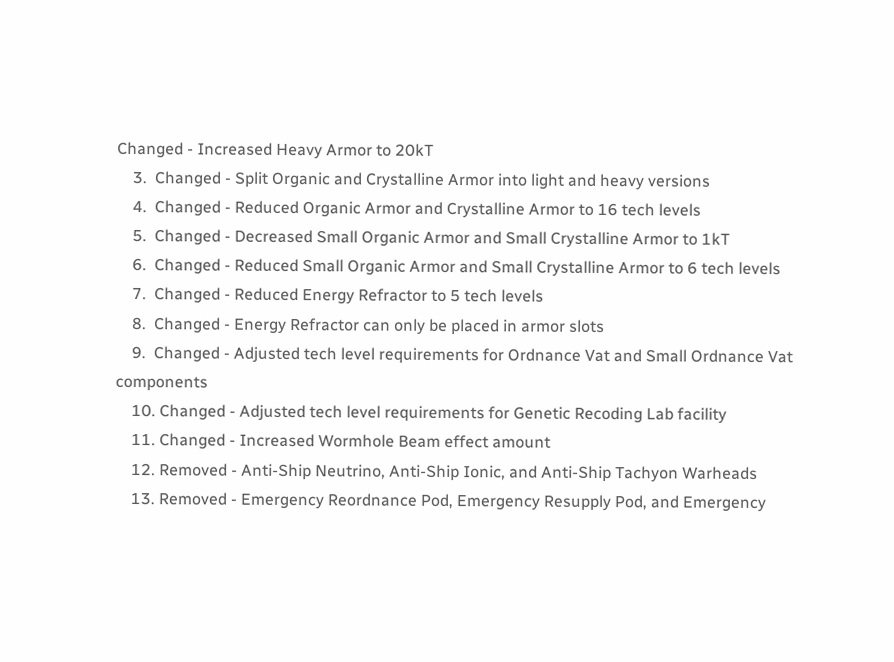Changed - Increased Heavy Armor to 20kT
    3.  Changed - Split Organic and Crystalline Armor into light and heavy versions
    4.  Changed - Reduced Organic Armor and Crystalline Armor to 16 tech levels
    5.  Changed - Decreased Small Organic Armor and Small Crystalline Armor to 1kT
    6.  Changed - Reduced Small Organic Armor and Small Crystalline Armor to 6 tech levels
    7.  Changed - Reduced Energy Refractor to 5 tech levels
    8.  Changed - Energy Refractor can only be placed in armor slots
    9.  Changed - Adjusted tech level requirements for Ordnance Vat and Small Ordnance Vat components
    10. Changed - Adjusted tech level requirements for Genetic Recoding Lab facility
    11. Changed - Increased Wormhole Beam effect amount
    12. Removed - Anti-Ship Neutrino, Anti-Ship Ionic, and Anti-Ship Tachyon Warheads
    13. Removed - Emergency Reordnance Pod, Emergency Resupply Pod, and Emergency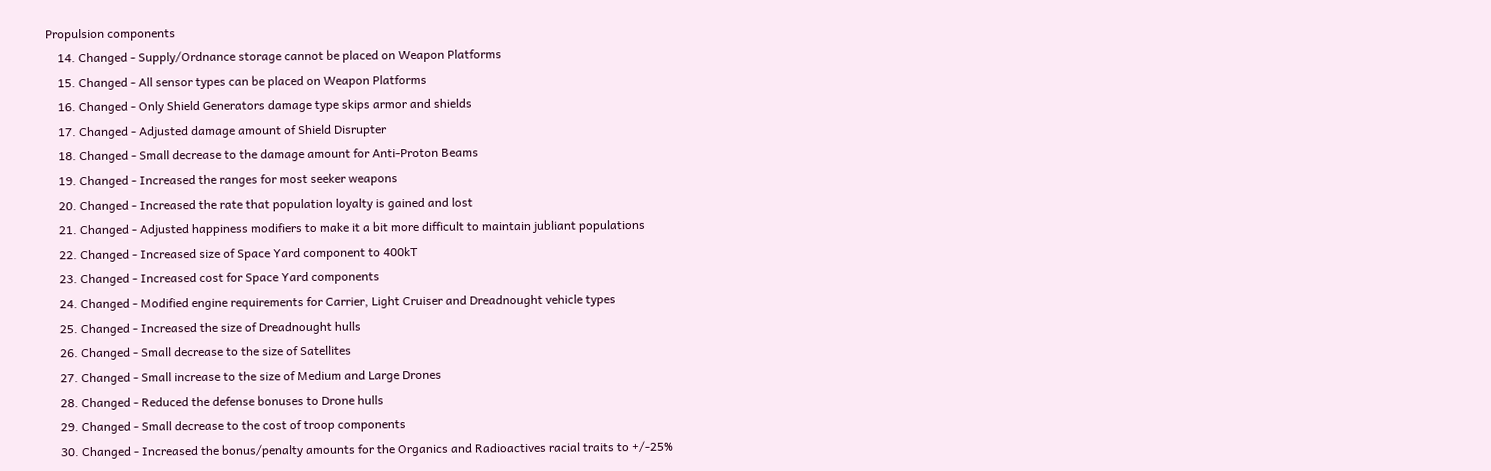Propulsion components
    14. Changed - Supply/Ordnance storage cannot be placed on Weapon Platforms
    15. Changed - All sensor types can be placed on Weapon Platforms
    16. Changed - Only Shield Generators damage type skips armor and shields
    17. Changed - Adjusted damage amount of Shield Disrupter
    18. Changed - Small decrease to the damage amount for Anti-Proton Beams
    19. Changed - Increased the ranges for most seeker weapons
    20. Changed - Increased the rate that population loyalty is gained and lost
    21. Changed - Adjusted happiness modifiers to make it a bit more difficult to maintain jubliant populations
    22. Changed - Increased size of Space Yard component to 400kT
    23. Changed - Increased cost for Space Yard components
    24. Changed - Modified engine requirements for Carrier, Light Cruiser and Dreadnought vehicle types
    25. Changed - Increased the size of Dreadnought hulls
    26. Changed - Small decrease to the size of Satellites
    27. Changed - Small increase to the size of Medium and Large Drones
    28. Changed - Reduced the defense bonuses to Drone hulls
    29. Changed - Small decrease to the cost of troop components
    30. Changed - Increased the bonus/penalty amounts for the Organics and Radioactives racial traits to +/-25%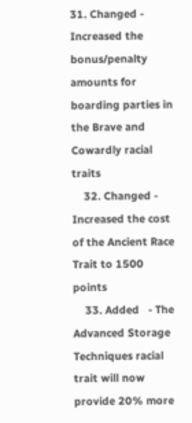31. Changed - Increased the bonus/penalty amounts for boarding parties in the Brave and Cowardly racial traits
    32. Changed - Increased the cost of the Ancient Race Trait to 1500 points
    33. Added   - The Advanced Storage Techniques racial trait will now provide 20% more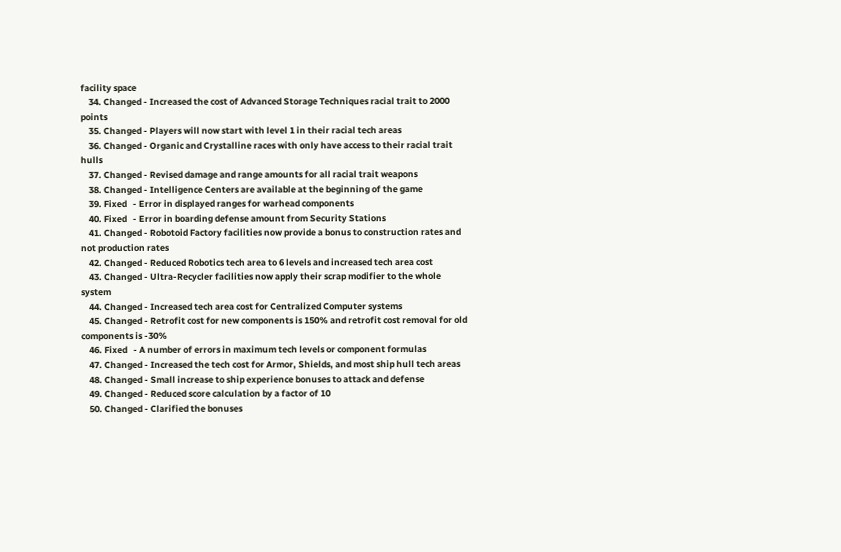facility space
    34. Changed - Increased the cost of Advanced Storage Techniques racial trait to 2000 points
    35. Changed - Players will now start with level 1 in their racial tech areas
    36. Changed - Organic and Crystalline races with only have access to their racial trait hulls
    37. Changed - Revised damage and range amounts for all racial trait weapons
    38. Changed - Intelligence Centers are available at the beginning of the game
    39. Fixed   - Error in displayed ranges for warhead components
    40. Fixed   - Error in boarding defense amount from Security Stations
    41. Changed - Robotoid Factory facilities now provide a bonus to construction rates and not production rates
    42. Changed - Reduced Robotics tech area to 6 levels and increased tech area cost
    43. Changed - Ultra-Recycler facilities now apply their scrap modifier to the whole system
    44. Changed - Increased tech area cost for Centralized Computer systems
    45. Changed - Retrofit cost for new components is 150% and retrofit cost removal for old components is -30%
    46. Fixed   - A number of errors in maximum tech levels or component formulas
    47. Changed - Increased the tech cost for Armor, Shields, and most ship hull tech areas
    48. Changed - Small increase to ship experience bonuses to attack and defense
    49. Changed - Reduced score calculation by a factor of 10
    50. Changed - Clarified the bonuses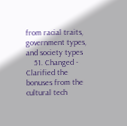from racial traits, government types, and society types
    51. Changed - Clarified the bonuses from the cultural tech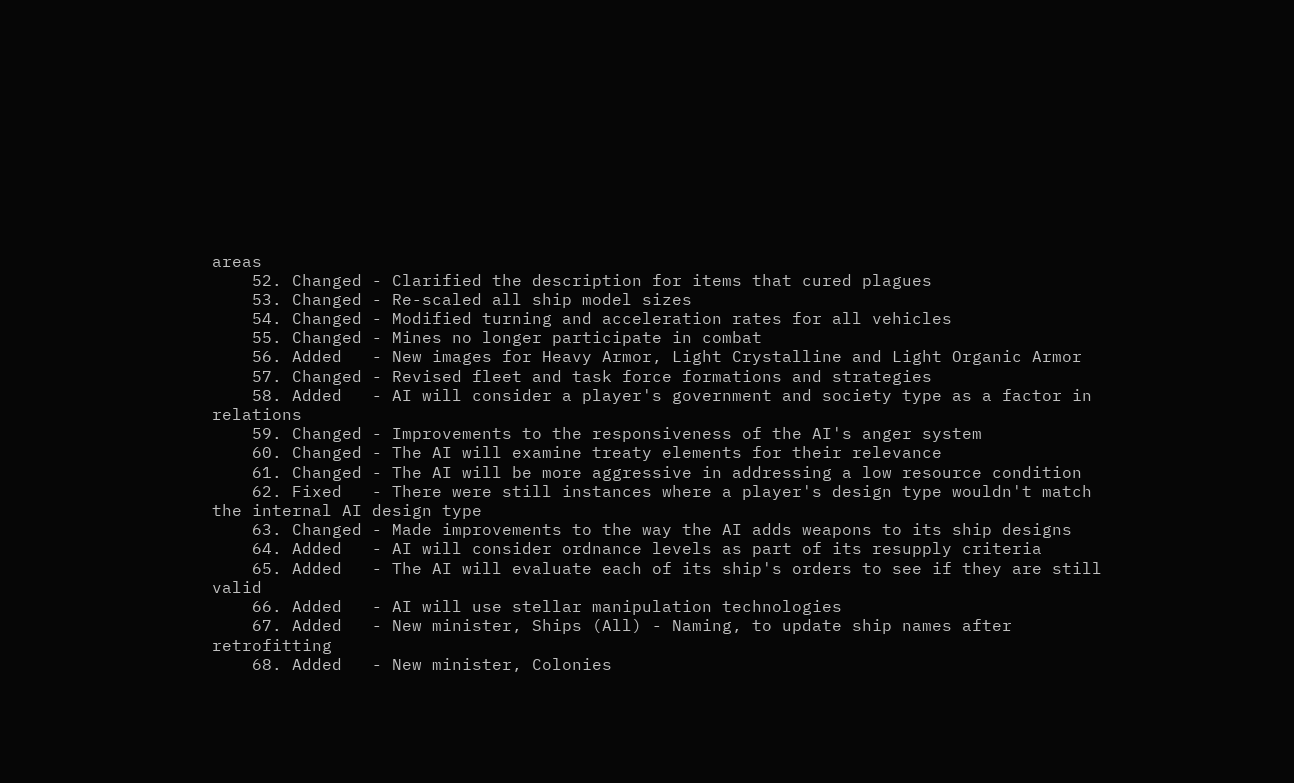areas
    52. Changed - Clarified the description for items that cured plagues
    53. Changed - Re-scaled all ship model sizes
    54. Changed - Modified turning and acceleration rates for all vehicles
    55. Changed - Mines no longer participate in combat
    56. Added   - New images for Heavy Armor, Light Crystalline and Light Organic Armor
    57. Changed - Revised fleet and task force formations and strategies
    58. Added   - AI will consider a player's government and society type as a factor in relations
    59. Changed - Improvements to the responsiveness of the AI's anger system
    60. Changed - The AI will examine treaty elements for their relevance
    61. Changed - The AI will be more aggressive in addressing a low resource condition
    62. Fixed   - There were still instances where a player's design type wouldn't match the internal AI design type
    63. Changed - Made improvements to the way the AI adds weapons to its ship designs
    64. Added   - AI will consider ordnance levels as part of its resupply criteria
    65. Added   - The AI will evaluate each of its ship's orders to see if they are still valid
    66. Added   - AI will use stellar manipulation technologies
    67. Added   - New minister, Ships (All) - Naming, to update ship names after retrofitting
    68. Added   - New minister, Colonies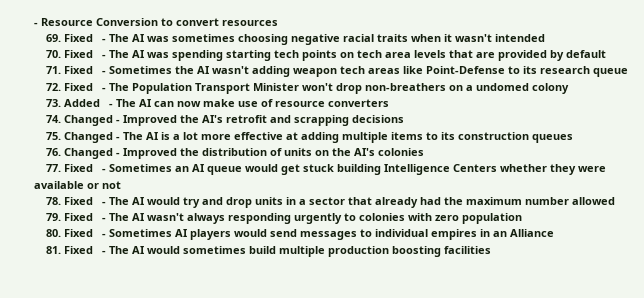- Resource Conversion to convert resources
    69. Fixed   - The AI was sometimes choosing negative racial traits when it wasn't intended
    70. Fixed   - The AI was spending starting tech points on tech area levels that are provided by default
    71. Fixed   - Sometimes the AI wasn't adding weapon tech areas like Point-Defense to its research queue
    72. Fixed   - The Population Transport Minister won't drop non-breathers on a undomed colony
    73. Added   - The AI can now make use of resource converters
    74. Changed - Improved the AI's retrofit and scrapping decisions
    75. Changed - The AI is a lot more effective at adding multiple items to its construction queues
    76. Changed - Improved the distribution of units on the AI's colonies
    77. Fixed   - Sometimes an AI queue would get stuck building Intelligence Centers whether they were available or not
    78. Fixed   - The AI would try and drop units in a sector that already had the maximum number allowed
    79. Fixed   - The AI wasn't always responding urgently to colonies with zero population
    80. Fixed   - Sometimes AI players would send messages to individual empires in an Alliance
    81. Fixed   - The AI would sometimes build multiple production boosting facilities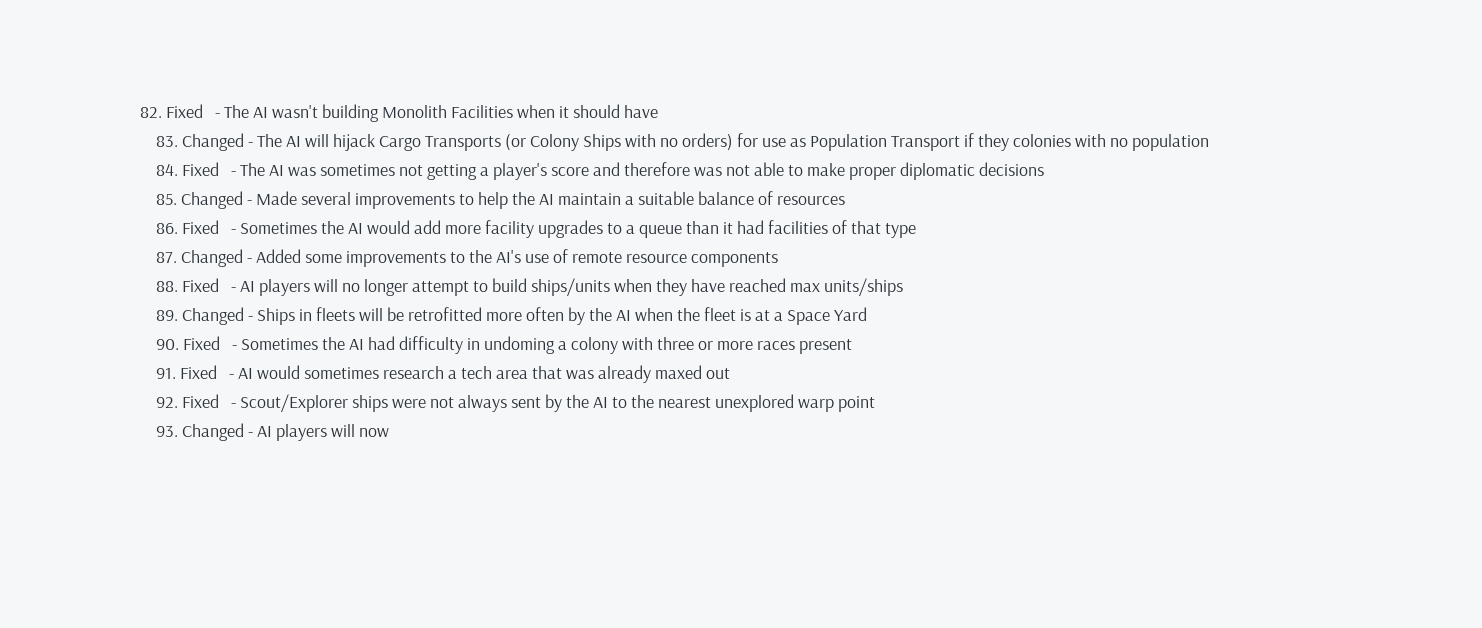82. Fixed   - The AI wasn't building Monolith Facilities when it should have
    83. Changed - The AI will hijack Cargo Transports (or Colony Ships with no orders) for use as Population Transport if they colonies with no population
    84. Fixed   - The AI was sometimes not getting a player's score and therefore was not able to make proper diplomatic decisions
    85. Changed - Made several improvements to help the AI maintain a suitable balance of resources
    86. Fixed   - Sometimes the AI would add more facility upgrades to a queue than it had facilities of that type
    87. Changed - Added some improvements to the AI's use of remote resource components
    88. Fixed   - AI players will no longer attempt to build ships/units when they have reached max units/ships
    89. Changed - Ships in fleets will be retrofitted more often by the AI when the fleet is at a Space Yard
    90. Fixed   - Sometimes the AI had difficulty in undoming a colony with three or more races present
    91. Fixed   - AI would sometimes research a tech area that was already maxed out
    92. Fixed   - Scout/Explorer ships were not always sent by the AI to the nearest unexplored warp point
    93. Changed - AI players will now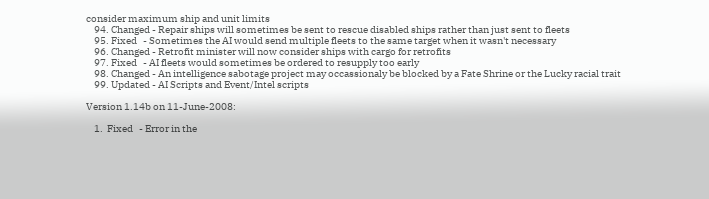consider maximum ship and unit limits
    94. Changed - Repair ships will sometimes be sent to rescue disabled ships rather than just sent to fleets
    95. Fixed   - Sometimes the AI would send multiple fleets to the same target when it wasn't necessary
    96. Changed - Retrofit minister will now consider ships with cargo for retrofits
    97. Fixed   - AI fleets would sometimes be ordered to resupply too early
    98. Changed - An intelligence sabotage project may occassionaly be blocked by a Fate Shrine or the Lucky racial trait
    99. Updated - AI Scripts and Event/Intel scripts

Version 1.14b on 11-June-2008:

    1.  Fixed   - Error in the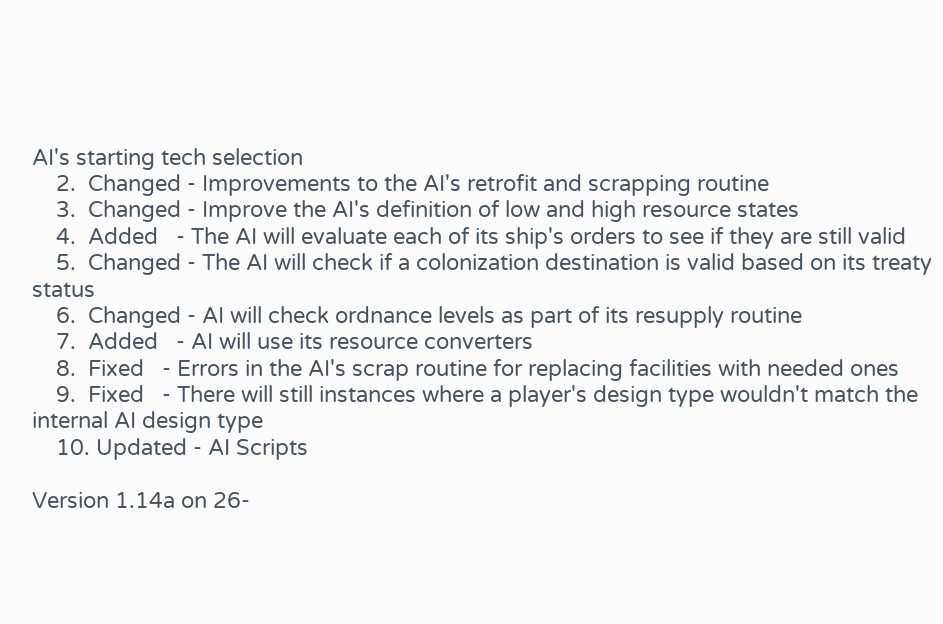AI's starting tech selection
    2.  Changed - Improvements to the AI's retrofit and scrapping routine
    3.  Changed - Improve the AI's definition of low and high resource states
    4.  Added   - The AI will evaluate each of its ship's orders to see if they are still valid
    5.  Changed - The AI will check if a colonization destination is valid based on its treaty status
    6.  Changed - AI will check ordnance levels as part of its resupply routine
    7.  Added   - AI will use its resource converters
    8.  Fixed   - Errors in the AI's scrap routine for replacing facilities with needed ones
    9.  Fixed   - There will still instances where a player's design type wouldn't match the internal AI design type
    10. Updated - AI Scripts

Version 1.14a on 26-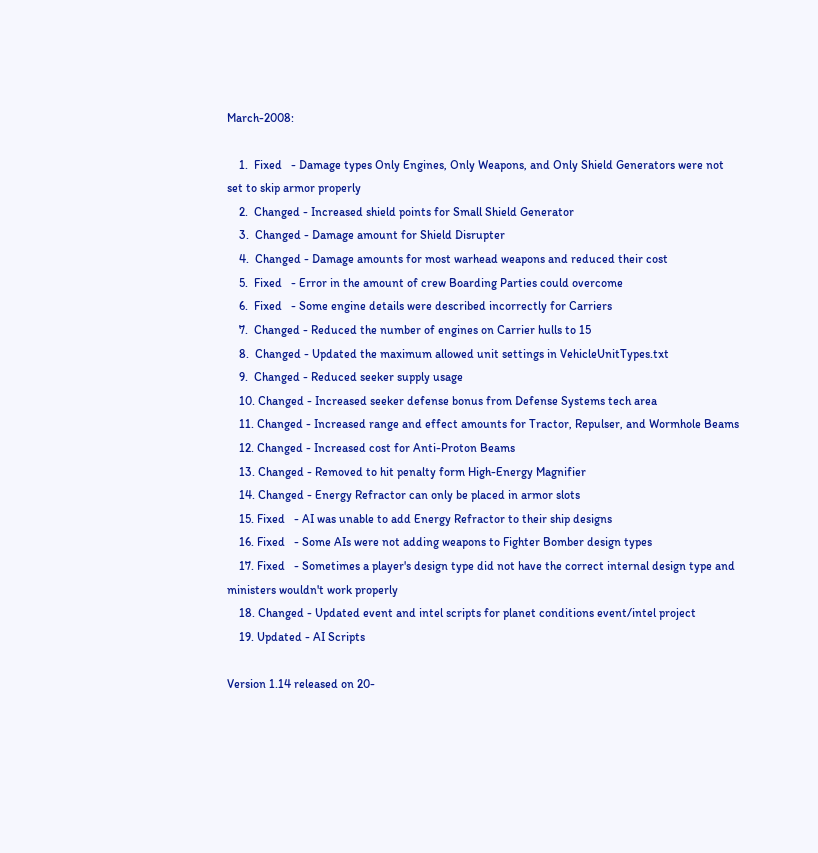March-2008:

    1.  Fixed   - Damage types Only Engines, Only Weapons, and Only Shield Generators were not set to skip armor properly
    2.  Changed - Increased shield points for Small Shield Generator
    3.  Changed - Damage amount for Shield Disrupter
    4.  Changed - Damage amounts for most warhead weapons and reduced their cost
    5.  Fixed   - Error in the amount of crew Boarding Parties could overcome
    6.  Fixed   - Some engine details were described incorrectly for Carriers
    7.  Changed - Reduced the number of engines on Carrier hulls to 15
    8.  Changed - Updated the maximum allowed unit settings in VehicleUnitTypes.txt
    9.  Changed - Reduced seeker supply usage
    10. Changed - Increased seeker defense bonus from Defense Systems tech area
    11. Changed - Increased range and effect amounts for Tractor, Repulser, and Wormhole Beams
    12. Changed - Increased cost for Anti-Proton Beams
    13. Changed - Removed to hit penalty form High-Energy Magnifier
    14. Changed - Energy Refractor can only be placed in armor slots
    15. Fixed   - AI was unable to add Energy Refractor to their ship designs
    16. Fixed   - Some AIs were not adding weapons to Fighter Bomber design types
    17. Fixed   - Sometimes a player's design type did not have the correct internal design type and ministers wouldn't work properly
    18. Changed - Updated event and intel scripts for planet conditions event/intel project
    19. Updated - AI Scripts

Version 1.14 released on 20-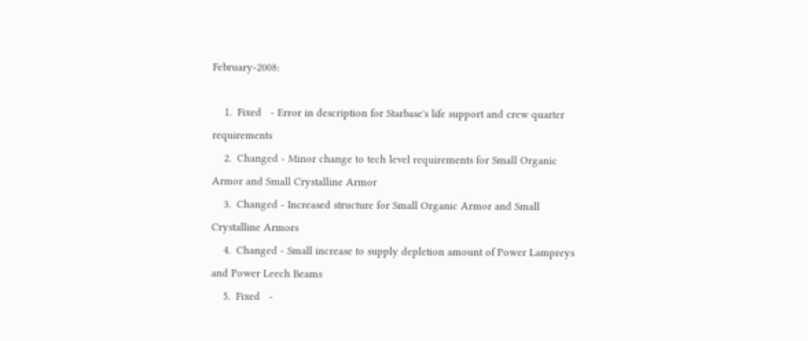February-2008:

    1.  Fixed   - Error in description for Starbase's life support and crew quarter requirements
    2.  Changed - Minor change to tech level requirements for Small Organic Armor and Small Crystalline Armor
    3.  Changed - Increased structure for Small Organic Armor and Small Crystalline Armors
    4.  Changed - Small increase to supply depletion amount of Power Lampreys and Power Leech Beams
    5.  Fixed   -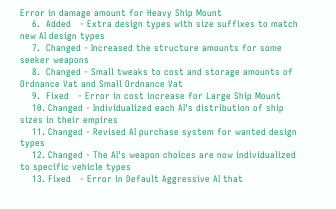Error in damage amount for Heavy Ship Mount
    6.  Added   - Extra design types with size suffixes to match new AI design types
    7.  Changed - Increased the structure amounts for some seeker weapons
    8.  Changed - Small tweaks to cost and storage amounts of Ordnance Vat and Small Ordnance Vat
    9.  Fixed   - Error in cost increase for Large Ship Mount
    10. Changed - Individualized each AI's distribution of ship sizes in their empires
    11. Changed - Revised AI purchase system for wanted design types
    12. Changed - The AI's weapon choices are now individualized to specific vehicle types
    13. Fixed   - Error in Default Aggressive AI that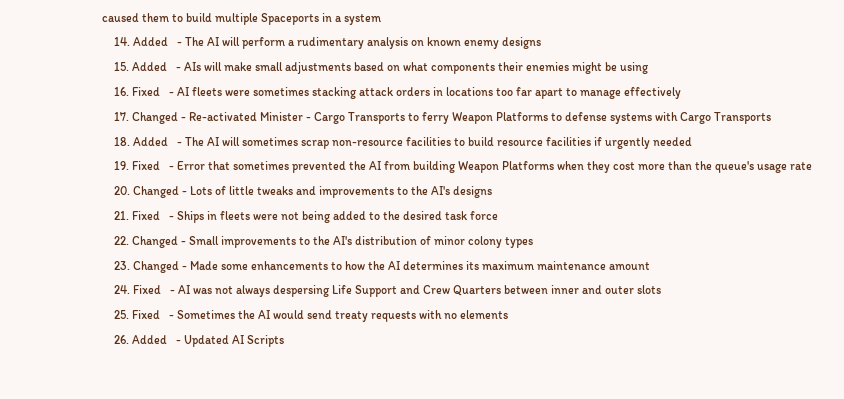caused them to build multiple Spaceports in a system
    14. Added   - The AI will perform a rudimentary analysis on known enemy designs
    15. Added   - AIs will make small adjustments based on what components their enemies might be using
    16. Fixed   - AI fleets were sometimes stacking attack orders in locations too far apart to manage effectively
    17. Changed - Re-activated Minister - Cargo Transports to ferry Weapon Platforms to defense systems with Cargo Transports
    18. Added   - The AI will sometimes scrap non-resource facilities to build resource facilities if urgently needed
    19. Fixed   - Error that sometimes prevented the AI from building Weapon Platforms when they cost more than the queue's usage rate
    20. Changed - Lots of little tweaks and improvements to the AI's designs
    21. Fixed   - Ships in fleets were not being added to the desired task force
    22. Changed - Small improvements to the AI's distribution of minor colony types
    23. Changed - Made some enhancements to how the AI determines its maximum maintenance amount
    24. Fixed   - AI was not always despersing Life Support and Crew Quarters between inner and outer slots
    25. Fixed   - Sometimes the AI would send treaty requests with no elements
    26. Added   - Updated AI Scripts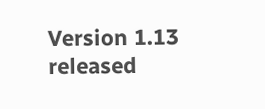Version 1.13 released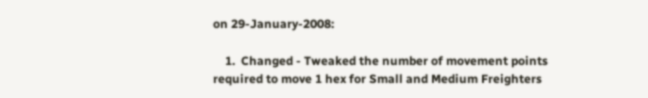on 29-January-2008:

    1.  Changed - Tweaked the number of movement points required to move 1 hex for Small and Medium Freighters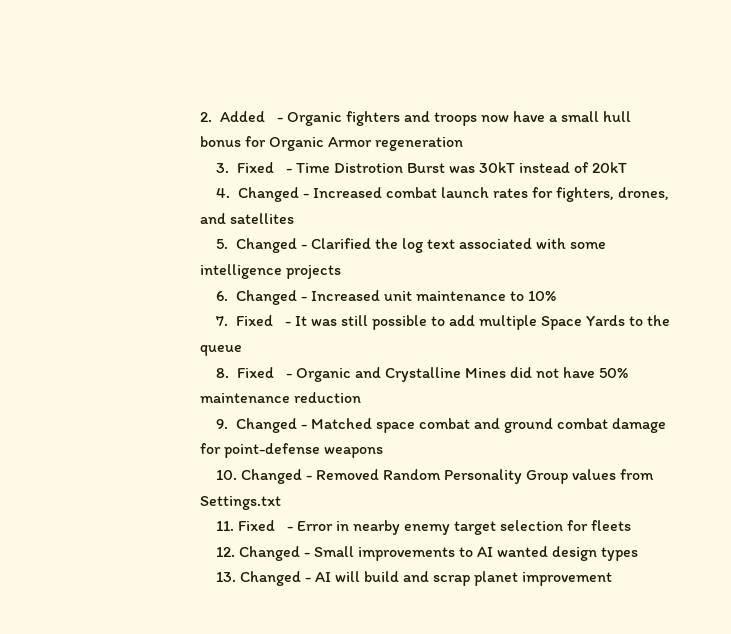2.  Added   - Organic fighters and troops now have a small hull bonus for Organic Armor regeneration
    3.  Fixed   - Time Distrotion Burst was 30kT instead of 20kT
    4.  Changed - Increased combat launch rates for fighters, drones, and satellites
    5.  Changed - Clarified the log text associated with some intelligence projects
    6.  Changed - Increased unit maintenance to 10%
    7.  Fixed   - It was still possible to add multiple Space Yards to the queue
    8.  Fixed   - Organic and Crystalline Mines did not have 50% maintenance reduction
    9.  Changed - Matched space combat and ground combat damage for point-defense weapons
    10. Changed - Removed Random Personality Group values from Settings.txt
    11. Fixed   - Error in nearby enemy target selection for fleets
    12. Changed - Small improvements to AI wanted design types
    13. Changed - AI will build and scrap planet improvement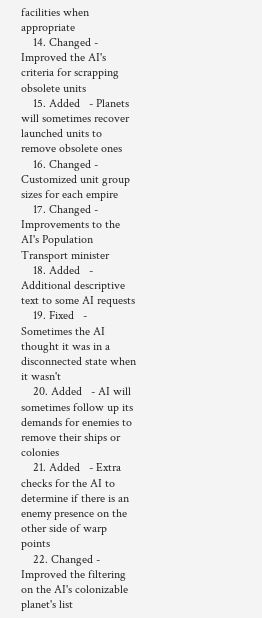facilities when appropriate
    14. Changed - Improved the AI's criteria for scrapping obsolete units
    15. Added   - Planets will sometimes recover launched units to remove obsolete ones
    16. Changed - Customized unit group sizes for each empire
    17. Changed - Improvements to the AI's Population Transport minister
    18. Added   - Additional descriptive text to some AI requests
    19. Fixed   - Sometimes the AI thought it was in a disconnected state when it wasn't
    20. Added   - AI will sometimes follow up its demands for enemies to remove their ships or colonies
    21. Added   - Extra checks for the AI to determine if there is an enemy presence on the other side of warp points
    22. Changed - Improved the filtering on the AI's colonizable planet's list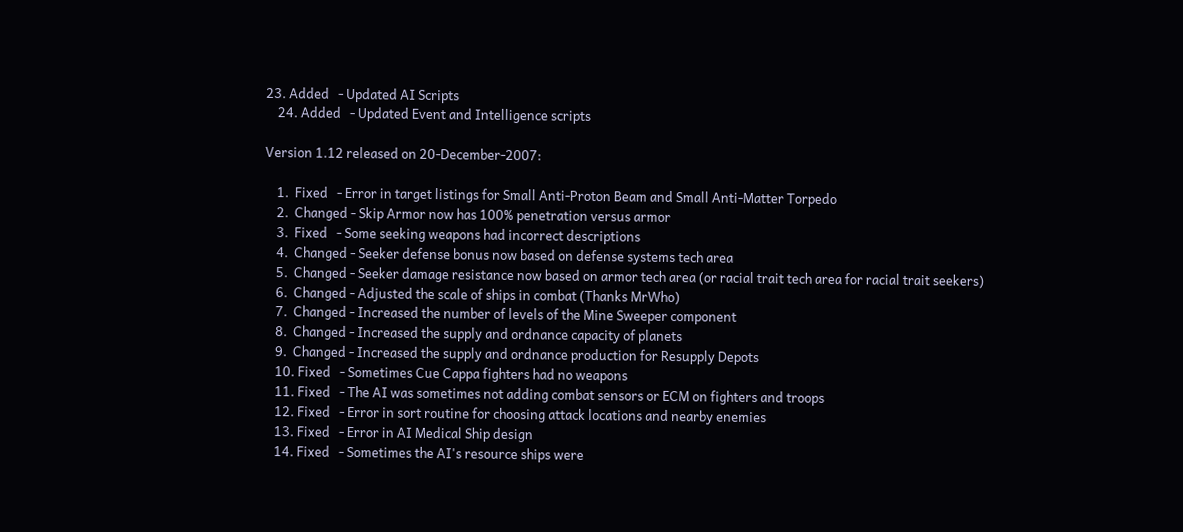23. Added   - Updated AI Scripts
    24. Added   - Updated Event and Intelligence scripts

Version 1.12 released on 20-December-2007:

    1.  Fixed   - Error in target listings for Small Anti-Proton Beam and Small Anti-Matter Torpedo
    2.  Changed - Skip Armor now has 100% penetration versus armor
    3.  Fixed   - Some seeking weapons had incorrect descriptions
    4.  Changed - Seeker defense bonus now based on defense systems tech area
    5.  Changed - Seeker damage resistance now based on armor tech area (or racial trait tech area for racial trait seekers)
    6.  Changed - Adjusted the scale of ships in combat (Thanks MrWho)
    7.  Changed - Increased the number of levels of the Mine Sweeper component
    8.  Changed - Increased the supply and ordnance capacity of planets
    9.  Changed - Increased the supply and ordnance production for Resupply Depots
    10. Fixed   - Sometimes Cue Cappa fighters had no weapons
    11. Fixed   - The AI was sometimes not adding combat sensors or ECM on fighters and troops
    12. Fixed   - Error in sort routine for choosing attack locations and nearby enemies
    13. Fixed   - Error in AI Medical Ship design
    14. Fixed   - Sometimes the AI's resource ships were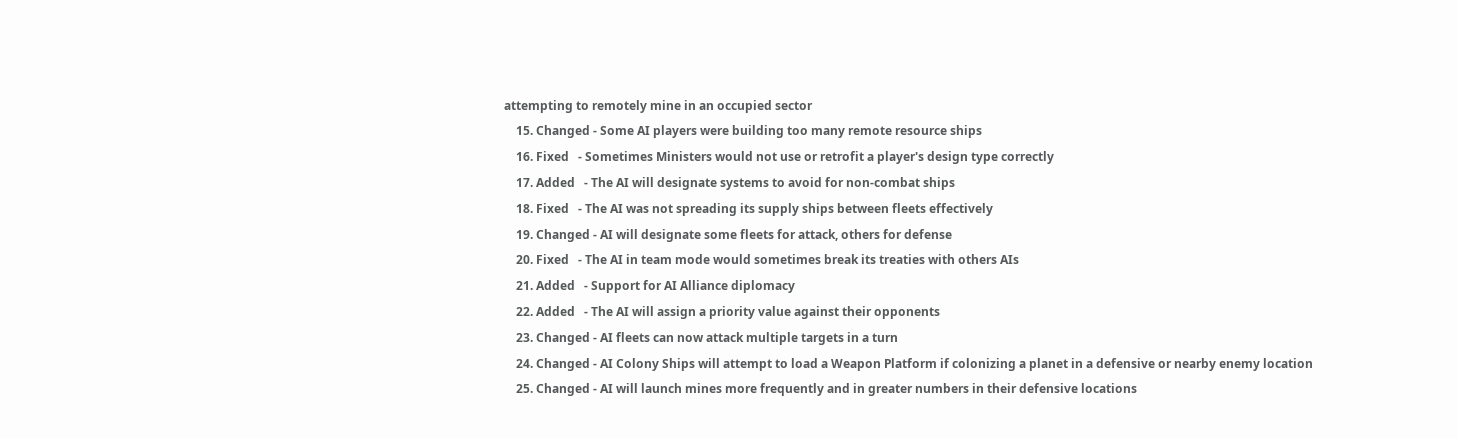attempting to remotely mine in an occupied sector
    15. Changed - Some AI players were building too many remote resource ships
    16. Fixed   - Sometimes Ministers would not use or retrofit a player's design type correctly
    17. Added   - The AI will designate systems to avoid for non-combat ships
    18. Fixed   - The AI was not spreading its supply ships between fleets effectively
    19. Changed - AI will designate some fleets for attack, others for defense
    20. Fixed   - The AI in team mode would sometimes break its treaties with others AIs
    21. Added   - Support for AI Alliance diplomacy
    22. Added   - The AI will assign a priority value against their opponents
    23. Changed - AI fleets can now attack multiple targets in a turn
    24. Changed - AI Colony Ships will attempt to load a Weapon Platform if colonizing a planet in a defensive or nearby enemy location
    25. Changed - AI will launch mines more frequently and in greater numbers in their defensive locations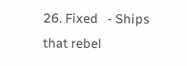26. Fixed   - Ships that rebel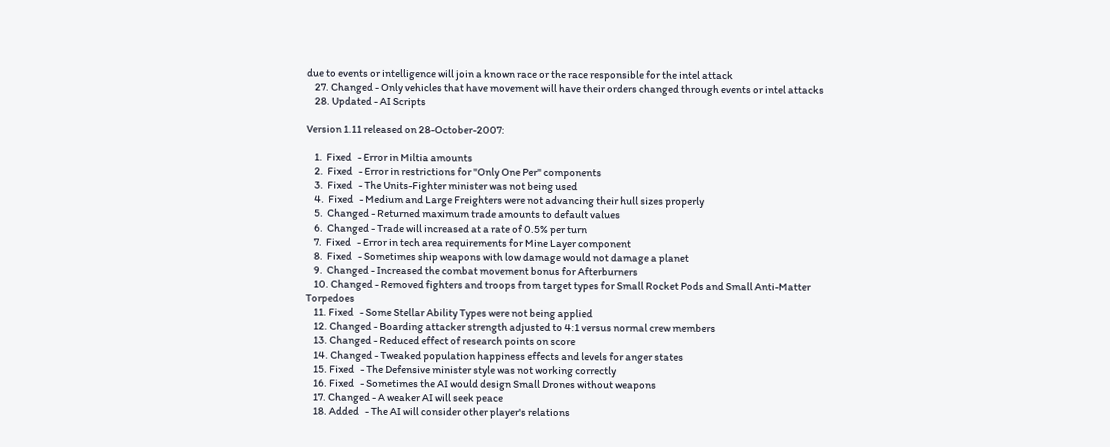due to events or intelligence will join a known race or the race responsible for the intel attack
    27. Changed - Only vehicles that have movement will have their orders changed through events or intel attacks
    28. Updated - AI Scripts

Version 1.11 released on 28-October-2007:

    1.  Fixed   - Error in Miltia amounts
    2.  Fixed   - Error in restrictions for "Only One Per" components
    3.  Fixed   - The Units-Fighter minister was not being used
    4.  Fixed   - Medium and Large Freighters were not advancing their hull sizes properly
    5.  Changed - Returned maximum trade amounts to default values
    6.  Changed - Trade will increased at a rate of 0.5% per turn
    7.  Fixed   - Error in tech area requirements for Mine Layer component
    8.  Fixed   - Sometimes ship weapons with low damage would not damage a planet
    9.  Changed - Increased the combat movement bonus for Afterburners
    10. Changed - Removed fighters and troops from target types for Small Rocket Pods and Small Anti-Matter Torpedoes
    11. Fixed   - Some Stellar Ability Types were not being applied
    12. Changed - Boarding attacker strength adjusted to 4:1 versus normal crew members
    13. Changed - Reduced effect of research points on score
    14. Changed - Tweaked population happiness effects and levels for anger states
    15. Fixed   - The Defensive minister style was not working correctly
    16. Fixed   - Sometimes the AI would design Small Drones without weapons
    17. Changed - A weaker AI will seek peace
    18. Added   - The AI will consider other player's relations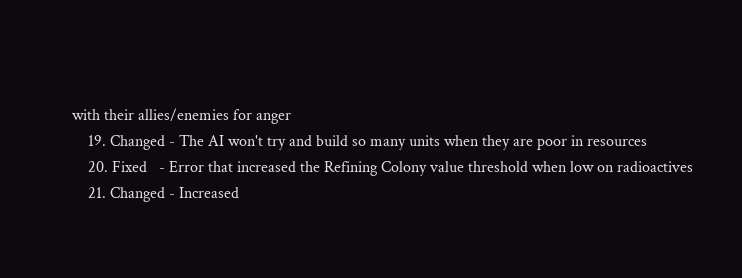with their allies/enemies for anger
    19. Changed - The AI won't try and build so many units when they are poor in resources
    20. Fixed   - Error that increased the Refining Colony value threshold when low on radioactives
    21. Changed - Increased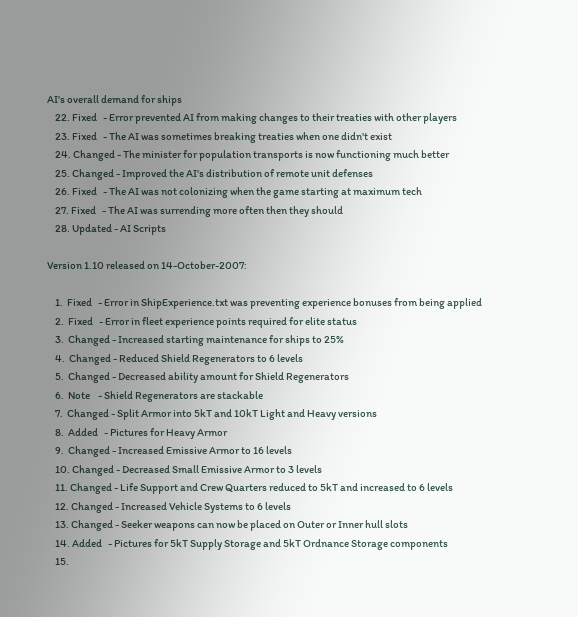AI's overall demand for ships
    22. Fixed   - Error prevented AI from making changes to their treaties with other players
    23. Fixed   - The AI was sometimes breaking treaties when one didn't exist
    24. Changed - The minister for population transports is now functioning much better
    25. Changed - Improved the AI's distribution of remote unit defenses
    26. Fixed   - The AI was not colonizing when the game starting at maximum tech
    27. Fixed   - The AI was surrending more often then they should
    28. Updated - AI Scripts

Version 1.10 released on 14-October-2007:

    1.  Fixed   - Error in ShipExperience.txt was preventing experience bonuses from being applied
    2.  Fixed   - Error in fleet experience points required for elite status
    3.  Changed - Increased starting maintenance for ships to 25%
    4.  Changed - Reduced Shield Regenerators to 6 levels
    5.  Changed - Decreased ability amount for Shield Regenerators
    6.  Note    - Shield Regenerators are stackable
    7.  Changed - Split Armor into 5kT and 10kT Light and Heavy versions
    8.  Added   - Pictures for Heavy Armor
    9.  Changed - Increased Emissive Armor to 16 levels
    10. Changed - Decreased Small Emissive Armor to 3 levels
    11. Changed - Life Support and Crew Quarters reduced to 5kT and increased to 6 levels
    12. Changed - Increased Vehicle Systems to 6 levels
    13. Changed - Seeker weapons can now be placed on Outer or Inner hull slots
    14. Added   - Pictures for 5kT Supply Storage and 5kT Ordnance Storage components
    15.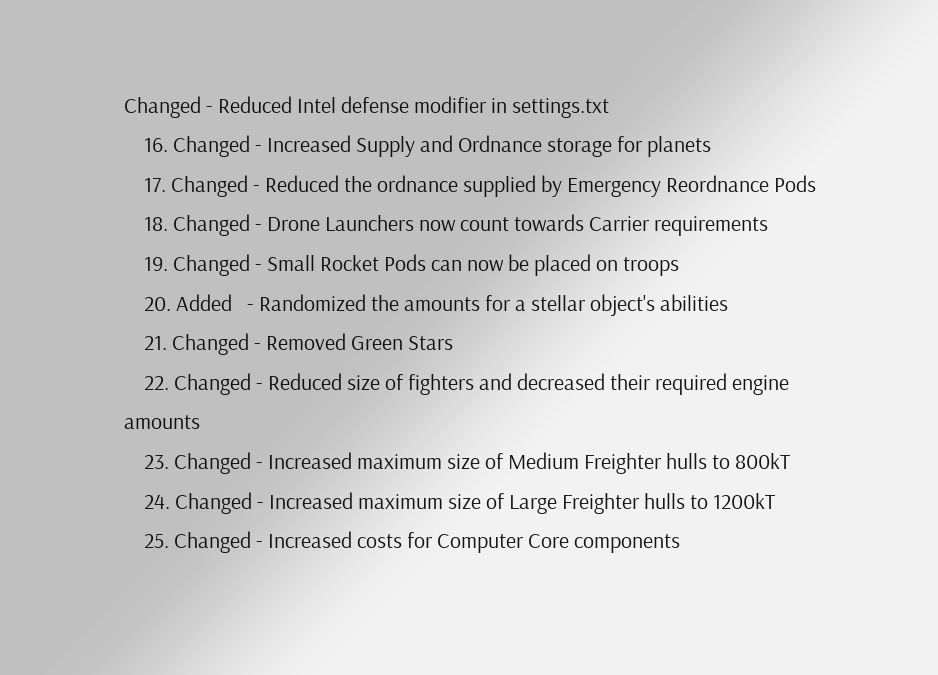Changed - Reduced Intel defense modifier in settings.txt
    16. Changed - Increased Supply and Ordnance storage for planets
    17. Changed - Reduced the ordnance supplied by Emergency Reordnance Pods
    18. Changed - Drone Launchers now count towards Carrier requirements
    19. Changed - Small Rocket Pods can now be placed on troops
    20. Added   - Randomized the amounts for a stellar object's abilities
    21. Changed - Removed Green Stars
    22. Changed - Reduced size of fighters and decreased their required engine amounts
    23. Changed - Increased maximum size of Medium Freighter hulls to 800kT
    24. Changed - Increased maximum size of Large Freighter hulls to 1200kT
    25. Changed - Increased costs for Computer Core components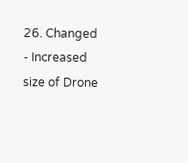26. Changed - Increased size of Drone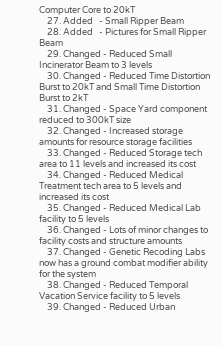Computer Core to 20kT
    27. Added   - Small Ripper Beam
    28. Added   - Pictures for Small Ripper Beam
    29. Changed - Reduced Small Incinerator Beam to 3 levels
    30. Changed - Reduced Time Distortion Burst to 20kT and Small Time Distortion Burst to 2kT
    31. Changed - Space Yard component reduced to 300kT size
    32. Changed - Increased storage amounts for resource storage facilities
    33. Changed - Reduced Storage tech area to 11 levels and increased its cost
    34. Changed - Reduced Medical Treatment tech area to 5 levels and increased its cost
    35. Changed - Reduced Medical Lab facility to 5 levels
    36. Changed - Lots of minor changes to facility costs and structure amounts
    37. Changed - Genetic Recoding Labs now has a ground combat modifier ability for the system
    38. Changed - Reduced Temporal Vacation Service facility to 5 levels
    39. Changed - Reduced Urban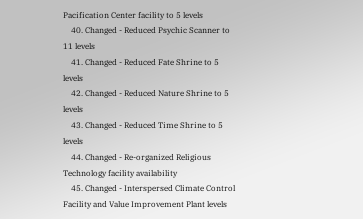Pacification Center facility to 5 levels
    40. Changed - Reduced Psychic Scanner to 11 levels
    41. Changed - Reduced Fate Shrine to 5 levels
    42. Changed - Reduced Nature Shrine to 5 levels
    43. Changed - Reduced Time Shrine to 5 levels
    44. Changed - Re-organized Religious Technology facility availability
    45. Changed - Interspersed Climate Control Facility and Value Improvement Plant levels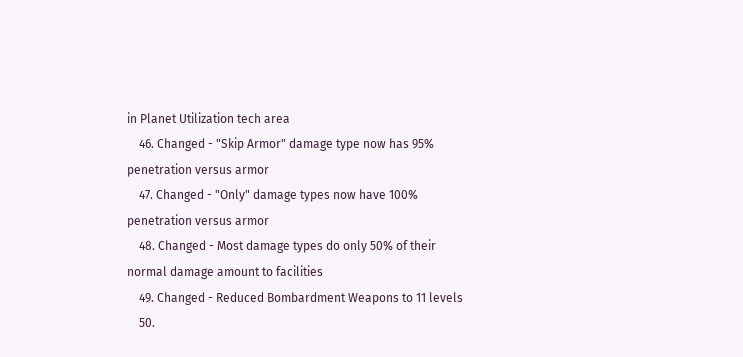in Planet Utilization tech area
    46. Changed - "Skip Armor" damage type now has 95% penetration versus armor
    47. Changed - "Only" damage types now have 100% penetration versus armor
    48. Changed - Most damage types do only 50% of their normal damage amount to facilities
    49. Changed - Reduced Bombardment Weapons to 11 levels
    50.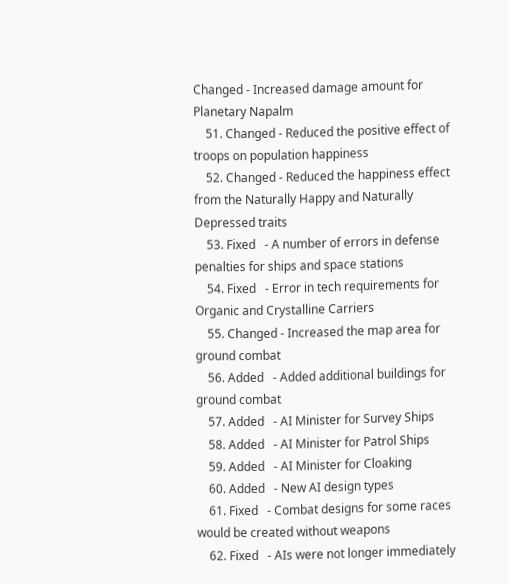Changed - Increased damage amount for Planetary Napalm
    51. Changed - Reduced the positive effect of troops on population happiness
    52. Changed - Reduced the happiness effect from the Naturally Happy and Naturally Depressed traits
    53. Fixed   - A number of errors in defense penalties for ships and space stations
    54. Fixed   - Error in tech requirements for Organic and Crystalline Carriers
    55. Changed - Increased the map area for ground combat
    56. Added   - Added additional buildings for ground combat
    57. Added   - AI Minister for Survey Ships
    58. Added   - AI Minister for Patrol Ships
    59. Added   - AI Minister for Cloaking
    60. Added   - New AI design types
    61. Fixed   - Combat designs for some races would be created without weapons
    62. Fixed   - AIs were not longer immediately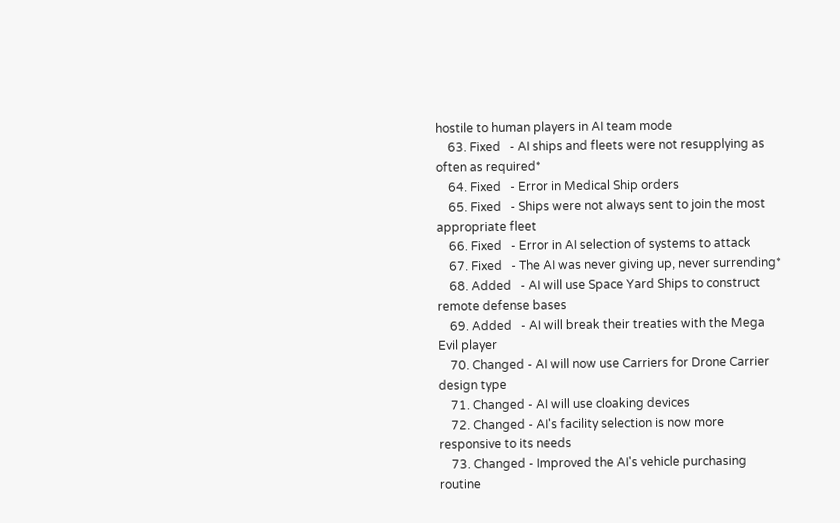hostile to human players in AI team mode
    63. Fixed   - AI ships and fleets were not resupplying as often as required*
    64. Fixed   - Error in Medical Ship orders
    65. Fixed   - Ships were not always sent to join the most appropriate fleet
    66. Fixed   - Error in AI selection of systems to attack
    67. Fixed   - The AI was never giving up, never surrending*
    68. Added   - AI will use Space Yard Ships to construct remote defense bases
    69. Added   - AI will break their treaties with the Mega Evil player
    70. Changed - AI will now use Carriers for Drone Carrier design type
    71. Changed - AI will use cloaking devices
    72. Changed - AI's facility selection is now more responsive to its needs
    73. Changed - Improved the AI's vehicle purchasing routine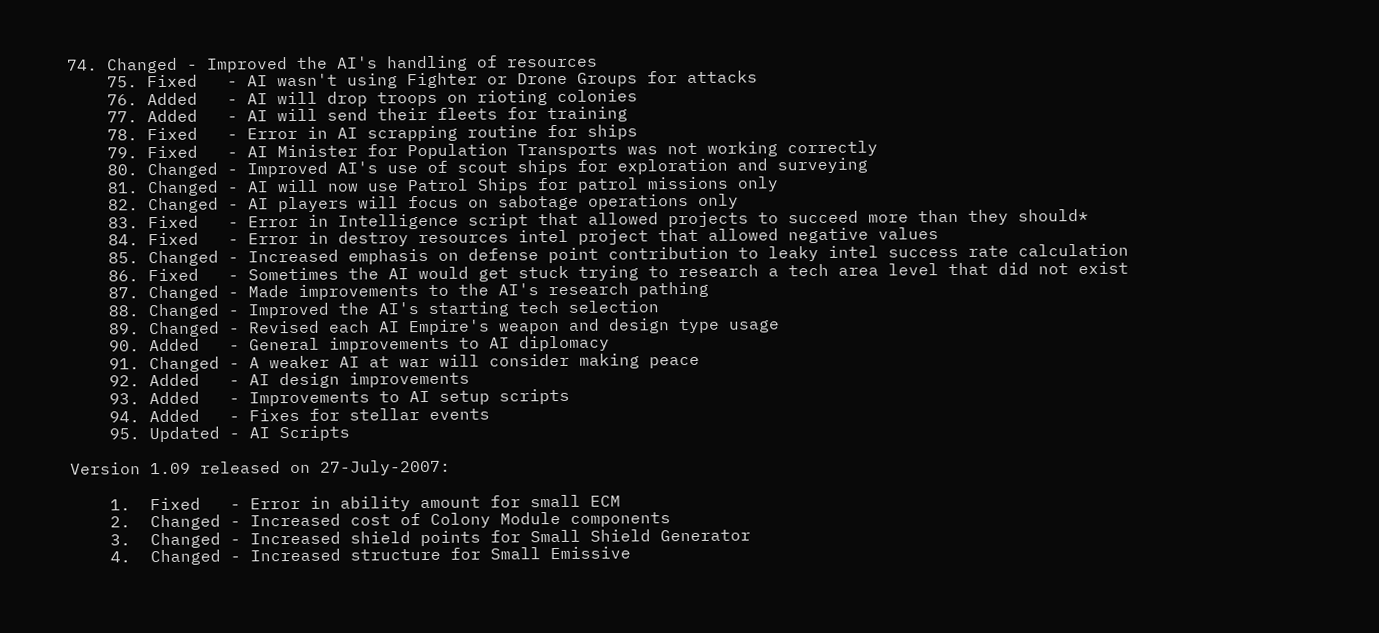74. Changed - Improved the AI's handling of resources
    75. Fixed   - AI wasn't using Fighter or Drone Groups for attacks
    76. Added   - AI will drop troops on rioting colonies
    77. Added   - AI will send their fleets for training
    78. Fixed   - Error in AI scrapping routine for ships
    79. Fixed   - AI Minister for Population Transports was not working correctly
    80. Changed - Improved AI's use of scout ships for exploration and surveying
    81. Changed - AI will now use Patrol Ships for patrol missions only
    82. Changed - AI players will focus on sabotage operations only
    83. Fixed   - Error in Intelligence script that allowed projects to succeed more than they should*
    84. Fixed   - Error in destroy resources intel project that allowed negative values
    85. Changed - Increased emphasis on defense point contribution to leaky intel success rate calculation
    86. Fixed   - Sometimes the AI would get stuck trying to research a tech area level that did not exist
    87. Changed - Made improvements to the AI's research pathing
    88. Changed - Improved the AI's starting tech selection
    89. Changed - Revised each AI Empire's weapon and design type usage
    90. Added   - General improvements to AI diplomacy
    91. Changed - A weaker AI at war will consider making peace
    92. Added   - AI design improvements
    93. Added   - Improvements to AI setup scripts
    94. Added   - Fixes for stellar events
    95. Updated - AI Scripts

Version 1.09 released on 27-July-2007:

    1.  Fixed   - Error in ability amount for small ECM
    2.  Changed - Increased cost of Colony Module components
    3.  Changed - Increased shield points for Small Shield Generator
    4.  Changed - Increased structure for Small Emissive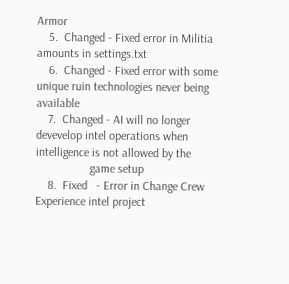Armor
    5.  Changed - Fixed error in Militia amounts in settings.txt
    6.  Changed - Fixed error with some unique ruin technologies never being available
    7.  Changed - AI will no longer devevelop intel operations when intelligence is not allowed by the
                  game setup
    8.  Fixed   - Error in Change Crew Experience intel project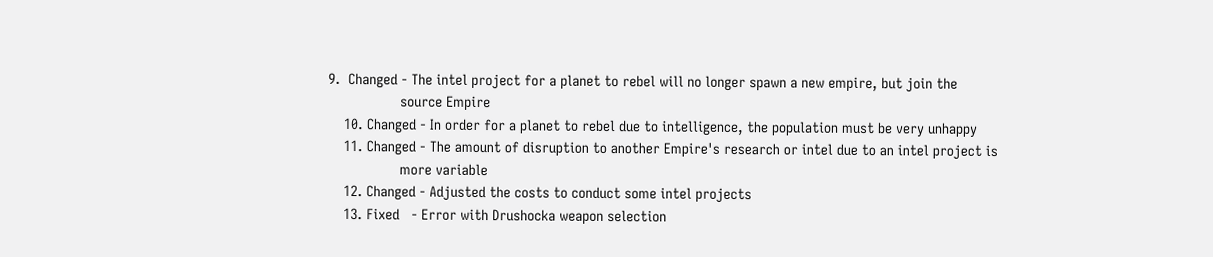9.  Changed - The intel project for a planet to rebel will no longer spawn a new empire, but join the
                  source Empire
    10. Changed - In order for a planet to rebel due to intelligence, the population must be very unhappy
    11. Changed - The amount of disruption to another Empire's research or intel due to an intel project is
                  more variable
    12. Changed - Adjusted the costs to conduct some intel projects
    13. Fixed   - Error with Drushocka weapon selection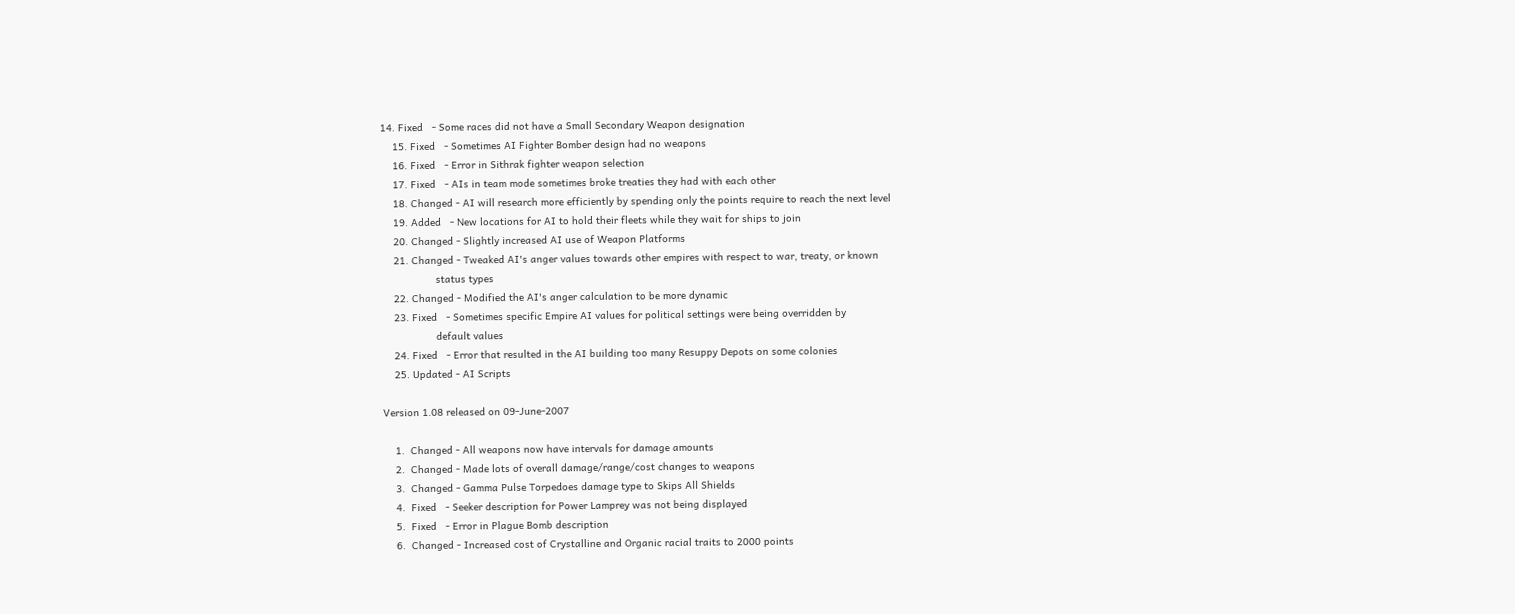14. Fixed   - Some races did not have a Small Secondary Weapon designation
    15. Fixed   - Sometimes AI Fighter Bomber design had no weapons
    16. Fixed   - Error in Sithrak fighter weapon selection
    17. Fixed   - AIs in team mode sometimes broke treaties they had with each other
    18. Changed - AI will research more efficiently by spending only the points require to reach the next level
    19. Added   - New locations for AI to hold their fleets while they wait for ships to join
    20. Changed - Slightly increased AI use of Weapon Platforms
    21. Changed - Tweaked AI's anger values towards other empires with respect to war, treaty, or known
                  status types
    22. Changed - Modified the AI's anger calculation to be more dynamic
    23. Fixed   - Sometimes specific Empire AI values for political settings were being overridden by
                  default values
    24. Fixed   - Error that resulted in the AI building too many Resuppy Depots on some colonies
    25. Updated - AI Scripts

Version 1.08 released on 09-June-2007

    1.  Changed - All weapons now have intervals for damage amounts
    2.  Changed - Made lots of overall damage/range/cost changes to weapons
    3.  Changed - Gamma Pulse Torpedoes damage type to Skips All Shields
    4.  Fixed   - Seeker description for Power Lamprey was not being displayed
    5.  Fixed   - Error in Plague Bomb description
    6.  Changed - Increased cost of Crystalline and Organic racial traits to 2000 points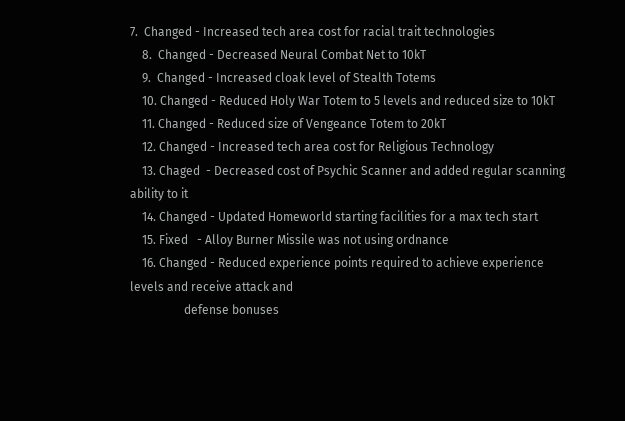7.  Changed - Increased tech area cost for racial trait technologies
    8.  Changed - Decreased Neural Combat Net to 10kT
    9.  Changed - Increased cloak level of Stealth Totems
    10. Changed - Reduced Holy War Totem to 5 levels and reduced size to 10kT
    11. Changed - Reduced size of Vengeance Totem to 20kT
    12. Changed - Increased tech area cost for Religious Technology
    13. Chaged  - Decreased cost of Psychic Scanner and added regular scanning ability to it
    14. Changed - Updated Homeworld starting facilities for a max tech start
    15. Fixed   - Alloy Burner Missile was not using ordnance
    16. Changed - Reduced experience points required to achieve experience levels and receive attack and
                  defense bonuses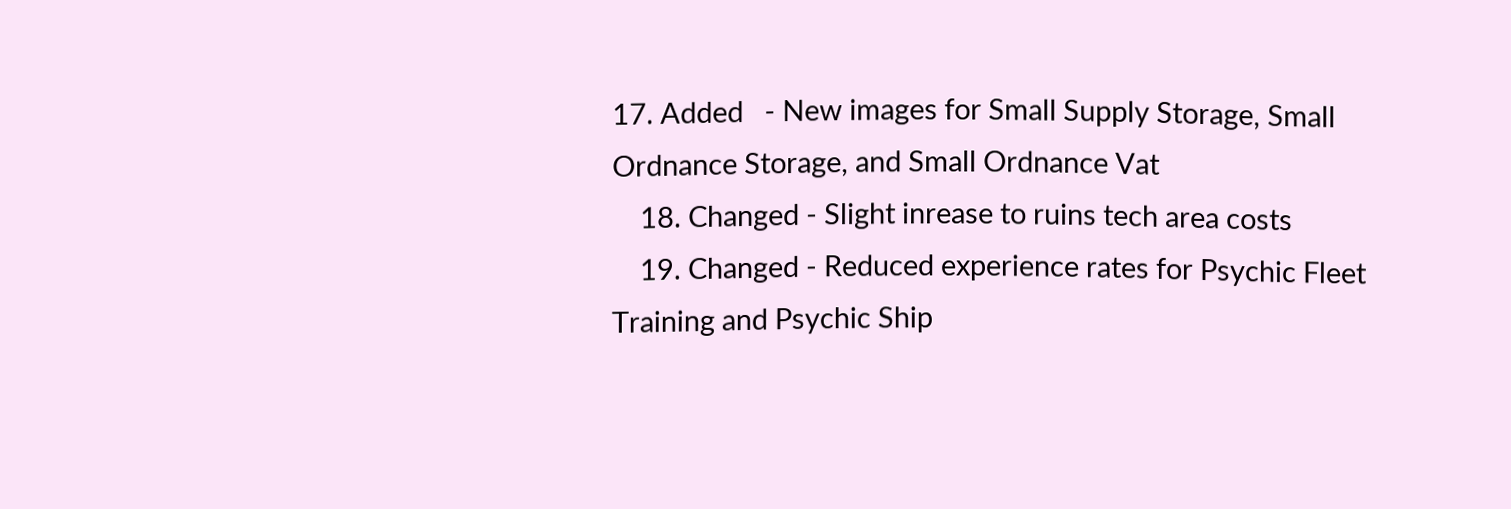17. Added   - New images for Small Supply Storage, Small Ordnance Storage, and Small Ordnance Vat
    18. Changed - Slight inrease to ruins tech area costs
    19. Changed - Reduced experience rates for Psychic Fleet Training and Psychic Ship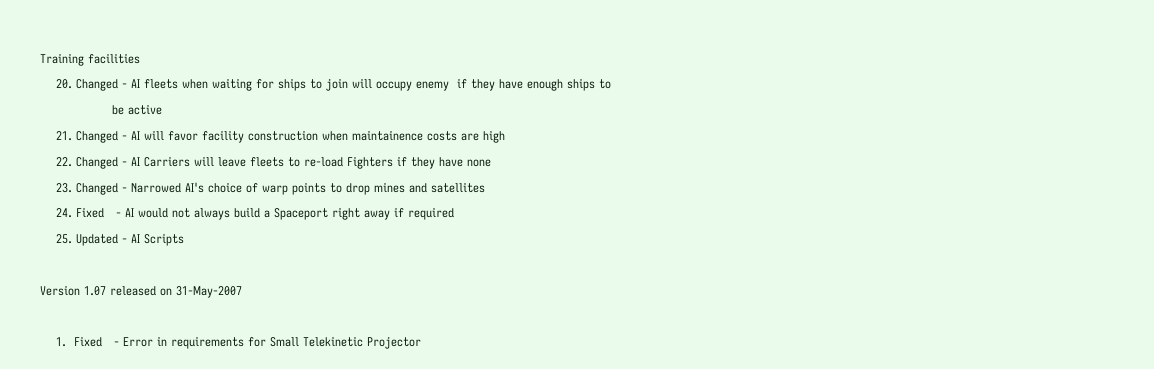Training facilities
    20. Changed - AI fleets when waiting for ships to join will occupy enemy  if they have enough ships to
                  be active
    21. Changed - AI will favor facility construction when maintainence costs are high
    22. Changed - AI Carriers will leave fleets to re-load Fighters if they have none
    23. Changed - Narrowed AI's choice of warp points to drop mines and satellites
    24. Fixed   - AI would not always build a Spaceport right away if required
    25. Updated - AI Scripts

Version 1.07 released on 31-May-2007

    1.  Fixed   - Error in requirements for Small Telekinetic Projector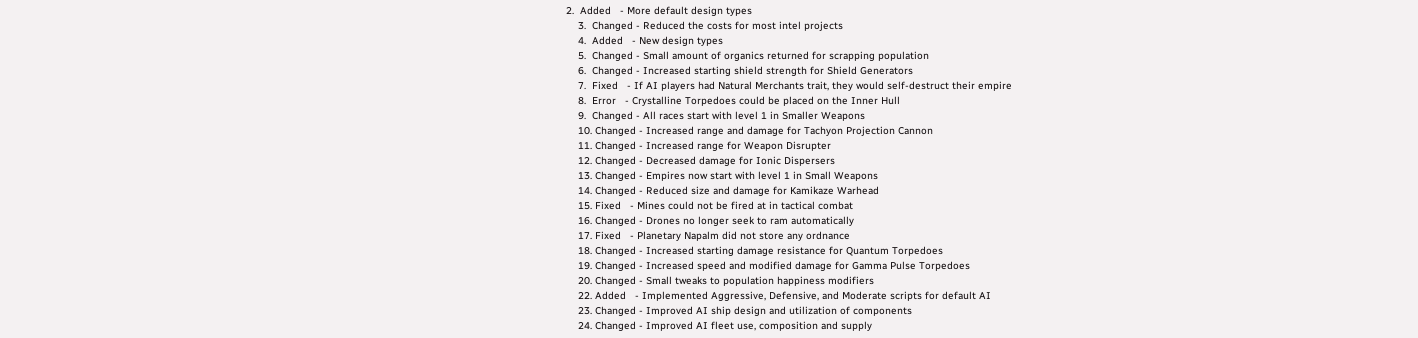2.  Added   - More default design types
    3.  Changed - Reduced the costs for most intel projects
    4.  Added   - New design types
    5.  Changed - Small amount of organics returned for scrapping population
    6.  Changed - Increased starting shield strength for Shield Generators
    7.  Fixed   - If AI players had Natural Merchants trait, they would self-destruct their empire
    8.  Error   - Crystalline Torpedoes could be placed on the Inner Hull
    9.  Changed - All races start with level 1 in Smaller Weapons
    10. Changed - Increased range and damage for Tachyon Projection Cannon
    11. Changed - Increased range for Weapon Disrupter
    12. Changed - Decreased damage for Ionic Dispersers
    13. Changed - Empires now start with level 1 in Small Weapons
    14. Changed - Reduced size and damage for Kamikaze Warhead
    15. Fixed   - Mines could not be fired at in tactical combat
    16. Changed - Drones no longer seek to ram automatically
    17. Fixed   - Planetary Napalm did not store any ordnance
    18. Changed - Increased starting damage resistance for Quantum Torpedoes
    19. Changed - Increased speed and modified damage for Gamma Pulse Torpedoes
    20. Changed - Small tweaks to population happiness modifiers
    22. Added   - Implemented Aggressive, Defensive, and Moderate scripts for default AI
    23. Changed - Improved AI ship design and utilization of components
    24. Changed - Improved AI fleet use, composition and supply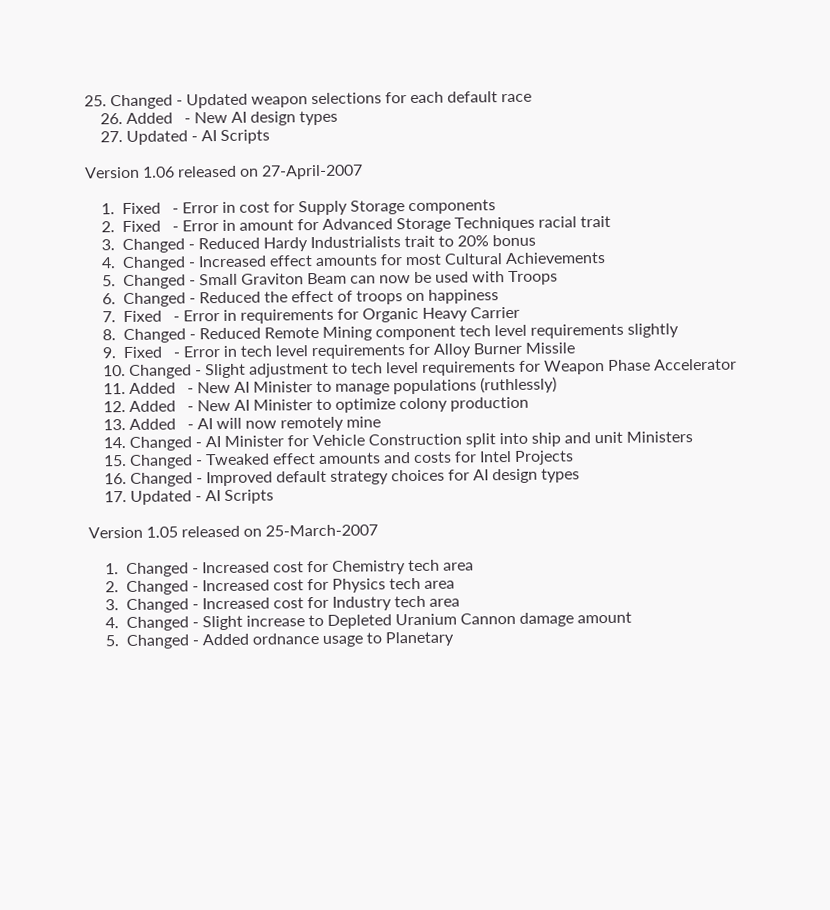25. Changed - Updated weapon selections for each default race
    26. Added   - New AI design types
    27. Updated - AI Scripts

Version 1.06 released on 27-April-2007

    1.  Fixed   - Error in cost for Supply Storage components
    2.  Fixed   - Error in amount for Advanced Storage Techniques racial trait
    3.  Changed - Reduced Hardy Industrialists trait to 20% bonus
    4.  Changed - Increased effect amounts for most Cultural Achievements
    5.  Changed - Small Graviton Beam can now be used with Troops
    6.  Changed - Reduced the effect of troops on happiness
    7.  Fixed   - Error in requirements for Organic Heavy Carrier
    8.  Changed - Reduced Remote Mining component tech level requirements slightly
    9.  Fixed   - Error in tech level requirements for Alloy Burner Missile
    10. Changed - Slight adjustment to tech level requirements for Weapon Phase Accelerator
    11. Added   - New AI Minister to manage populations (ruthlessly)
    12. Added   - New AI Minister to optimize colony production
    13. Added   - AI will now remotely mine
    14. Changed - AI Minister for Vehicle Construction split into ship and unit Ministers
    15. Changed - Tweaked effect amounts and costs for Intel Projects
    16. Changed - Improved default strategy choices for AI design types
    17. Updated - AI Scripts

Version 1.05 released on 25-March-2007

    1.  Changed - Increased cost for Chemistry tech area
    2.  Changed - Increased cost for Physics tech area
    3.  Changed - Increased cost for Industry tech area
    4.  Changed - Slight increase to Depleted Uranium Cannon damage amount
    5.  Changed - Added ordnance usage to Planetary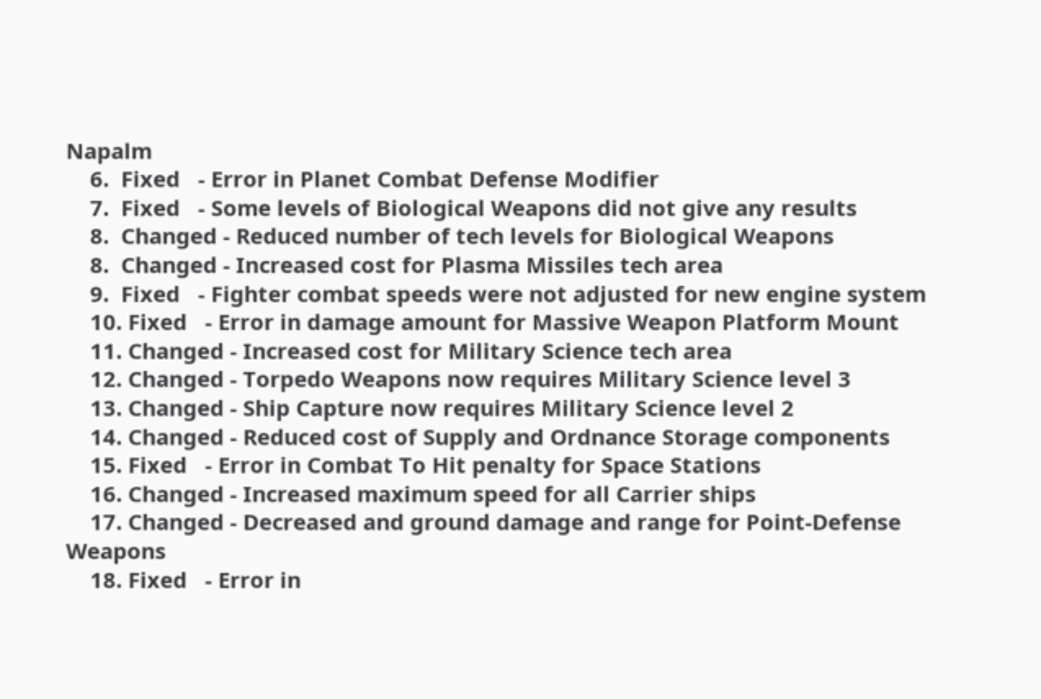Napalm
    6.  Fixed   - Error in Planet Combat Defense Modifier
    7.  Fixed   - Some levels of Biological Weapons did not give any results
    8.  Changed - Reduced number of tech levels for Biological Weapons
    8.  Changed - Increased cost for Plasma Missiles tech area
    9.  Fixed   - Fighter combat speeds were not adjusted for new engine system
    10. Fixed   - Error in damage amount for Massive Weapon Platform Mount
    11. Changed - Increased cost for Military Science tech area
    12. Changed - Torpedo Weapons now requires Military Science level 3
    13. Changed - Ship Capture now requires Military Science level 2
    14. Changed - Reduced cost of Supply and Ordnance Storage components
    15. Fixed   - Error in Combat To Hit penalty for Space Stations
    16. Changed - Increased maximum speed for all Carrier ships
    17. Changed - Decreased and ground damage and range for Point-Defense Weapons
    18. Fixed   - Error in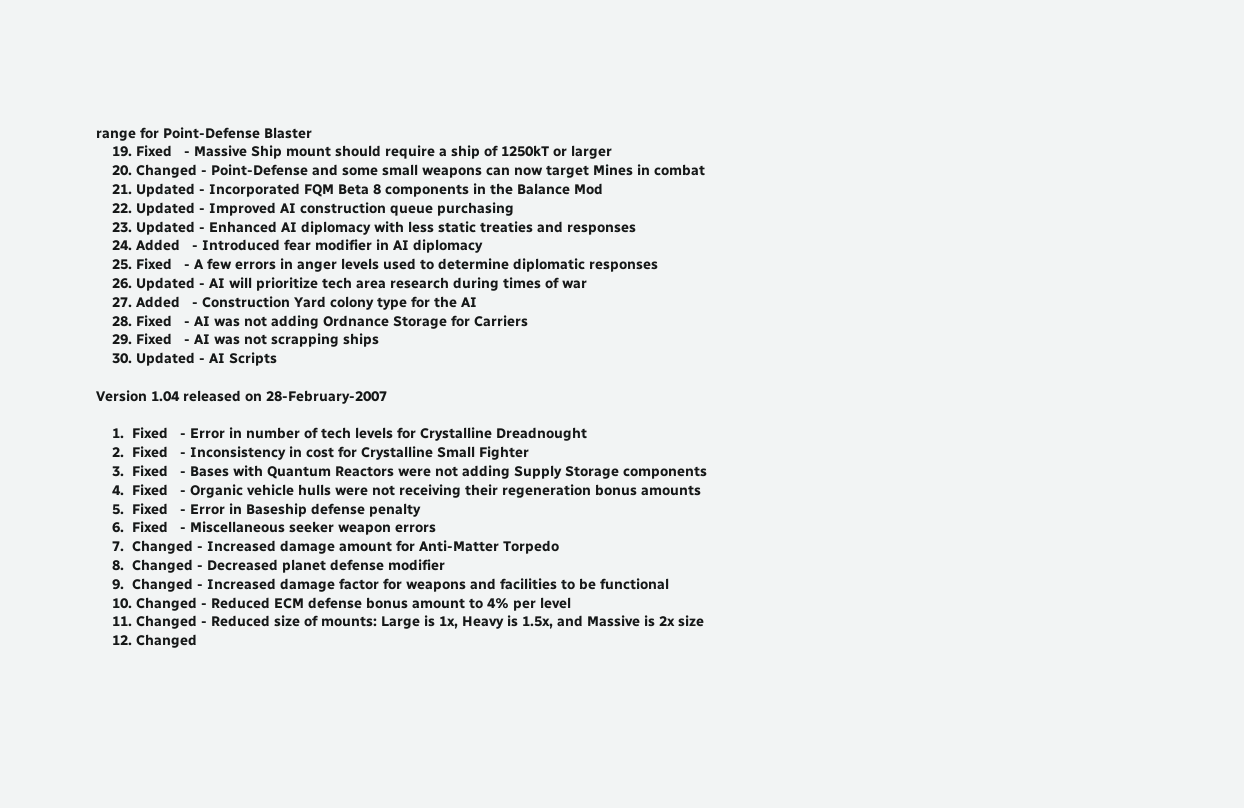range for Point-Defense Blaster
    19. Fixed   - Massive Ship mount should require a ship of 1250kT or larger
    20. Changed - Point-Defense and some small weapons can now target Mines in combat
    21. Updated - Incorporated FQM Beta 8 components in the Balance Mod
    22. Updated - Improved AI construction queue purchasing
    23. Updated - Enhanced AI diplomacy with less static treaties and responses
    24. Added   - Introduced fear modifier in AI diplomacy
    25. Fixed   - A few errors in anger levels used to determine diplomatic responses
    26. Updated - AI will prioritize tech area research during times of war
    27. Added   - Construction Yard colony type for the AI
    28. Fixed   - AI was not adding Ordnance Storage for Carriers
    29. Fixed   - AI was not scrapping ships
    30. Updated - AI Scripts

Version 1.04 released on 28-February-2007

    1.  Fixed   - Error in number of tech levels for Crystalline Dreadnought
    2.  Fixed   - Inconsistency in cost for Crystalline Small Fighter
    3.  Fixed   - Bases with Quantum Reactors were not adding Supply Storage components
    4.  Fixed   - Organic vehicle hulls were not receiving their regeneration bonus amounts
    5.  Fixed   - Error in Baseship defense penalty
    6.  Fixed   - Miscellaneous seeker weapon errors
    7.  Changed - Increased damage amount for Anti-Matter Torpedo
    8.  Changed - Decreased planet defense modifier
    9.  Changed - Increased damage factor for weapons and facilities to be functional
    10. Changed - Reduced ECM defense bonus amount to 4% per level
    11. Changed - Reduced size of mounts: Large is 1x, Heavy is 1.5x, and Massive is 2x size
    12. Changed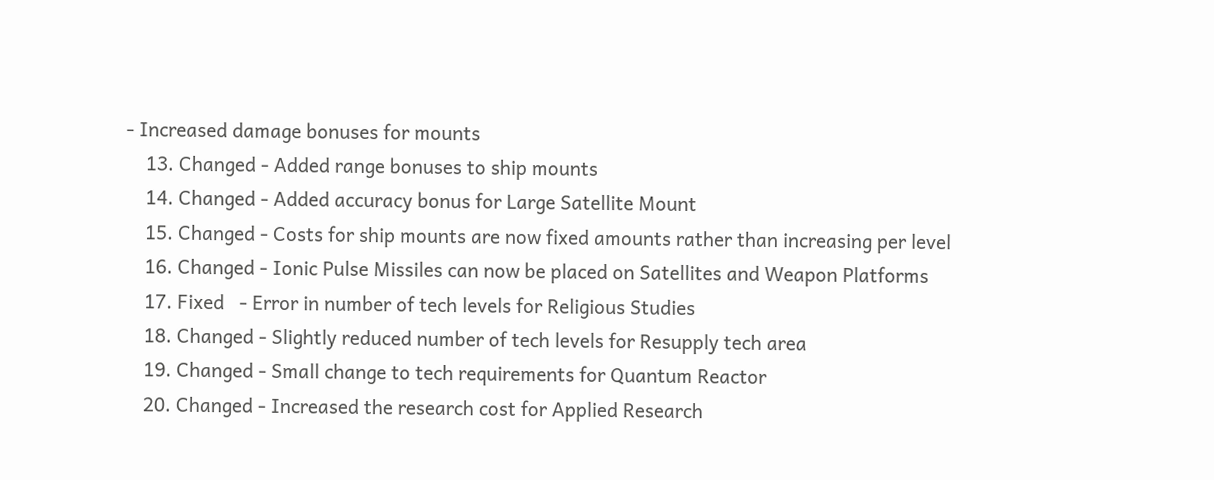- Increased damage bonuses for mounts
    13. Changed - Added range bonuses to ship mounts
    14. Changed - Added accuracy bonus for Large Satellite Mount
    15. Changed - Costs for ship mounts are now fixed amounts rather than increasing per level
    16. Changed - Ionic Pulse Missiles can now be placed on Satellites and Weapon Platforms
    17. Fixed   - Error in number of tech levels for Religious Studies
    18. Changed - Slightly reduced number of tech levels for Resupply tech area
    19. Changed - Small change to tech requirements for Quantum Reactor
    20. Changed - Increased the research cost for Applied Research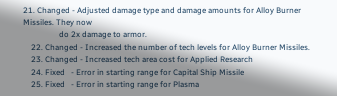21. Changed - Adjusted damage type and damage amounts for Alloy Burner Missiles. They now
                  do 2x damage to armor.
    22. Changed - Increased the number of tech levels for Alloy Burner Missiles.
    23. Changed - Increased tech area cost for Applied Research
    24. Fixed   - Error in starting range for Capital Ship Missile
    25. Fixed   - Error in starting range for Plasma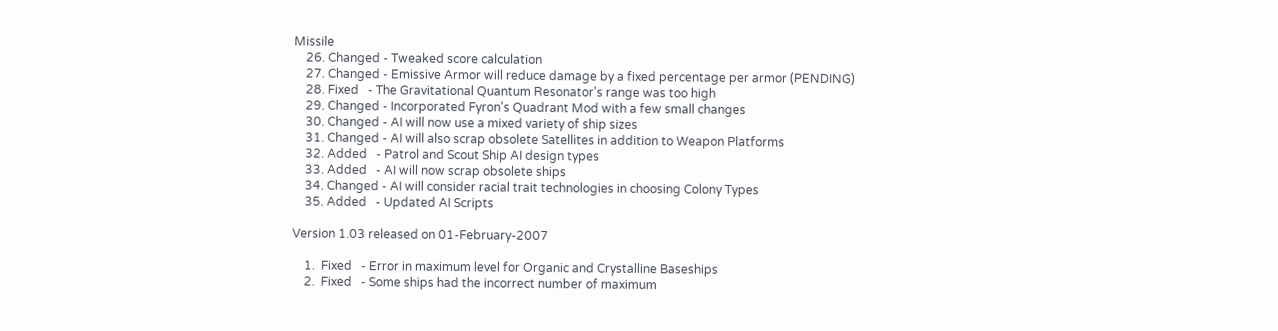Missile
    26. Changed - Tweaked score calculation
    27. Changed - Emissive Armor will reduce damage by a fixed percentage per armor (PENDING)
    28. Fixed   - The Gravitational Quantum Resonator's range was too high
    29. Changed - Incorporated Fyron's Quadrant Mod with a few small changes
    30. Changed - AI will now use a mixed variety of ship sizes
    31. Changed - AI will also scrap obsolete Satellites in addition to Weapon Platforms
    32. Added   - Patrol and Scout Ship AI design types
    33. Added   - AI will now scrap obsolete ships
    34. Changed - AI will consider racial trait technologies in choosing Colony Types
    35. Added   - Updated AI Scripts

Version 1.03 released on 01-February-2007

    1.  Fixed   - Error in maximum level for Organic and Crystalline Baseships
    2.  Fixed   - Some ships had the incorrect number of maximum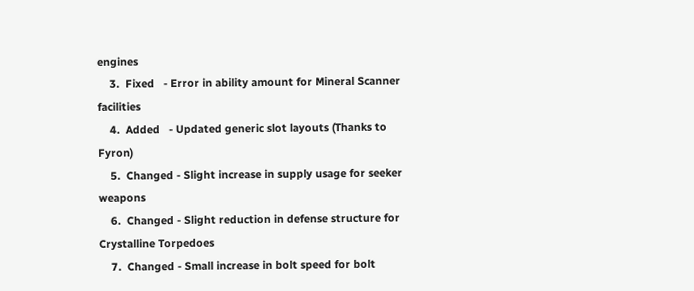engines
    3.  Fixed   - Error in ability amount for Mineral Scanner facilities
    4.  Added   - Updated generic slot layouts (Thanks to Fyron)
    5.  Changed - Slight increase in supply usage for seeker weapons
    6.  Changed - Slight reduction in defense structure for Crystalline Torpedoes
    7.  Changed - Small increase in bolt speed for bolt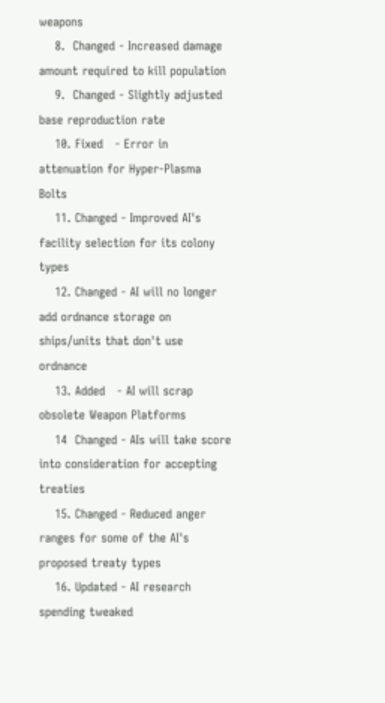weapons
    8.  Changed - Increased damage amount required to kill population
    9.  Changed - Slightly adjusted base reproduction rate
    10. Fixed   - Error in attenuation for Hyper-Plasma Bolts
    11. Changed - Improved AI's facility selection for its colony types
    12. Changed - AI will no longer add ordnance storage on ships/units that don't use ordnance
    13. Added   - AI will scrap obsolete Weapon Platforms
    14  Changed - AIs will take score into consideration for accepting treaties
    15. Changed - Reduced anger ranges for some of the AI's proposed treaty types
    16. Updated - AI research spending tweaked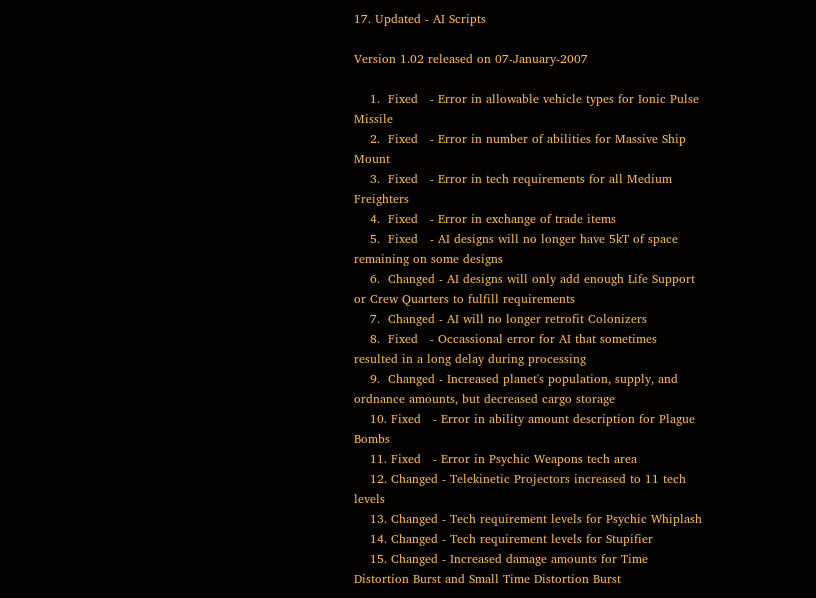17. Updated - AI Scripts

Version 1.02 released on 07-January-2007

    1.  Fixed   - Error in allowable vehicle types for Ionic Pulse Missile
    2.  Fixed   - Error in number of abilities for Massive Ship Mount
    3.  Fixed   - Error in tech requirements for all Medium Freighters
    4.  Fixed   - Error in exchange of trade items
    5.  Fixed   - AI designs will no longer have 5kT of space remaining on some designs
    6.  Changed - AI designs will only add enough Life Support or Crew Quarters to fulfill requirements
    7.  Changed - AI will no longer retrofit Colonizers
    8.  Fixed   - Occassional error for AI that sometimes resulted in a long delay during processing
    9.  Changed - Increased planet's population, supply, and ordnance amounts, but decreased cargo storage
    10. Fixed   - Error in ability amount description for Plague Bombs
    11. Fixed   - Error in Psychic Weapons tech area
    12. Changed - Telekinetic Projectors increased to 11 tech levels
    13. Changed - Tech requirement levels for Psychic Whiplash
    14. Changed - Tech requirement levels for Stupifier
    15. Changed - Increased damage amounts for Time Distortion Burst and Small Time Distortion Burst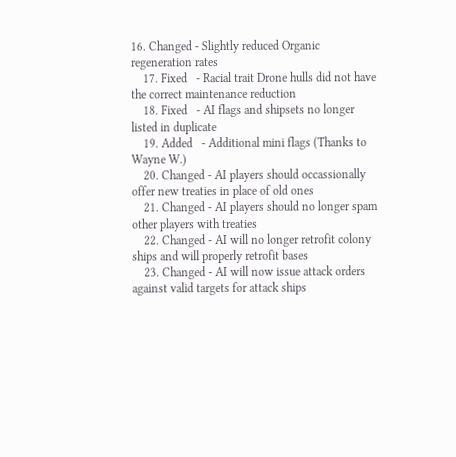16. Changed - Slightly reduced Organic regeneration rates
    17. Fixed   - Racial trait Drone hulls did not have the correct maintenance reduction
    18. Fixed   - AI flags and shipsets no longer listed in duplicate
    19. Added   - Additional mini flags (Thanks to Wayne W.)
    20. Changed - AI players should occassionally offer new treaties in place of old ones
    21. Changed - AI players should no longer spam other players with treaties
    22. Changed - AI will no longer retrofit colony ships and will properly retrofit bases
    23. Changed - AI will now issue attack orders against valid targets for attack ships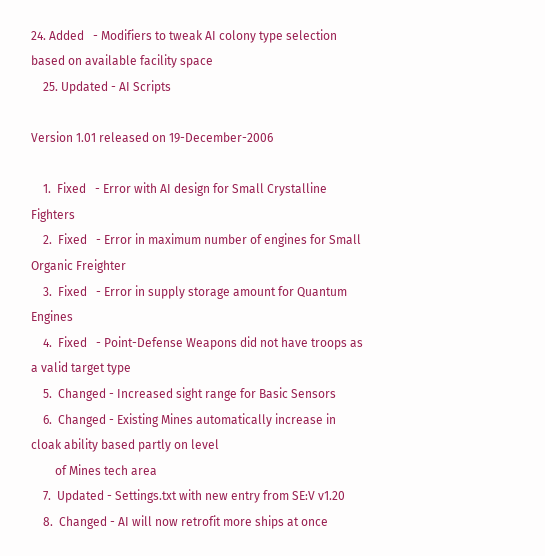24. Added   - Modifiers to tweak AI colony type selection based on available facility space
    25. Updated - AI Scripts

Version 1.01 released on 19-December-2006

    1.  Fixed   - Error with AI design for Small Crystalline Fighters
    2.  Fixed   - Error in maximum number of engines for Small Organic Freighter
    3.  Fixed   - Error in supply storage amount for Quantum Engines
    4.  Fixed   - Point-Defense Weapons did not have troops as a valid target type
    5.  Changed - Increased sight range for Basic Sensors
    6.  Changed - Existing Mines automatically increase in cloak ability based partly on level
        of Mines tech area
    7.  Updated - Settings.txt with new entry from SE:V v1.20
    8.  Changed - AI will now retrofit more ships at once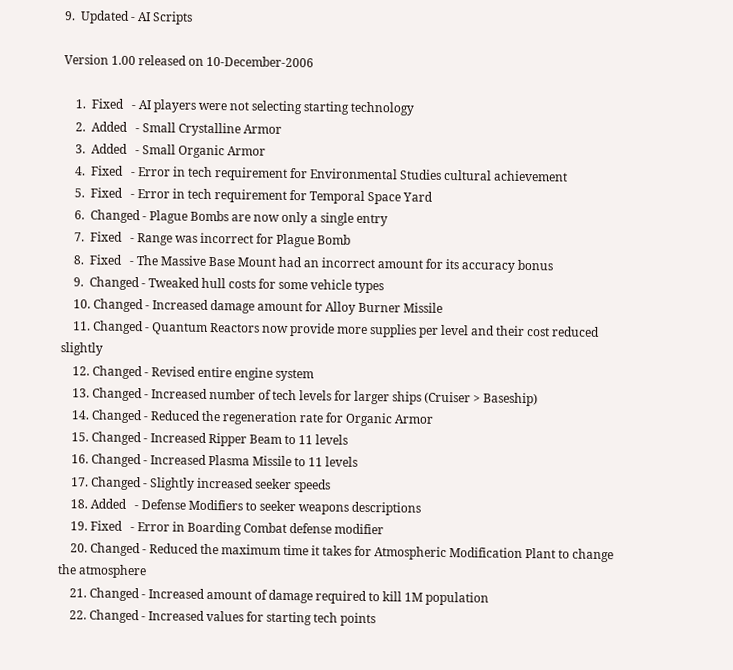9.  Updated - AI Scripts

Version 1.00 released on 10-December-2006

    1.  Fixed   - AI players were not selecting starting technology
    2.  Added   - Small Crystalline Armor
    3.  Added   - Small Organic Armor
    4.  Fixed   - Error in tech requirement for Environmental Studies cultural achievement
    5.  Fixed   - Error in tech requirement for Temporal Space Yard
    6.  Changed - Plague Bombs are now only a single entry
    7.  Fixed   - Range was incorrect for Plague Bomb
    8.  Fixed   - The Massive Base Mount had an incorrect amount for its accuracy bonus
    9.  Changed - Tweaked hull costs for some vehicle types
    10. Changed - Increased damage amount for Alloy Burner Missile
    11. Changed - Quantum Reactors now provide more supplies per level and their cost reduced slightly
    12. Changed - Revised entire engine system
    13. Changed - Increased number of tech levels for larger ships (Cruiser > Baseship)
    14. Changed - Reduced the regeneration rate for Organic Armor
    15. Changed - Increased Ripper Beam to 11 levels
    16. Changed - Increased Plasma Missile to 11 levels
    17. Changed - Slightly increased seeker speeds
    18. Added   - Defense Modifiers to seeker weapons descriptions
    19. Fixed   - Error in Boarding Combat defense modifier
    20. Changed - Reduced the maximum time it takes for Atmospheric Modification Plant to change the atmosphere
    21. Changed - Increased amount of damage required to kill 1M population
    22. Changed - Increased values for starting tech points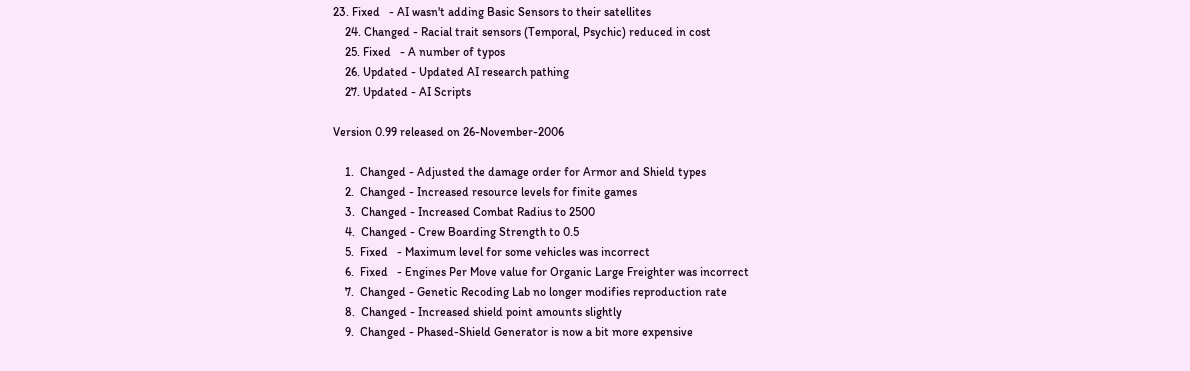23. Fixed   - AI wasn't adding Basic Sensors to their satellites
    24. Changed - Racial trait sensors (Temporal, Psychic) reduced in cost
    25. Fixed   - A number of typos
    26. Updated - Updated AI research pathing
    27. Updated - AI Scripts

Version 0.99 released on 26-November-2006

    1.  Changed - Adjusted the damage order for Armor and Shield types
    2.  Changed - Increased resource levels for finite games
    3.  Changed - Increased Combat Radius to 2500
    4.  Changed - Crew Boarding Strength to 0.5
    5.  Fixed   - Maximum level for some vehicles was incorrect
    6.  Fixed   - Engines Per Move value for Organic Large Freighter was incorrect
    7.  Changed - Genetic Recoding Lab no longer modifies reproduction rate
    8.  Changed - Increased shield point amounts slightly
    9.  Changed - Phased-Shield Generator is now a bit more expensive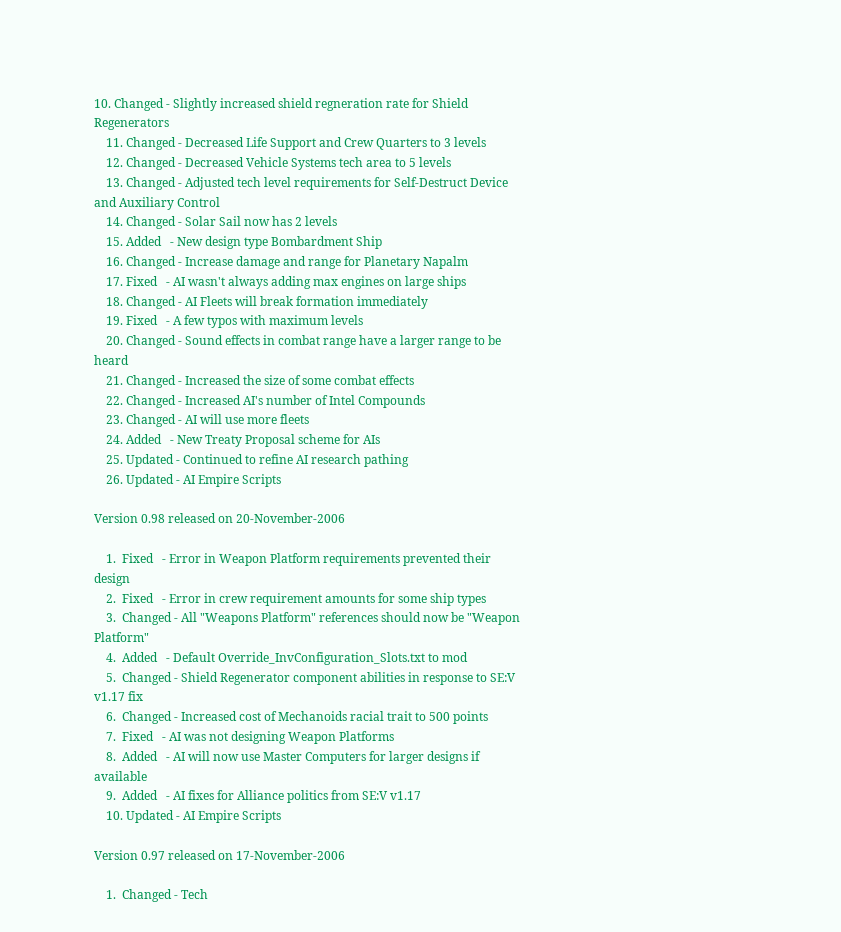10. Changed - Slightly increased shield regneration rate for Shield Regenerators
    11. Changed - Decreased Life Support and Crew Quarters to 3 levels
    12. Changed - Decreased Vehicle Systems tech area to 5 levels
    13. Changed - Adjusted tech level requirements for Self-Destruct Device and Auxiliary Control
    14. Changed - Solar Sail now has 2 levels
    15. Added   - New design type Bombardment Ship
    16. Changed - Increase damage and range for Planetary Napalm
    17. Fixed   - AI wasn't always adding max engines on large ships
    18. Changed - AI Fleets will break formation immediately
    19. Fixed   - A few typos with maximum levels
    20. Changed - Sound effects in combat range have a larger range to be heard
    21. Changed - Increased the size of some combat effects
    22. Changed - Increased AI's number of Intel Compounds
    23. Changed - AI will use more fleets
    24. Added   - New Treaty Proposal scheme for AIs
    25. Updated - Continued to refine AI research pathing
    26. Updated - AI Empire Scripts

Version 0.98 released on 20-November-2006

    1.  Fixed   - Error in Weapon Platform requirements prevented their design
    2.  Fixed   - Error in crew requirement amounts for some ship types
    3.  Changed - All "Weapons Platform" references should now be "Weapon Platform"
    4.  Added   - Default Override_InvConfiguration_Slots.txt to mod
    5.  Changed - Shield Regenerator component abilities in response to SE:V v1.17 fix
    6.  Changed - Increased cost of Mechanoids racial trait to 500 points
    7.  Fixed   - AI was not designing Weapon Platforms
    8.  Added   - AI will now use Master Computers for larger designs if available
    9.  Added   - AI fixes for Alliance politics from SE:V v1.17
    10. Updated - AI Empire Scripts

Version 0.97 released on 17-November-2006

    1.  Changed - Tech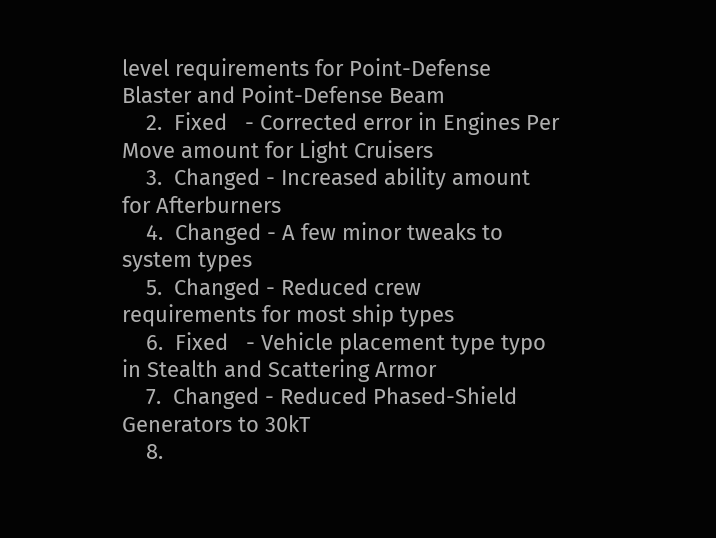level requirements for Point-Defense Blaster and Point-Defense Beam
    2.  Fixed   - Corrected error in Engines Per Move amount for Light Cruisers
    3.  Changed - Increased ability amount for Afterburners
    4.  Changed - A few minor tweaks to system types
    5.  Changed - Reduced crew requirements for most ship types
    6.  Fixed   - Vehicle placement type typo in Stealth and Scattering Armor
    7.  Changed - Reduced Phased-Shield Generators to 30kT
    8.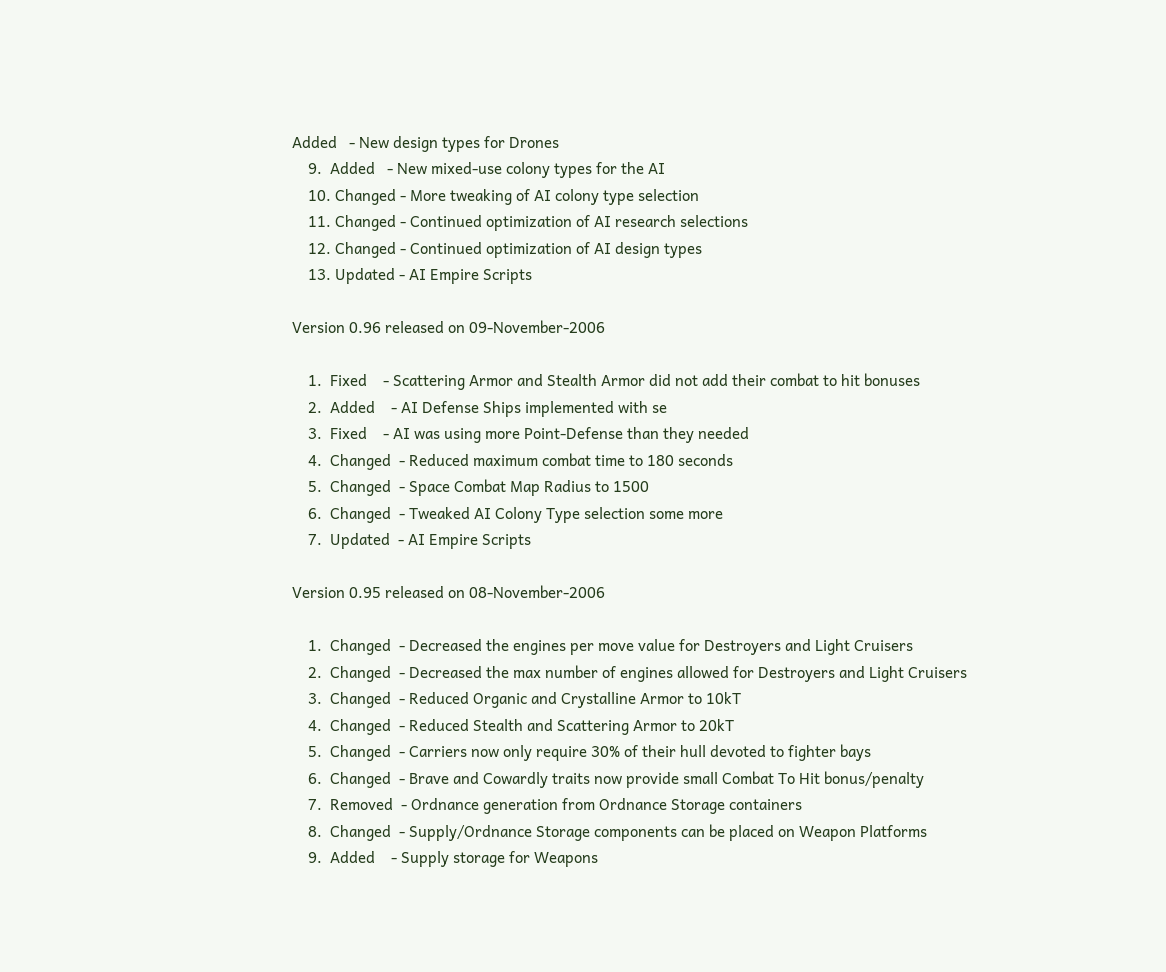Added   - New design types for Drones
    9.  Added   - New mixed-use colony types for the AI
    10. Changed - More tweaking of AI colony type selection
    11. Changed - Continued optimization of AI research selections
    12. Changed - Continued optimization of AI design types
    13. Updated - AI Empire Scripts

Version 0.96 released on 09-November-2006

    1.  Fixed    - Scattering Armor and Stealth Armor did not add their combat to hit bonuses
    2.  Added    - AI Defense Ships implemented with se
    3.  Fixed    - AI was using more Point-Defense than they needed
    4.  Changed  - Reduced maximum combat time to 180 seconds
    5.  Changed  - Space Combat Map Radius to 1500
    6.  Changed  - Tweaked AI Colony Type selection some more
    7.  Updated  - AI Empire Scripts

Version 0.95 released on 08-November-2006

    1.  Changed  - Decreased the engines per move value for Destroyers and Light Cruisers
    2.  Changed  - Decreased the max number of engines allowed for Destroyers and Light Cruisers
    3.  Changed  - Reduced Organic and Crystalline Armor to 10kT
    4.  Changed  - Reduced Stealth and Scattering Armor to 20kT
    5.  Changed  - Carriers now only require 30% of their hull devoted to fighter bays
    6.  Changed  - Brave and Cowardly traits now provide small Combat To Hit bonus/penalty
    7.  Removed  - Ordnance generation from Ordnance Storage containers
    8.  Changed  - Supply/Ordnance Storage components can be placed on Weapon Platforms
    9.  Added    - Supply storage for Weapons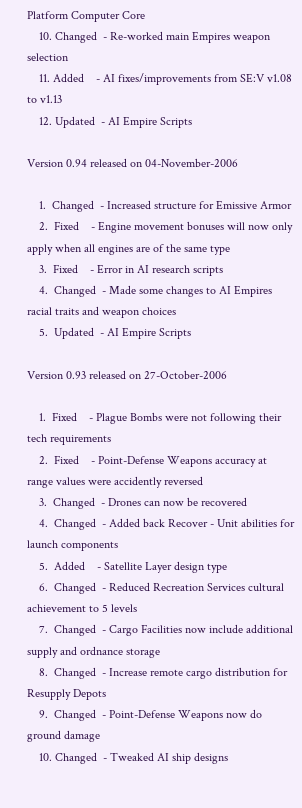Platform Computer Core
    10. Changed  - Re-worked main Empires weapon selection
    11. Added    - AI fixes/improvements from SE:V v1.08 to v1.13
    12. Updated  - AI Empire Scripts

Version 0.94 released on 04-November-2006

    1.  Changed  - Increased structure for Emissive Armor
    2.  Fixed    - Engine movement bonuses will now only apply when all engines are of the same type
    3.  Fixed    - Error in AI research scripts
    4.  Changed  - Made some changes to AI Empires racial traits and weapon choices
    5.  Updated  - AI Empire Scripts

Version 0.93 released on 27-October-2006

    1.  Fixed    - Plague Bombs were not following their tech requirements
    2.  Fixed    - Point-Defense Weapons accuracy at range values were accidently reversed
    3.  Changed  - Drones can now be recovered
    4.  Changed  - Added back Recover - Unit abilities for launch components
    5.  Added    - Satellite Layer design type
    6.  Changed  - Reduced Recreation Services cultural achievement to 5 levels
    7.  Changed  - Cargo Facilities now include additional supply and ordnance storage
    8.  Changed  - Increase remote cargo distribution for Resupply Depots
    9.  Changed  - Point-Defense Weapons now do ground damage
    10. Changed  - Tweaked AI ship designs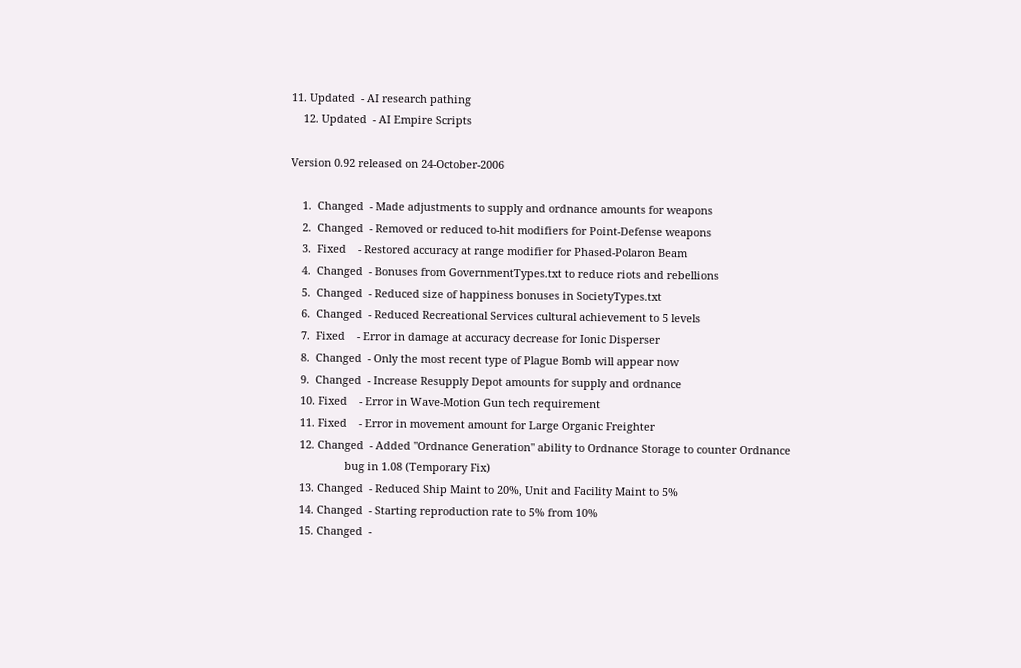11. Updated  - AI research pathing
    12. Updated  - AI Empire Scripts

Version 0.92 released on 24-October-2006

    1.  Changed  - Made adjustments to supply and ordnance amounts for weapons
    2.  Changed  - Removed or reduced to-hit modifiers for Point-Defense weapons
    3.  Fixed    - Restored accuracy at range modifier for Phased-Polaron Beam
    4.  Changed  - Bonuses from GovernmentTypes.txt to reduce riots and rebellions
    5.  Changed  - Reduced size of happiness bonuses in SocietyTypes.txt
    6.  Changed  - Reduced Recreational Services cultural achievement to 5 levels
    7.  Fixed    - Error in damage at accuracy decrease for Ionic Disperser
    8.  Changed  - Only the most recent type of Plague Bomb will appear now
    9.  Changed  - Increase Resupply Depot amounts for supply and ordnance
    10. Fixed    - Error in Wave-Motion Gun tech requirement
    11. Fixed    - Error in movement amount for Large Organic Freighter
    12. Changed  - Added "Ordnance Generation" ability to Ordnance Storage to counter Ordnance
                   bug in 1.08 (Temporary Fix)
    13. Changed  - Reduced Ship Maint to 20%, Unit and Facility Maint to 5%
    14. Changed  - Starting reproduction rate to 5% from 10%
    15. Changed  -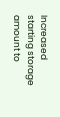Increased starting storage amount to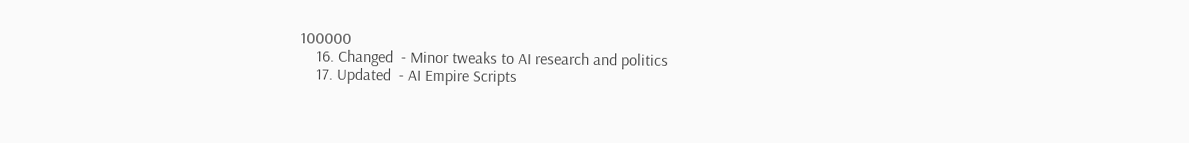100000
    16. Changed  - Minor tweaks to AI research and politics
    17. Updated  - AI Empire Scripts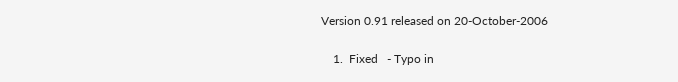Version 0.91 released on 20-October-2006

    1.  Fixed   - Typo in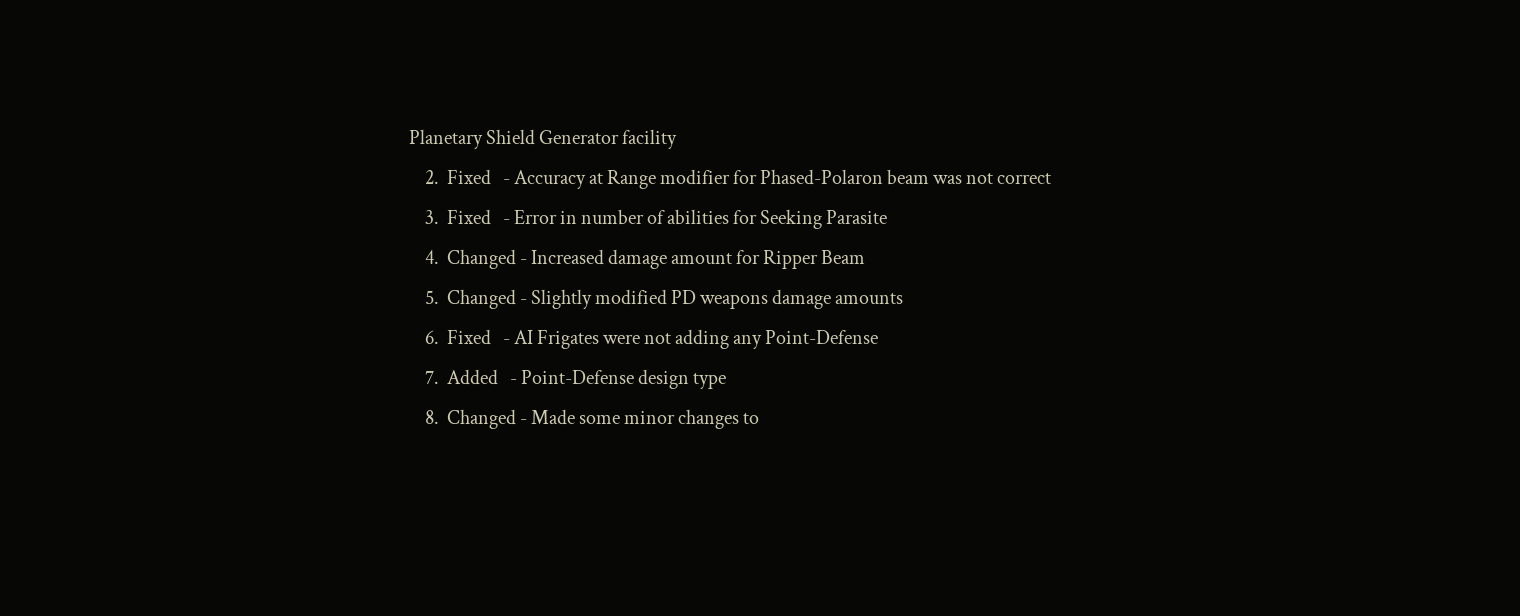Planetary Shield Generator facility
    2.  Fixed   - Accuracy at Range modifier for Phased-Polaron beam was not correct
    3.  Fixed   - Error in number of abilities for Seeking Parasite
    4.  Changed - Increased damage amount for Ripper Beam
    5.  Changed - Slightly modified PD weapons damage amounts
    6.  Fixed   - AI Frigates were not adding any Point-Defense
    7.  Added   - Point-Defense design type
    8.  Changed - Made some minor changes to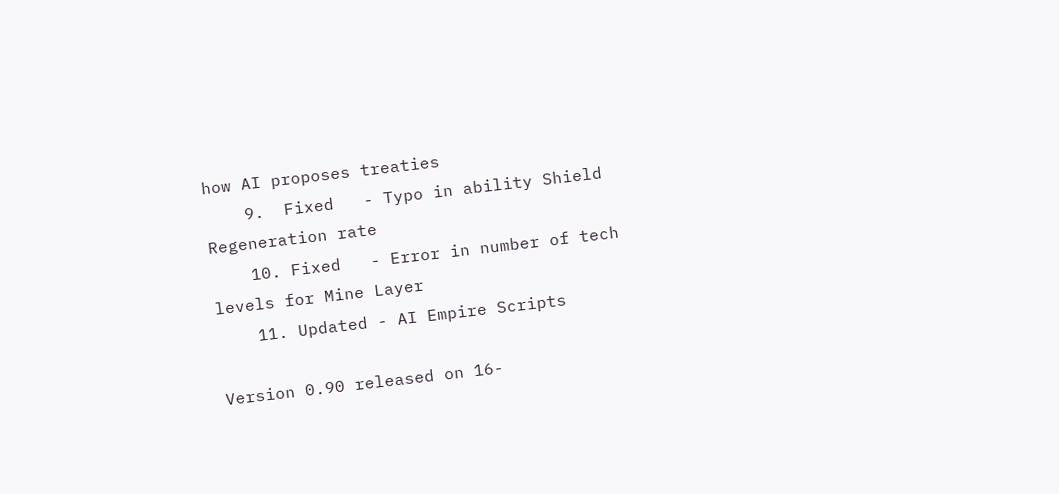how AI proposes treaties
    9.  Fixed   - Typo in ability Shield Regeneration rate
    10. Fixed   - Error in number of tech levels for Mine Layer
    11. Updated - AI Empire Scripts

Version 0.90 released on 16-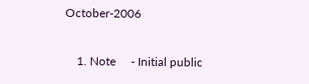October-2006

    1. Note     - Initial public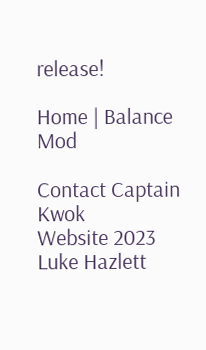release!

Home | Balance Mod

Contact Captain Kwok
Website 2023 Luke Hazlett